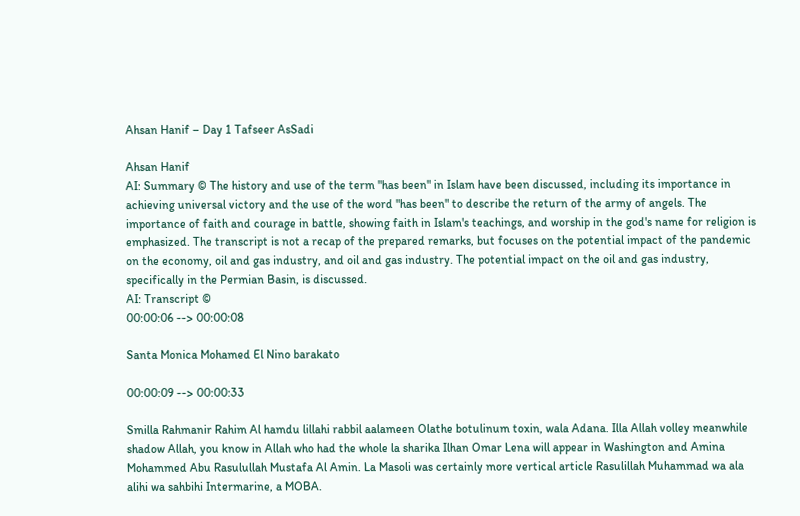Ahsan Hanif – Day 1 Tafseer AsSadi

Ahsan Hanif
AI: Summary © The history and use of the term "has been" in Islam have been discussed, including its importance in achieving universal victory and the use of the word "has been" to describe the return of the army of angels. The importance of faith and courage in battle, showing faith in Islam's teachings, and worship in the god's name for religion is emphasized. The transcript is not a recap of the prepared remarks, but focuses on the potential impact of the pandemic on the economy, oil and gas industry, and oil and gas industry. The potential impact on the oil and gas industry, specifically in the Permian Basin, is discussed.
AI: Transcript ©
00:00:06 --> 00:00:08

Santa Monica Mohamed El Nino barakato

00:00:09 --> 00:00:33

Smilla Rahmanir Rahim Al hamdu lillahi rabbil aalameen Olathe botulinum toxin, wala Adana. Illa Allah volley meanwhile shadow Allah, you know in Allah who had the whole la sharika Ilhan Omar Lena will appear in Washington and Amina Mohammed Abu Rasulullah Mustafa Al Amin. La Masoli was certainly more vertical article Rasulillah Muhammad wa ala alihi wa sahbihi Intermarine, a MOBA.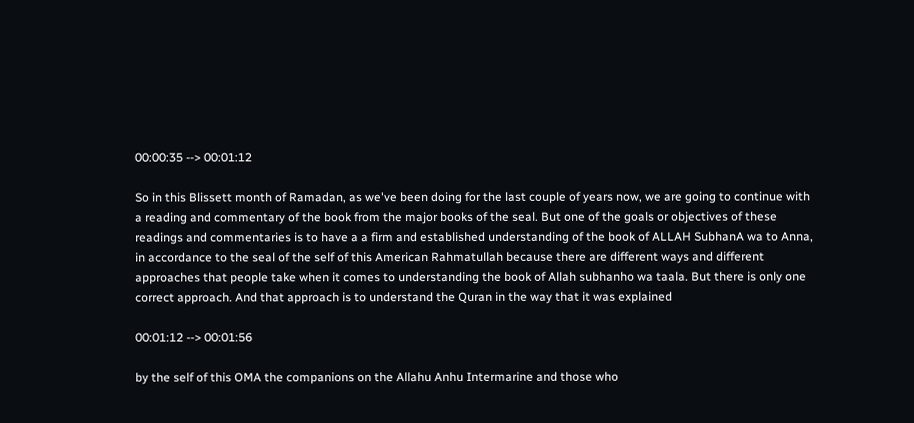00:00:35 --> 00:01:12

So in this Blissett month of Ramadan, as we've been doing for the last couple of years now, we are going to continue with a reading and commentary of the book from the major books of the seal. But one of the goals or objectives of these readings and commentaries is to have a a firm and established understanding of the book of ALLAH SubhanA wa to Anna, in accordance to the seal of the self of this American Rahmatullah because there are different ways and different approaches that people take when it comes to understanding the book of Allah subhanho wa taala. But there is only one correct approach. And that approach is to understand the Quran in the way that it was explained

00:01:12 --> 00:01:56

by the self of this OMA the companions on the Allahu Anhu Intermarine and those who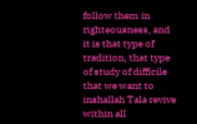follow them in righteousness, and it is that type of tradition, that type of study of difficile that we want to inshallah Tala revive within all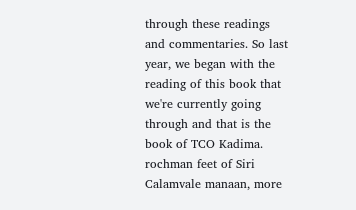through these readings and commentaries. So last year, we began with the reading of this book that we're currently going through and that is the book of TCO Kadima. rochman feet of Siri Calamvale manaan, more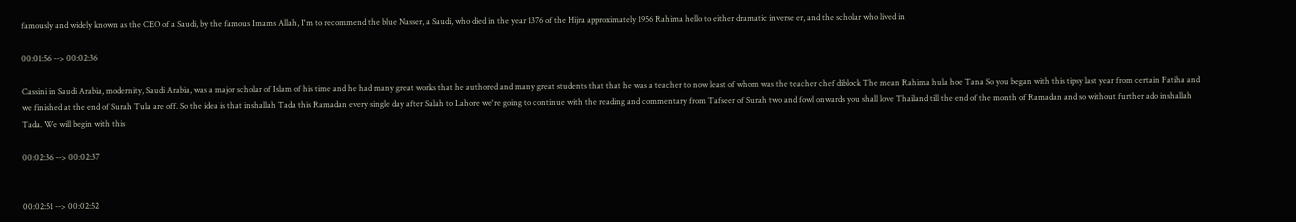famously and widely known as the CEO of a Saudi, by the famous Imams Allah, I'm to recommend the blue Nasser, a Saudi, who died in the year 1376 of the Hijra approximately 1956 Rahima hello to either dramatic inverse er, and the scholar who lived in

00:01:56 --> 00:02:36

Cassini in Saudi Arabia, modernity, Saudi Arabia, was a major scholar of Islam of his time and he had many great works that he authored and many great students that that he was a teacher to now least of whom was the teacher chef diblock The mean Rahima hula hoe Tana So you began with this tipsy last year from certain Fatiha and we finished at the end of Surah Tula are off. So the idea is that inshallah Tada this Ramadan every single day after Salah to Lahore we're going to continue with the reading and commentary from Tafseer of Surah two and fowl onwards you shall love Thailand till the end of the month of Ramadan and so without further ado inshallah Tada. We will begin with this

00:02:36 --> 00:02:37


00:02:51 --> 00:02:52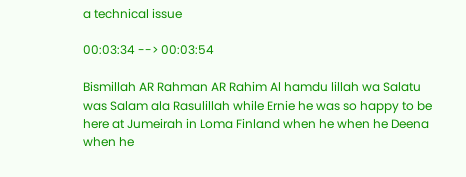a technical issue

00:03:34 --> 00:03:54

Bismillah AR Rahman AR Rahim Al hamdu lillah wa Salatu was Salam ala Rasulillah while Ernie he was so happy to be here at Jumeirah in Loma Finland when he when he Deena when he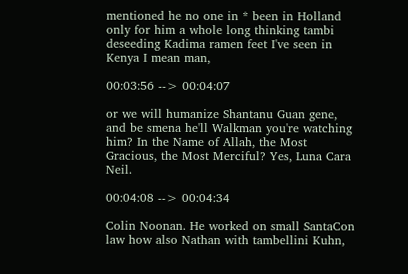mentioned he no one in * been in Holland only for him a whole long thinking tambi deseeding Kadima ramen feet I've seen in Kenya I mean man,

00:03:56 --> 00:04:07

or we will humanize Shantanu Guan gene, and be smena he'll Walkman you're watching him? In the Name of Allah, the Most Gracious, the Most Merciful? Yes, Luna Cara Neil.

00:04:08 --> 00:04:34

Colin Noonan. He worked on small SantaCon law how also Nathan with tambellini Kuhn,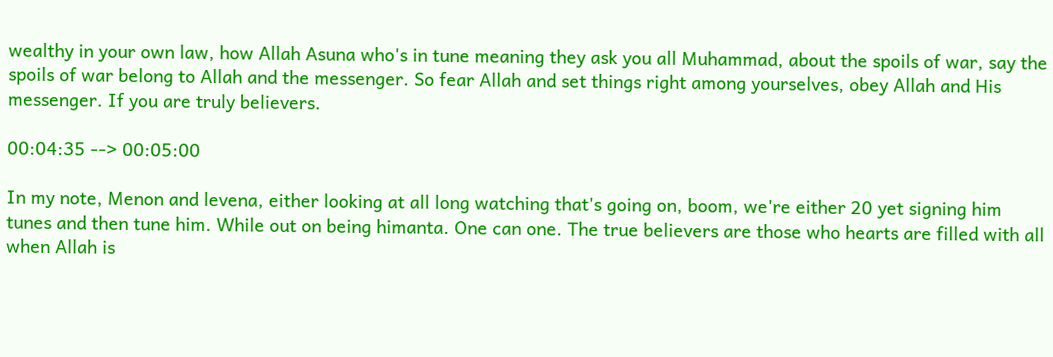wealthy in your own law, how Allah Asuna who's in tune meaning they ask you all Muhammad, about the spoils of war, say the spoils of war belong to Allah and the messenger. So fear Allah and set things right among yourselves, obey Allah and His messenger. If you are truly believers.

00:04:35 --> 00:05:00

In my note, Menon and levena, either looking at all long watching that's going on, boom, we're either 20 yet signing him tunes and then tune him. While out on being himanta. One can one. The true believers are those who hearts are filled with all when Allah is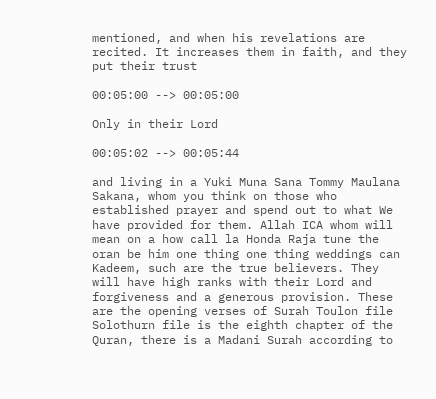mentioned, and when his revelations are recited. It increases them in faith, and they put their trust

00:05:00 --> 00:05:00

Only in their Lord

00:05:02 --> 00:05:44

and living in a Yuki Muna Sana Tommy Maulana Sakana, whom you think on those who established prayer and spend out to what We have provided for them. Allah ICA whom will mean on a how call la Honda Raja tune the oran be him one thing one thing weddings can Kadeem, such are the true believers. They will have high ranks with their Lord and forgiveness and a generous provision. These are the opening verses of Surah Toulon file Solothurn file is the eighth chapter of the Quran, there is a Madani Surah according to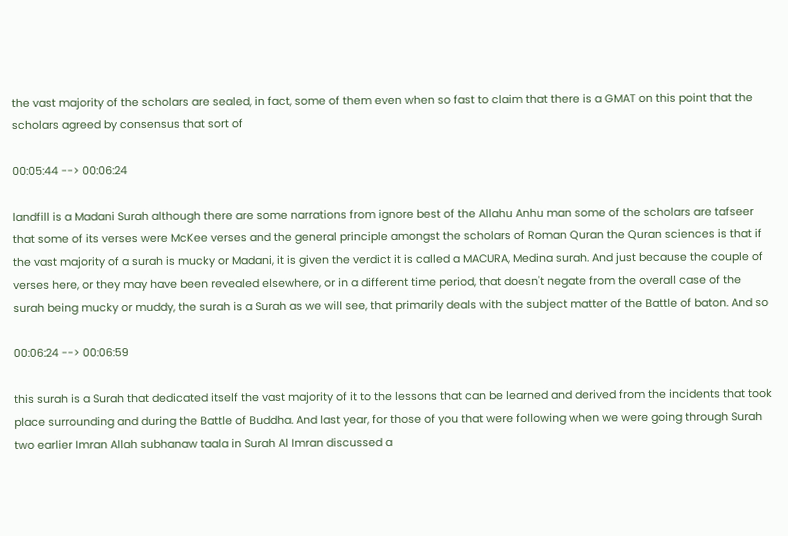the vast majority of the scholars are sealed, in fact, some of them even when so fast to claim that there is a GMAT on this point that the scholars agreed by consensus that sort of

00:05:44 --> 00:06:24

landfill is a Madani Surah although there are some narrations from ignore best of the Allahu Anhu man some of the scholars are tafseer that some of its verses were McKee verses and the general principle amongst the scholars of Roman Quran the Quran sciences is that if the vast majority of a surah is mucky or Madani, it is given the verdict it is called a MACURA, Medina surah. And just because the couple of verses here, or they may have been revealed elsewhere, or in a different time period, that doesn't negate from the overall case of the surah being mucky or muddy, the surah is a Surah as we will see, that primarily deals with the subject matter of the Battle of baton. And so

00:06:24 --> 00:06:59

this surah is a Surah that dedicated itself the vast majority of it to the lessons that can be learned and derived from the incidents that took place surrounding and during the Battle of Buddha. And last year, for those of you that were following when we were going through Surah two earlier Imran Allah subhanaw taala in Surah Al Imran discussed a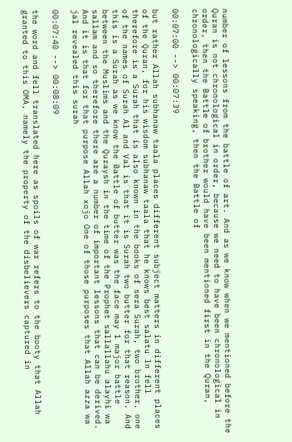number of lessons from the battle of art. And as we know when we mentioned before the Quran is not chronological in order, because we need to have been chronological in order, then the Battle of brother would have been mentioned first in the Quran, chronologically speaking, then the Battle of

00:07:00 --> 00:07:39

but rather Allah subhanaw taala places different subject matters in different places of the Quran, for his wisdom subhanaw taala that he knows best salatu ln fell therefore is a Surah that is also known in the books of sera Surah, two brother, one of the names of Surah Al and Val is that it is Surah two butter for that reason. And this is a Surah as we know the Battle of butter was the face may 1 major battle between the Muslims and the Quraysh in the time of the Prophet sallallahu alayhi wa sallam and so therefore there are a number of important lessons that can be derived. And it is that for that purpose Allah xojo One of those purposes that Allah azza wa jal revealed this surah

00:07:40 --> 00:08:09

the word and fell translated here as spoils of war refers to the booty that Allah granted to this OMA, namely the property of the disbelievers captured in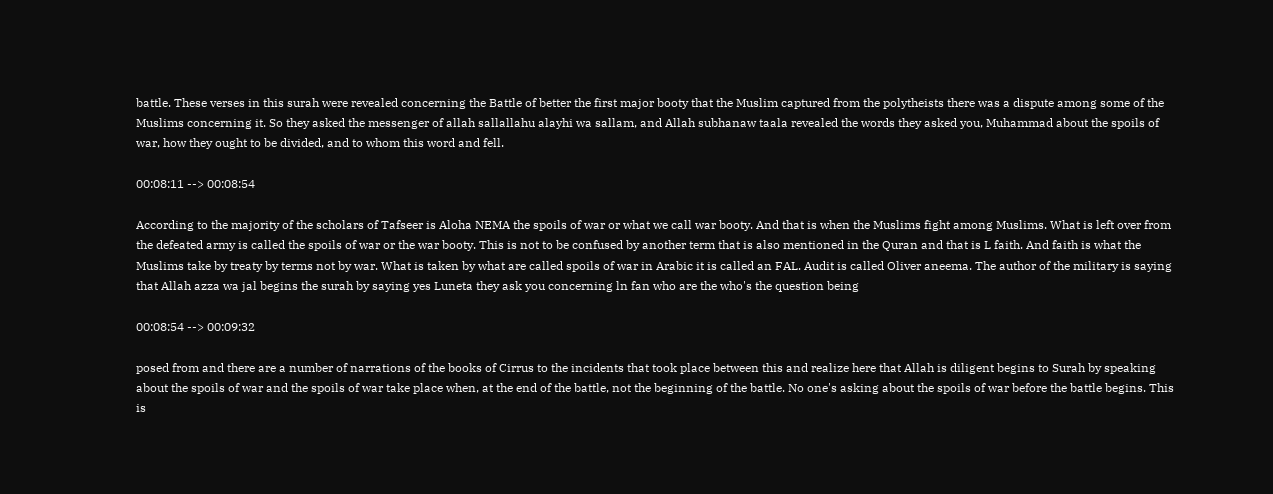battle. These verses in this surah were revealed concerning the Battle of better the first major booty that the Muslim captured from the polytheists there was a dispute among some of the Muslims concerning it. So they asked the messenger of allah sallallahu alayhi wa sallam, and Allah subhanaw taala revealed the words they asked you, Muhammad about the spoils of war, how they ought to be divided, and to whom this word and fell.

00:08:11 --> 00:08:54

According to the majority of the scholars of Tafseer is Aloha NEMA the spoils of war or what we call war booty. And that is when the Muslims fight among Muslims. What is left over from the defeated army is called the spoils of war or the war booty. This is not to be confused by another term that is also mentioned in the Quran and that is L faith. And faith is what the Muslims take by treaty by terms not by war. What is taken by what are called spoils of war in Arabic it is called an FAL. Audit is called Oliver aneema. The author of the military is saying that Allah azza wa jal begins the surah by saying yes Luneta they ask you concerning ln fan who are the who's the question being

00:08:54 --> 00:09:32

posed from and there are a number of narrations of the books of Cirrus to the incidents that took place between this and realize here that Allah is diligent begins to Surah by speaking about the spoils of war and the spoils of war take place when, at the end of the battle, not the beginning of the battle. No one's asking about the spoils of war before the battle begins. This is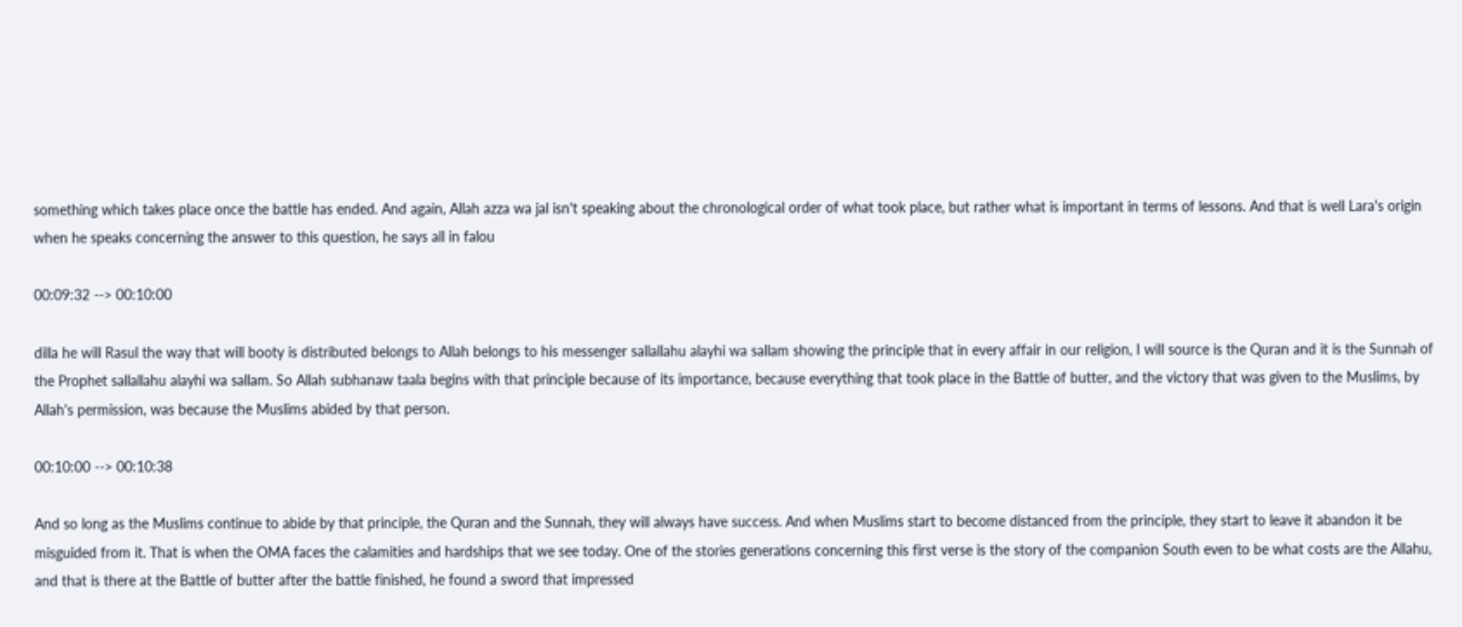something which takes place once the battle has ended. And again, Allah azza wa jal isn't speaking about the chronological order of what took place, but rather what is important in terms of lessons. And that is well Lara's origin when he speaks concerning the answer to this question, he says all in falou

00:09:32 --> 00:10:00

dilla he will Rasul the way that will booty is distributed belongs to Allah belongs to his messenger sallallahu alayhi wa sallam showing the principle that in every affair in our religion, I will source is the Quran and it is the Sunnah of the Prophet sallallahu alayhi wa sallam. So Allah subhanaw taala begins with that principle because of its importance, because everything that took place in the Battle of butter, and the victory that was given to the Muslims, by Allah's permission, was because the Muslims abided by that person.

00:10:00 --> 00:10:38

And so long as the Muslims continue to abide by that principle, the Quran and the Sunnah, they will always have success. And when Muslims start to become distanced from the principle, they start to leave it abandon it be misguided from it. That is when the OMA faces the calamities and hardships that we see today. One of the stories generations concerning this first verse is the story of the companion South even to be what costs are the Allahu, and that is there at the Battle of butter after the battle finished, he found a sword that impressed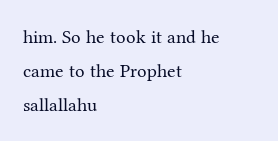him. So he took it and he came to the Prophet sallallahu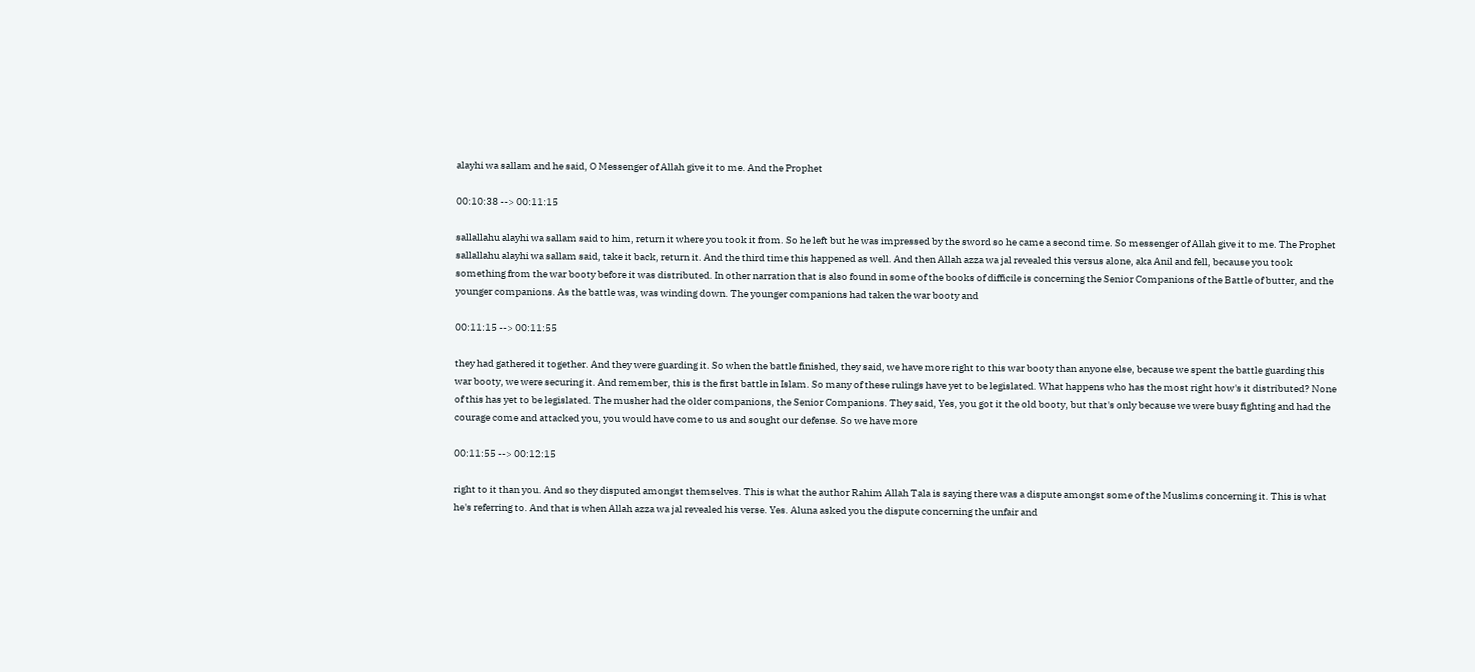alayhi wa sallam and he said, O Messenger of Allah give it to me. And the Prophet

00:10:38 --> 00:11:15

sallallahu alayhi wa sallam said to him, return it where you took it from. So he left but he was impressed by the sword so he came a second time. So messenger of Allah give it to me. The Prophet sallallahu alayhi wa sallam said, take it back, return it. And the third time this happened as well. And then Allah azza wa jal revealed this versus alone, aka Anil and fell, because you took something from the war booty before it was distributed. In other narration that is also found in some of the books of difficile is concerning the Senior Companions of the Battle of butter, and the younger companions. As the battle was, was winding down. The younger companions had taken the war booty and

00:11:15 --> 00:11:55

they had gathered it together. And they were guarding it. So when the battle finished, they said, we have more right to this war booty than anyone else, because we spent the battle guarding this war booty, we were securing it. And remember, this is the first battle in Islam. So many of these rulings have yet to be legislated. What happens who has the most right how's it distributed? None of this has yet to be legislated. The musher had the older companions, the Senior Companions. They said, Yes, you got it the old booty, but that's only because we were busy fighting and had the courage come and attacked you, you would have come to us and sought our defense. So we have more

00:11:55 --> 00:12:15

right to it than you. And so they disputed amongst themselves. This is what the author Rahim Allah Tala is saying there was a dispute amongst some of the Muslims concerning it. This is what he's referring to. And that is when Allah azza wa jal revealed his verse. Yes. Aluna asked you the dispute concerning the unfair and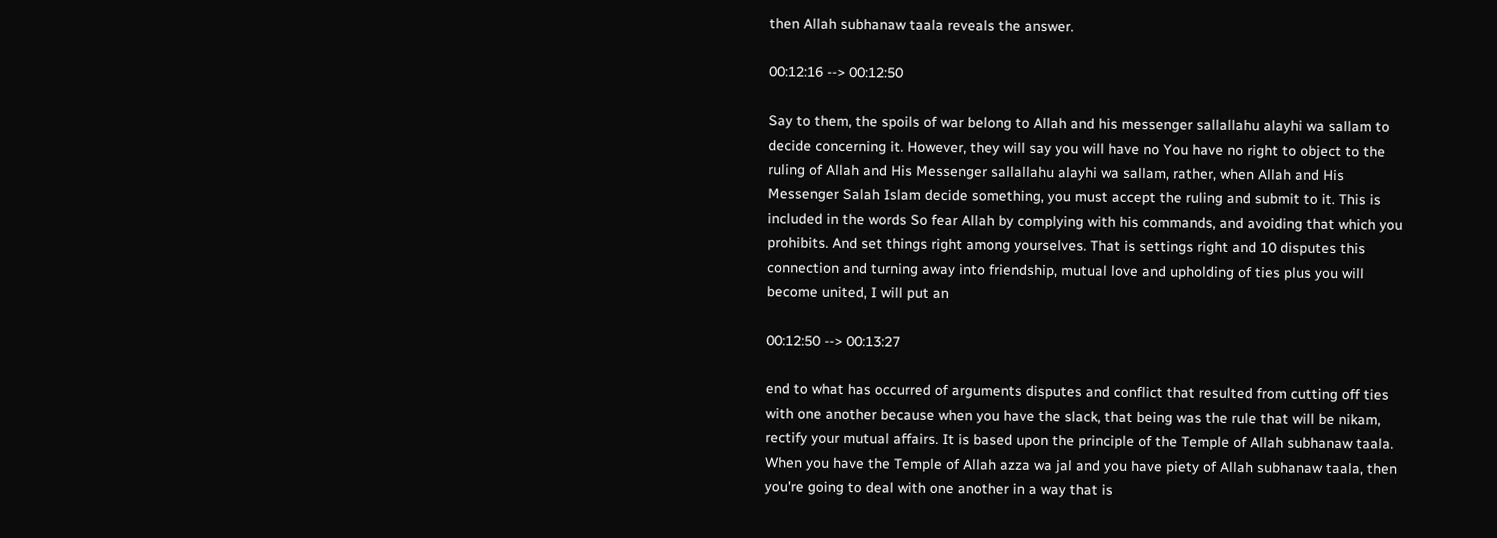then Allah subhanaw taala reveals the answer.

00:12:16 --> 00:12:50

Say to them, the spoils of war belong to Allah and his messenger sallallahu alayhi wa sallam to decide concerning it. However, they will say you will have no You have no right to object to the ruling of Allah and His Messenger sallallahu alayhi wa sallam, rather, when Allah and His Messenger Salah Islam decide something, you must accept the ruling and submit to it. This is included in the words So fear Allah by complying with his commands, and avoiding that which you prohibits. And set things right among yourselves. That is settings right and 10 disputes this connection and turning away into friendship, mutual love and upholding of ties plus you will become united, I will put an

00:12:50 --> 00:13:27

end to what has occurred of arguments disputes and conflict that resulted from cutting off ties with one another because when you have the slack, that being was the rule that will be nikam, rectify your mutual affairs. It is based upon the principle of the Temple of Allah subhanaw taala. When you have the Temple of Allah azza wa jal and you have piety of Allah subhanaw taala, then you're going to deal with one another in a way that is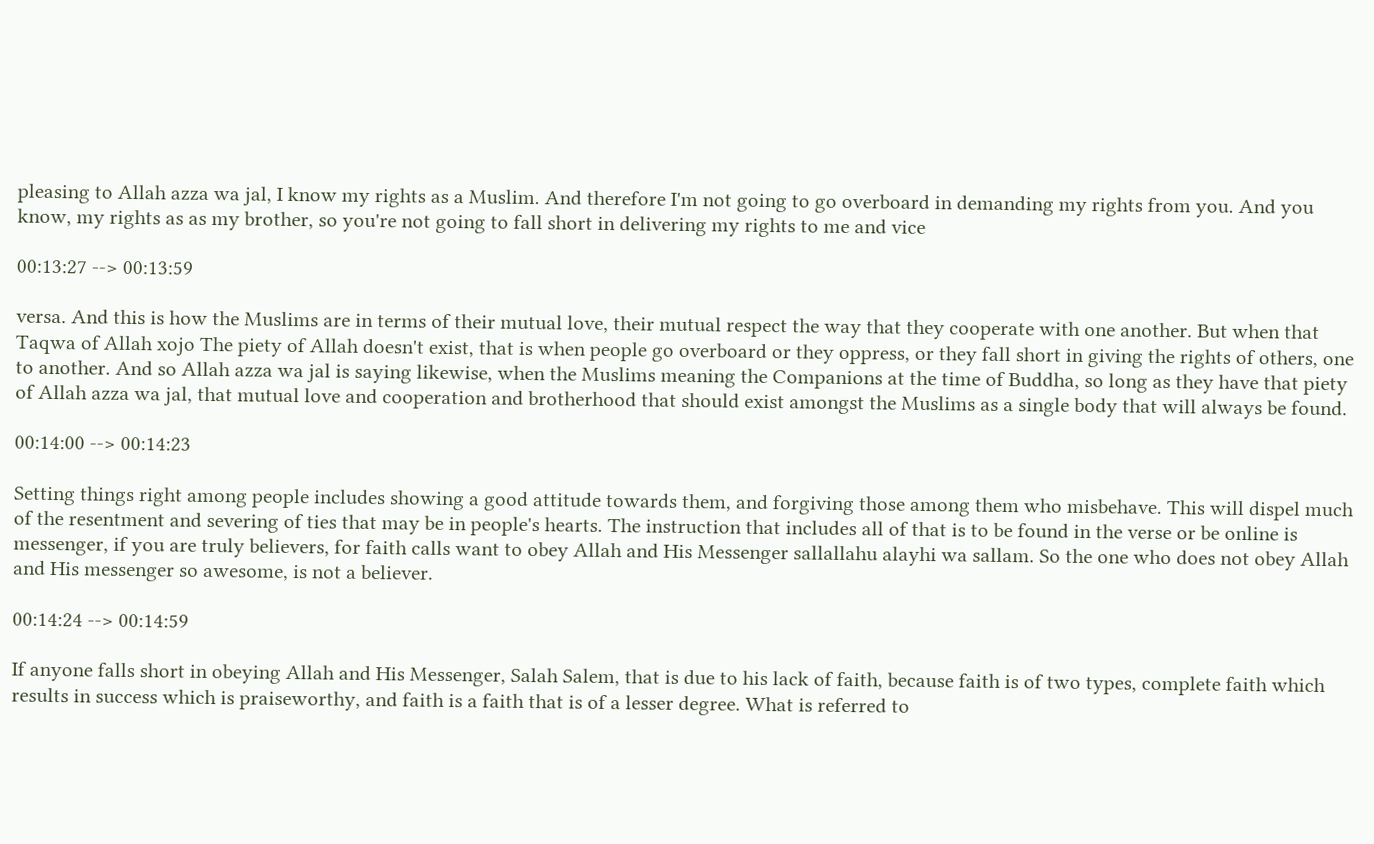pleasing to Allah azza wa jal, I know my rights as a Muslim. And therefore I'm not going to go overboard in demanding my rights from you. And you know, my rights as as my brother, so you're not going to fall short in delivering my rights to me and vice

00:13:27 --> 00:13:59

versa. And this is how the Muslims are in terms of their mutual love, their mutual respect the way that they cooperate with one another. But when that Taqwa of Allah xojo The piety of Allah doesn't exist, that is when people go overboard or they oppress, or they fall short in giving the rights of others, one to another. And so Allah azza wa jal is saying likewise, when the Muslims meaning the Companions at the time of Buddha, so long as they have that piety of Allah azza wa jal, that mutual love and cooperation and brotherhood that should exist amongst the Muslims as a single body that will always be found.

00:14:00 --> 00:14:23

Setting things right among people includes showing a good attitude towards them, and forgiving those among them who misbehave. This will dispel much of the resentment and severing of ties that may be in people's hearts. The instruction that includes all of that is to be found in the verse or be online is messenger, if you are truly believers, for faith calls want to obey Allah and His Messenger sallallahu alayhi wa sallam. So the one who does not obey Allah and His messenger so awesome, is not a believer.

00:14:24 --> 00:14:59

If anyone falls short in obeying Allah and His Messenger, Salah Salem, that is due to his lack of faith, because faith is of two types, complete faith which results in success which is praiseworthy, and faith is a faith that is of a lesser degree. What is referred to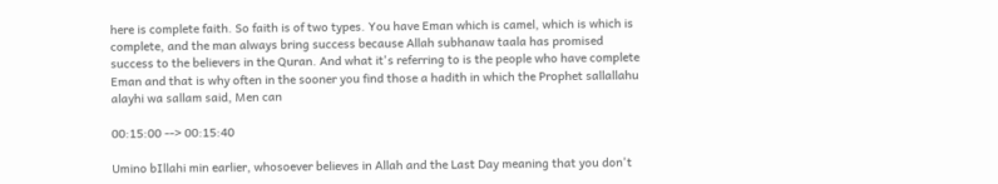here is complete faith. So faith is of two types. You have Eman which is camel, which is which is complete, and the man always bring success because Allah subhanaw taala has promised success to the believers in the Quran. And what it's referring to is the people who have complete Eman and that is why often in the sooner you find those a hadith in which the Prophet sallallahu alayhi wa sallam said, Men can

00:15:00 --> 00:15:40

Umino bIllahi min earlier, whosoever believes in Allah and the Last Day meaning that you don't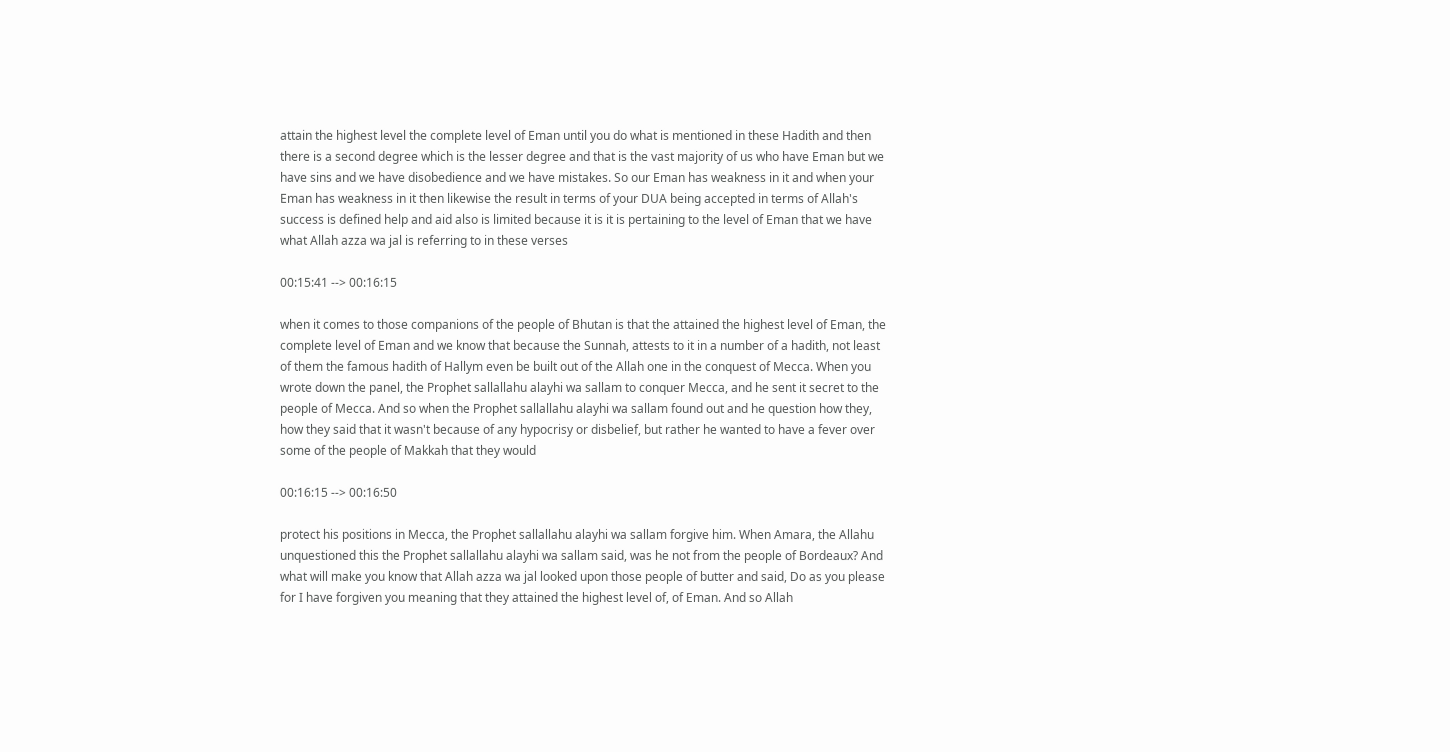attain the highest level the complete level of Eman until you do what is mentioned in these Hadith and then there is a second degree which is the lesser degree and that is the vast majority of us who have Eman but we have sins and we have disobedience and we have mistakes. So our Eman has weakness in it and when your Eman has weakness in it then likewise the result in terms of your DUA being accepted in terms of Allah's success is defined help and aid also is limited because it is it is pertaining to the level of Eman that we have what Allah azza wa jal is referring to in these verses

00:15:41 --> 00:16:15

when it comes to those companions of the people of Bhutan is that the attained the highest level of Eman, the complete level of Eman and we know that because the Sunnah, attests to it in a number of a hadith, not least of them the famous hadith of Hallym even be built out of the Allah one in the conquest of Mecca. When you wrote down the panel, the Prophet sallallahu alayhi wa sallam to conquer Mecca, and he sent it secret to the people of Mecca. And so when the Prophet sallallahu alayhi wa sallam found out and he question how they, how they said that it wasn't because of any hypocrisy or disbelief, but rather he wanted to have a fever over some of the people of Makkah that they would

00:16:15 --> 00:16:50

protect his positions in Mecca, the Prophet sallallahu alayhi wa sallam forgive him. When Amara, the Allahu unquestioned this the Prophet sallallahu alayhi wa sallam said, was he not from the people of Bordeaux? And what will make you know that Allah azza wa jal looked upon those people of butter and said, Do as you please for I have forgiven you meaning that they attained the highest level of, of Eman. And so Allah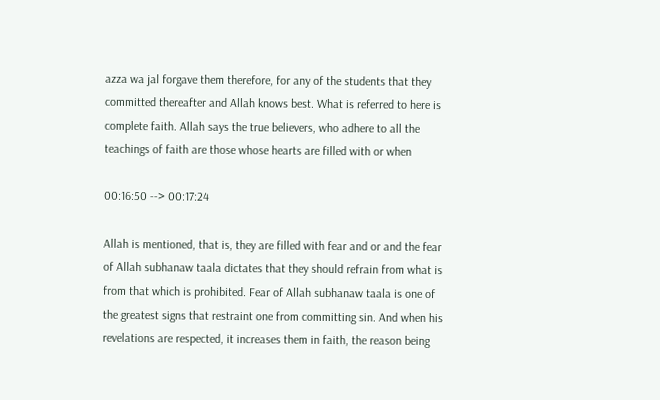azza wa jal forgave them therefore, for any of the students that they committed thereafter and Allah knows best. What is referred to here is complete faith. Allah says the true believers, who adhere to all the teachings of faith are those whose hearts are filled with or when

00:16:50 --> 00:17:24

Allah is mentioned, that is, they are filled with fear and or and the fear of Allah subhanaw taala dictates that they should refrain from what is from that which is prohibited. Fear of Allah subhanaw taala is one of the greatest signs that restraint one from committing sin. And when his revelations are respected, it increases them in faith, the reason being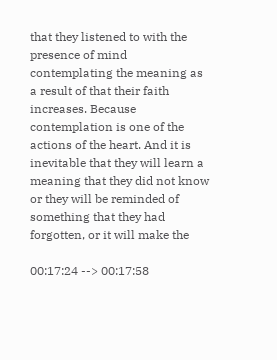that they listened to with the presence of mind contemplating the meaning as a result of that their faith increases. Because contemplation is one of the actions of the heart. And it is inevitable that they will learn a meaning that they did not know or they will be reminded of something that they had forgotten, or it will make the

00:17:24 --> 00:17:58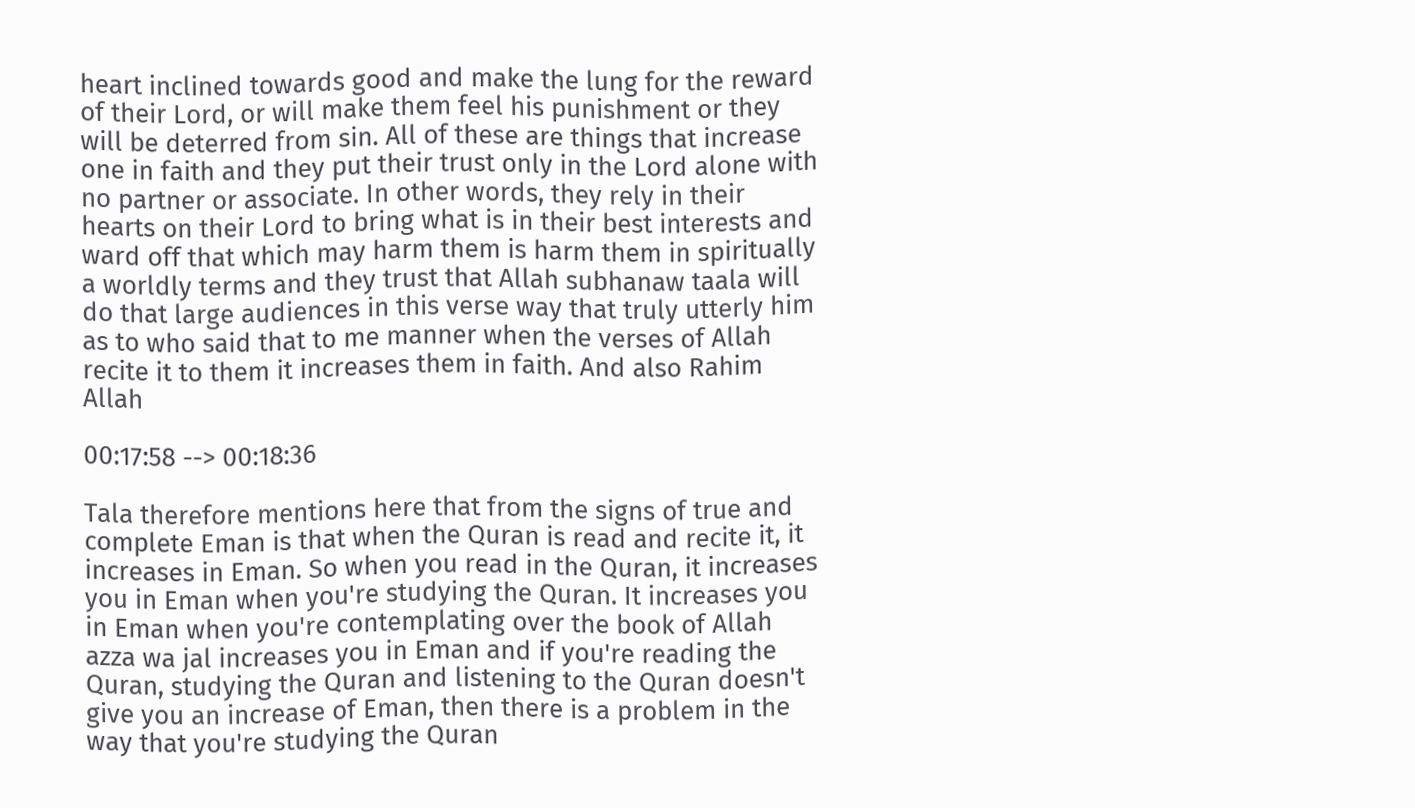heart inclined towards good and make the lung for the reward of their Lord, or will make them feel his punishment or they will be deterred from sin. All of these are things that increase one in faith and they put their trust only in the Lord alone with no partner or associate. In other words, they rely in their hearts on their Lord to bring what is in their best interests and ward off that which may harm them is harm them in spiritually a worldly terms and they trust that Allah subhanaw taala will do that large audiences in this verse way that truly utterly him as to who said that to me manner when the verses of Allah recite it to them it increases them in faith. And also Rahim Allah

00:17:58 --> 00:18:36

Tala therefore mentions here that from the signs of true and complete Eman is that when the Quran is read and recite it, it increases in Eman. So when you read in the Quran, it increases you in Eman when you're studying the Quran. It increases you in Eman when you're contemplating over the book of Allah azza wa jal increases you in Eman and if you're reading the Quran, studying the Quran and listening to the Quran doesn't give you an increase of Eman, then there is a problem in the way that you're studying the Quran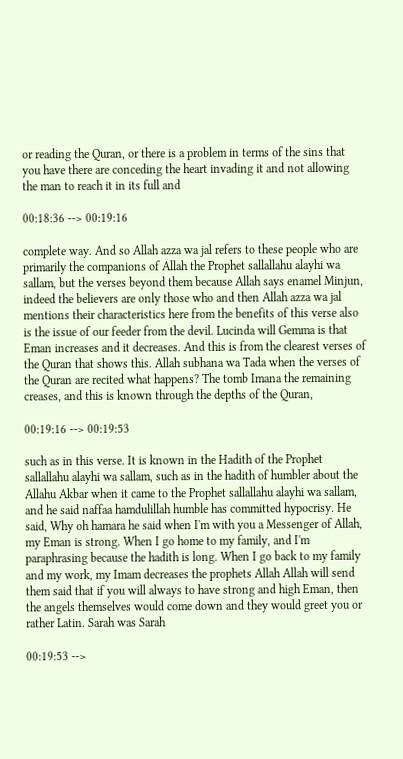or reading the Quran, or there is a problem in terms of the sins that you have there are conceding the heart invading it and not allowing the man to reach it in its full and

00:18:36 --> 00:19:16

complete way. And so Allah azza wa jal refers to these people who are primarily the companions of Allah the Prophet sallallahu alayhi wa sallam, but the verses beyond them because Allah says enamel Minjun, indeed the believers are only those who and then Allah azza wa jal mentions their characteristics here from the benefits of this verse also is the issue of our feeder from the devil. Lucinda will Gemma is that Eman increases and it decreases. And this is from the clearest verses of the Quran that shows this. Allah subhana wa Tada when the verses of the Quran are recited what happens? The tomb Imana the remaining creases, and this is known through the depths of the Quran,

00:19:16 --> 00:19:53

such as in this verse. It is known in the Hadith of the Prophet sallallahu alayhi wa sallam, such as in the hadith of humbler about the Allahu Akbar when it came to the Prophet sallallahu alayhi wa sallam, and he said naffaa hamdulillah humble has committed hypocrisy. He said, Why oh hamara he said when I'm with you a Messenger of Allah, my Eman is strong. When I go home to my family, and I'm paraphrasing because the hadith is long. When I go back to my family and my work, my Imam decreases the prophets Allah Allah will send them said that if you will always to have strong and high Eman, then the angels themselves would come down and they would greet you or rather Latin. Sarah was Sarah

00:19:53 -->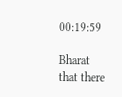00:19:59

Bharat that there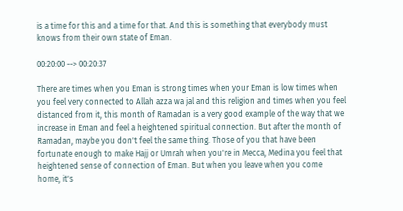is a time for this and a time for that. And this is something that everybody must knows from their own state of Eman.

00:20:00 --> 00:20:37

There are times when you Eman is strong times when your Eman is low times when you feel very connected to Allah azza wa jal and this religion and times when you feel distanced from it, this month of Ramadan is a very good example of the way that we increase in Eman and feel a heightened spiritual connection. But after the month of Ramadan, maybe you don't feel the same thing. Those of you that have been fortunate enough to make Hajj or Umrah when you're in Mecca, Medina you feel that heightened sense of connection of Eman. But when you leave when you come home, it's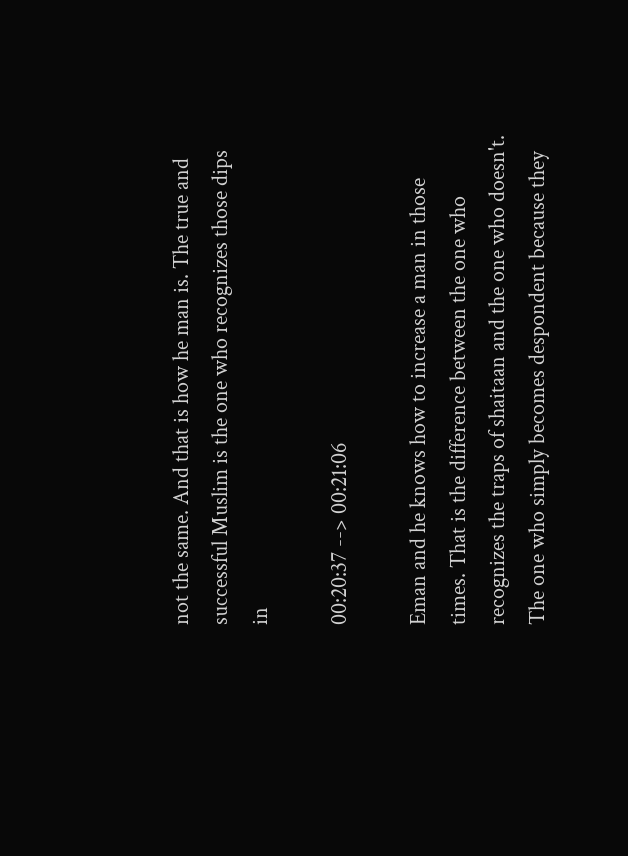not the same. And that is how he man is. The true and successful Muslim is the one who recognizes those dips in

00:20:37 --> 00:21:06

Eman and he knows how to increase a man in those times. That is the difference between the one who recognizes the traps of shaitaan and the one who doesn't. The one who simply becomes despondent because they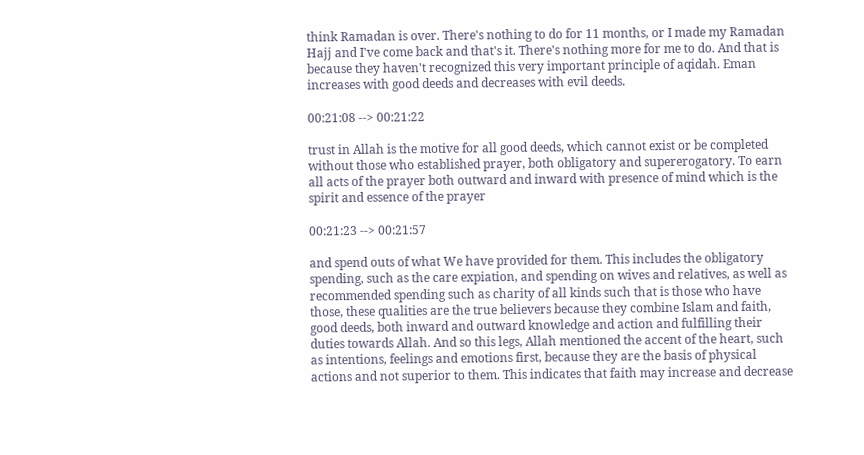think Ramadan is over. There's nothing to do for 11 months, or I made my Ramadan Hajj and I've come back and that's it. There's nothing more for me to do. And that is because they haven't recognized this very important principle of aqidah. Eman increases with good deeds and decreases with evil deeds.

00:21:08 --> 00:21:22

trust in Allah is the motive for all good deeds, which cannot exist or be completed without those who established prayer, both obligatory and supererogatory. To earn all acts of the prayer both outward and inward with presence of mind which is the spirit and essence of the prayer

00:21:23 --> 00:21:57

and spend outs of what We have provided for them. This includes the obligatory spending, such as the care expiation, and spending on wives and relatives, as well as recommended spending such as charity of all kinds such that is those who have those, these qualities are the true believers because they combine Islam and faith, good deeds, both inward and outward knowledge and action and fulfilling their duties towards Allah. And so this legs, Allah mentioned the accent of the heart, such as intentions, feelings and emotions first, because they are the basis of physical actions and not superior to them. This indicates that faith may increase and decrease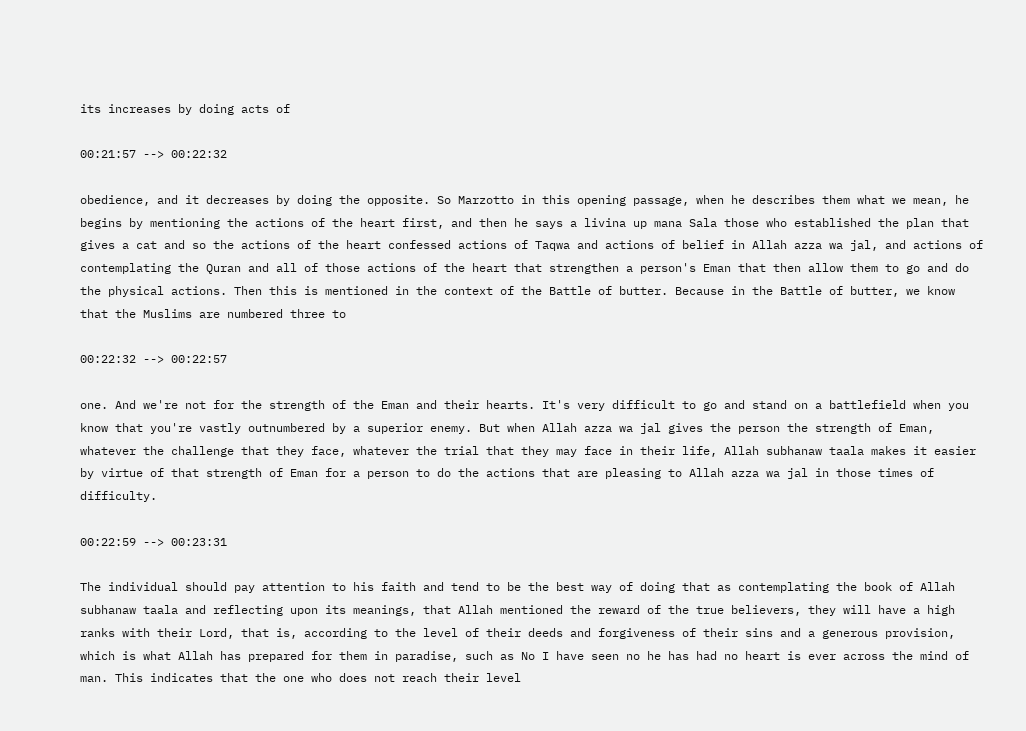its increases by doing acts of

00:21:57 --> 00:22:32

obedience, and it decreases by doing the opposite. So Marzotto in this opening passage, when he describes them what we mean, he begins by mentioning the actions of the heart first, and then he says a livina up mana Sala those who established the plan that gives a cat and so the actions of the heart confessed actions of Taqwa and actions of belief in Allah azza wa jal, and actions of contemplating the Quran and all of those actions of the heart that strengthen a person's Eman that then allow them to go and do the physical actions. Then this is mentioned in the context of the Battle of butter. Because in the Battle of butter, we know that the Muslims are numbered three to

00:22:32 --> 00:22:57

one. And we're not for the strength of the Eman and their hearts. It's very difficult to go and stand on a battlefield when you know that you're vastly outnumbered by a superior enemy. But when Allah azza wa jal gives the person the strength of Eman, whatever the challenge that they face, whatever the trial that they may face in their life, Allah subhanaw taala makes it easier by virtue of that strength of Eman for a person to do the actions that are pleasing to Allah azza wa jal in those times of difficulty.

00:22:59 --> 00:23:31

The individual should pay attention to his faith and tend to be the best way of doing that as contemplating the book of Allah subhanaw taala and reflecting upon its meanings, that Allah mentioned the reward of the true believers, they will have a high ranks with their Lord, that is, according to the level of their deeds and forgiveness of their sins and a generous provision, which is what Allah has prepared for them in paradise, such as No I have seen no he has had no heart is ever across the mind of man. This indicates that the one who does not reach their level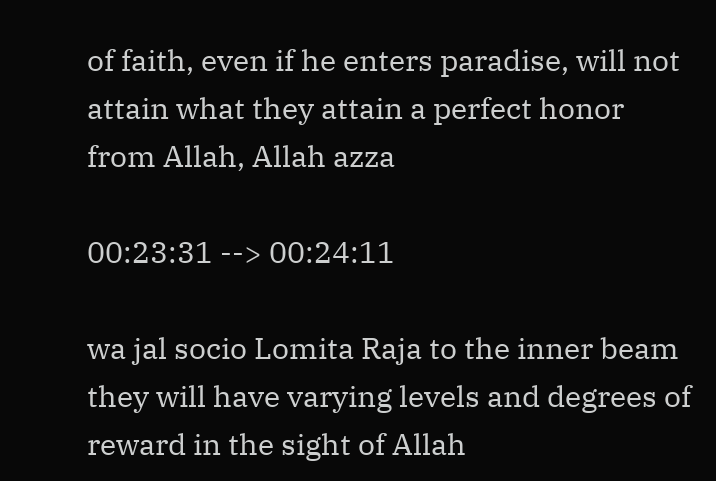of faith, even if he enters paradise, will not attain what they attain a perfect honor from Allah, Allah azza

00:23:31 --> 00:24:11

wa jal socio Lomita Raja to the inner beam they will have varying levels and degrees of reward in the sight of Allah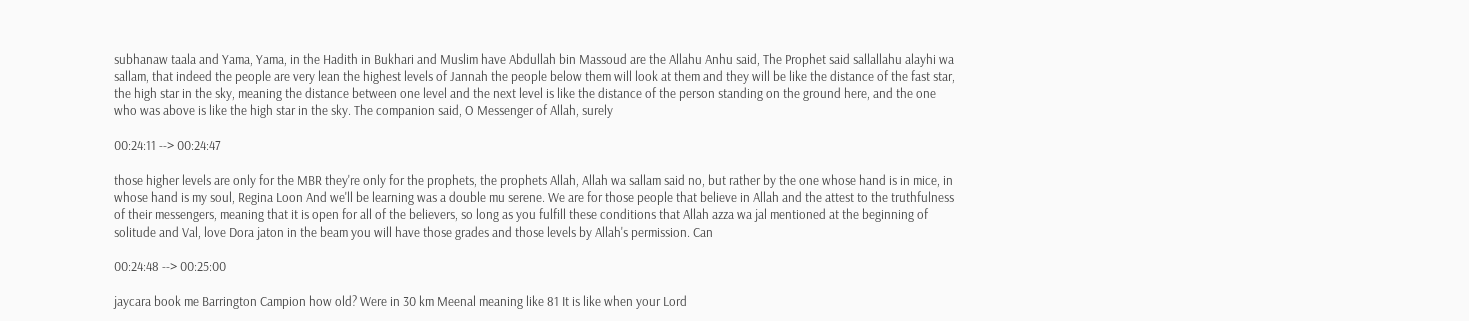subhanaw taala and Yama, Yama, in the Hadith in Bukhari and Muslim have Abdullah bin Massoud are the Allahu Anhu said, The Prophet said sallallahu alayhi wa sallam, that indeed the people are very lean the highest levels of Jannah the people below them will look at them and they will be like the distance of the fast star, the high star in the sky, meaning the distance between one level and the next level is like the distance of the person standing on the ground here, and the one who was above is like the high star in the sky. The companion said, O Messenger of Allah, surely

00:24:11 --> 00:24:47

those higher levels are only for the MBR they're only for the prophets, the prophets Allah, Allah wa sallam said no, but rather by the one whose hand is in mice, in whose hand is my soul, Regina Loon And we'll be learning was a double mu serene. We are for those people that believe in Allah and the attest to the truthfulness of their messengers, meaning that it is open for all of the believers, so long as you fulfill these conditions that Allah azza wa jal mentioned at the beginning of solitude and Val, love Dora jaton in the beam you will have those grades and those levels by Allah's permission. Can

00:24:48 --> 00:25:00

jaycara book me Barrington Campion how old? Were in 30 km Meenal meaning like 81 It is like when your Lord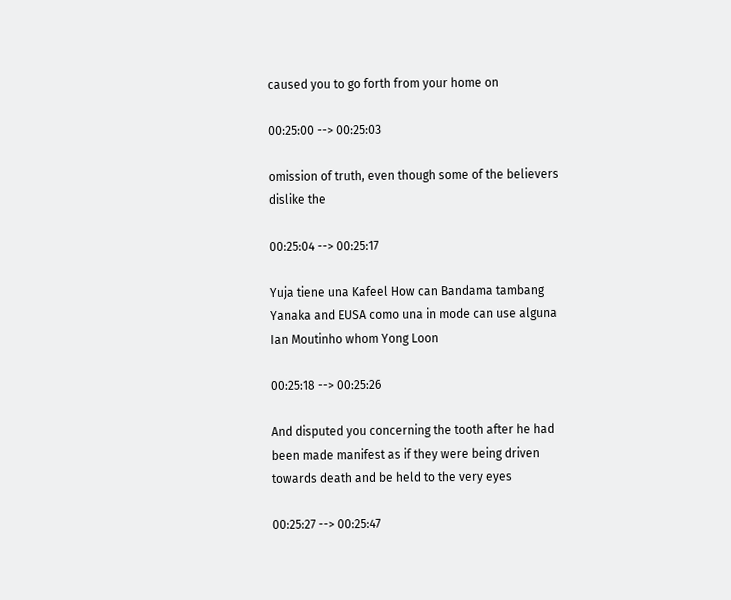caused you to go forth from your home on

00:25:00 --> 00:25:03

omission of truth, even though some of the believers dislike the

00:25:04 --> 00:25:17

Yuja tiene una Kafeel How can Bandama tambang Yanaka and EUSA como una in mode can use alguna Ian Moutinho whom Yong Loon

00:25:18 --> 00:25:26

And disputed you concerning the tooth after he had been made manifest as if they were being driven towards death and be held to the very eyes

00:25:27 --> 00:25:47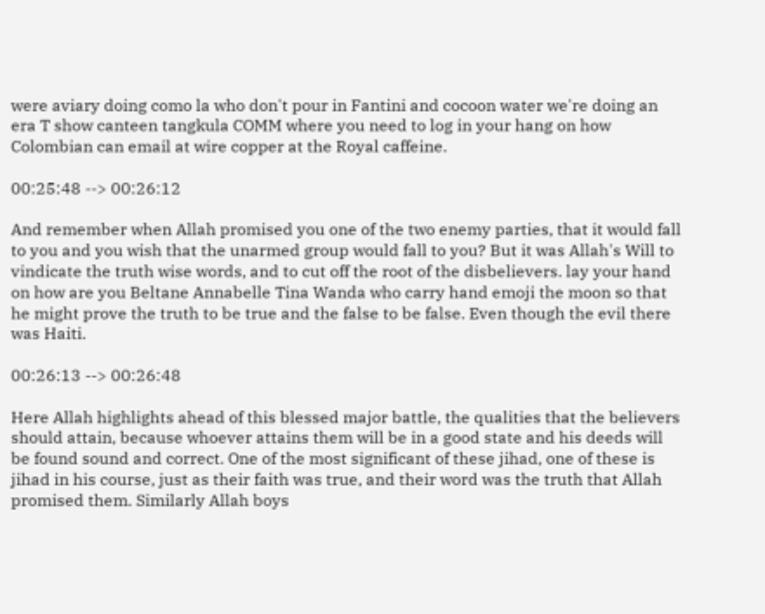were aviary doing como la who don't pour in Fantini and cocoon water we're doing an era T show canteen tangkula COMM where you need to log in your hang on how Colombian can email at wire copper at the Royal caffeine.

00:25:48 --> 00:26:12

And remember when Allah promised you one of the two enemy parties, that it would fall to you and you wish that the unarmed group would fall to you? But it was Allah's Will to vindicate the truth wise words, and to cut off the root of the disbelievers. lay your hand on how are you Beltane Annabelle Tina Wanda who carry hand emoji the moon so that he might prove the truth to be true and the false to be false. Even though the evil there was Haiti.

00:26:13 --> 00:26:48

Here Allah highlights ahead of this blessed major battle, the qualities that the believers should attain, because whoever attains them will be in a good state and his deeds will be found sound and correct. One of the most significant of these jihad, one of these is jihad in his course, just as their faith was true, and their word was the truth that Allah promised them. Similarly Allah boys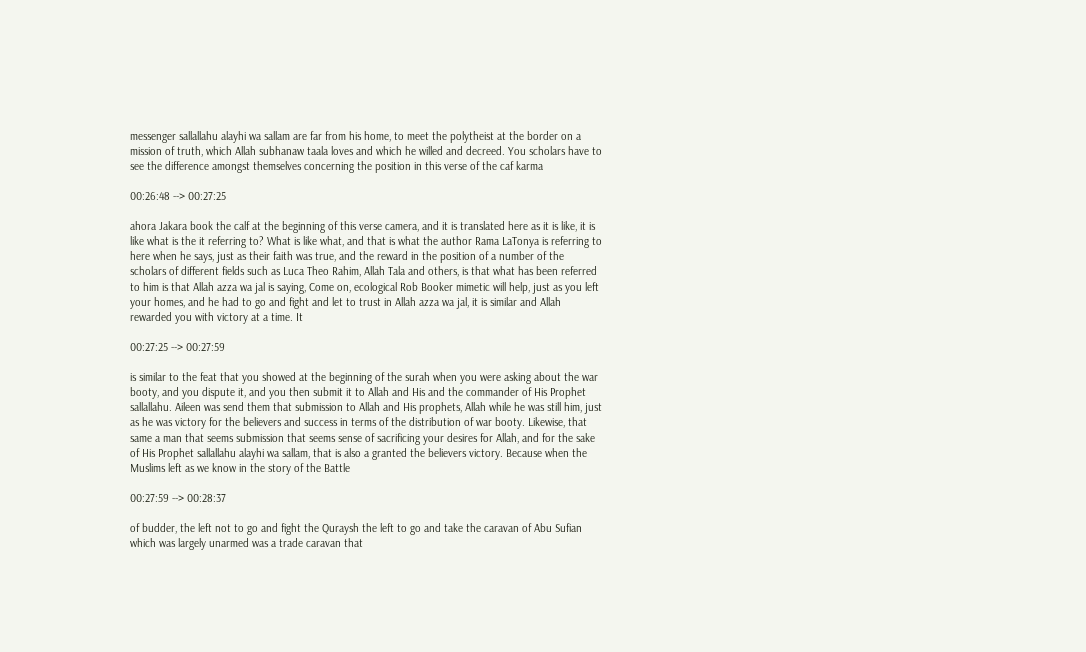messenger sallallahu alayhi wa sallam are far from his home, to meet the polytheist at the border on a mission of truth, which Allah subhanaw taala loves and which he willed and decreed. You scholars have to see the difference amongst themselves concerning the position in this verse of the caf karma

00:26:48 --> 00:27:25

ahora Jakara book the calf at the beginning of this verse camera, and it is translated here as it is like, it is like what is the it referring to? What is like what, and that is what the author Rama LaTonya is referring to here when he says, just as their faith was true, and the reward in the position of a number of the scholars of different fields such as Luca Theo Rahim, Allah Tala and others, is that what has been referred to him is that Allah azza wa jal is saying, Come on, ecological Rob Booker mimetic will help, just as you left your homes, and he had to go and fight and let to trust in Allah azza wa jal, it is similar and Allah rewarded you with victory at a time. It

00:27:25 --> 00:27:59

is similar to the feat that you showed at the beginning of the surah when you were asking about the war booty, and you dispute it, and you then submit it to Allah and His and the commander of His Prophet sallallahu. Aileen was send them that submission to Allah and His prophets, Allah while he was still him, just as he was victory for the believers and success in terms of the distribution of war booty. Likewise, that same a man that seems submission that seems sense of sacrificing your desires for Allah, and for the sake of His Prophet sallallahu alayhi wa sallam, that is also a granted the believers victory. Because when the Muslims left as we know in the story of the Battle

00:27:59 --> 00:28:37

of budder, the left not to go and fight the Quraysh the left to go and take the caravan of Abu Sufian which was largely unarmed was a trade caravan that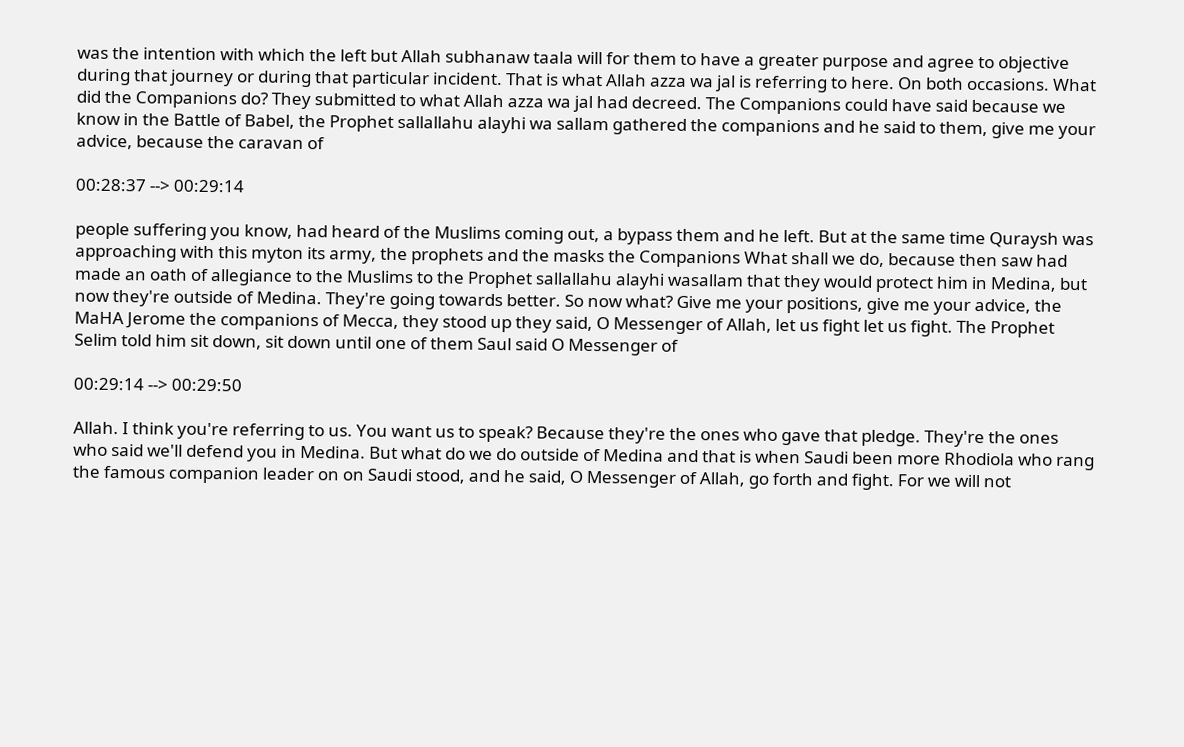was the intention with which the left but Allah subhanaw taala will for them to have a greater purpose and agree to objective during that journey or during that particular incident. That is what Allah azza wa jal is referring to here. On both occasions. What did the Companions do? They submitted to what Allah azza wa jal had decreed. The Companions could have said because we know in the Battle of Babel, the Prophet sallallahu alayhi wa sallam gathered the companions and he said to them, give me your advice, because the caravan of

00:28:37 --> 00:29:14

people suffering you know, had heard of the Muslims coming out, a bypass them and he left. But at the same time Quraysh was approaching with this myton its army, the prophets and the masks the Companions What shall we do, because then saw had made an oath of allegiance to the Muslims to the Prophet sallallahu alayhi wasallam that they would protect him in Medina, but now they're outside of Medina. They're going towards better. So now what? Give me your positions, give me your advice, the MaHA Jerome the companions of Mecca, they stood up they said, O Messenger of Allah, let us fight let us fight. The Prophet Selim told him sit down, sit down until one of them Saul said O Messenger of

00:29:14 --> 00:29:50

Allah. I think you're referring to us. You want us to speak? Because they're the ones who gave that pledge. They're the ones who said we'll defend you in Medina. But what do we do outside of Medina and that is when Saudi been more Rhodiola who rang the famous companion leader on on Saudi stood, and he said, O Messenger of Allah, go forth and fight. For we will not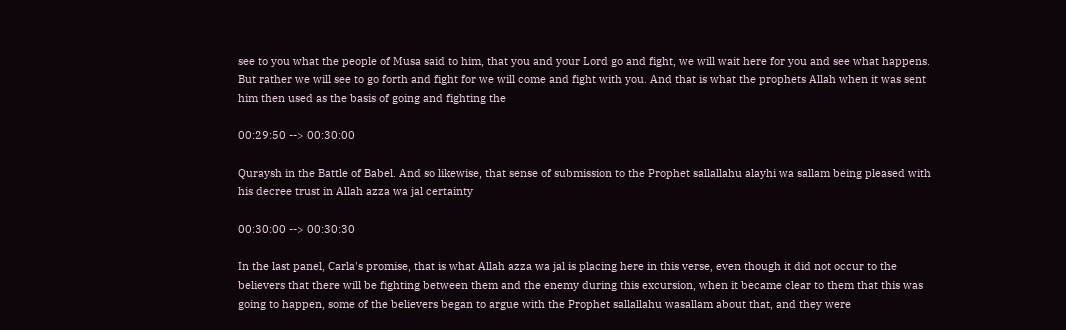see to you what the people of Musa said to him, that you and your Lord go and fight, we will wait here for you and see what happens. But rather we will see to go forth and fight for we will come and fight with you. And that is what the prophets Allah when it was sent him then used as the basis of going and fighting the

00:29:50 --> 00:30:00

Quraysh in the Battle of Babel. And so likewise, that sense of submission to the Prophet sallallahu alayhi wa sallam being pleased with his decree trust in Allah azza wa jal certainty

00:30:00 --> 00:30:30

In the last panel, Carla's promise, that is what Allah azza wa jal is placing here in this verse, even though it did not occur to the believers that there will be fighting between them and the enemy during this excursion, when it became clear to them that this was going to happen, some of the believers began to argue with the Prophet sallallahu wasallam about that, and they were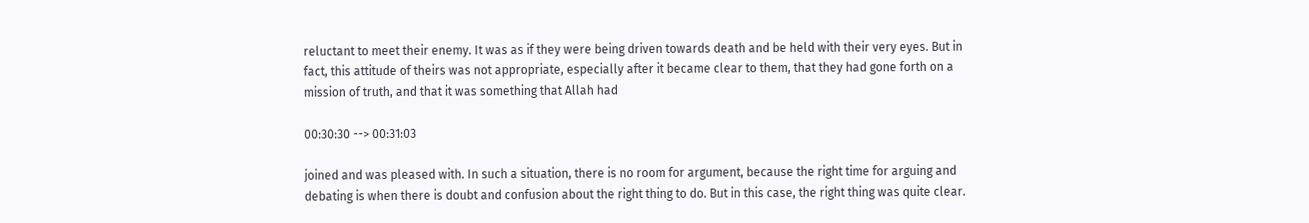reluctant to meet their enemy. It was as if they were being driven towards death and be held with their very eyes. But in fact, this attitude of theirs was not appropriate, especially after it became clear to them, that they had gone forth on a mission of truth, and that it was something that Allah had

00:30:30 --> 00:31:03

joined and was pleased with. In such a situation, there is no room for argument, because the right time for arguing and debating is when there is doubt and confusion about the right thing to do. But in this case, the right thing was quite clear.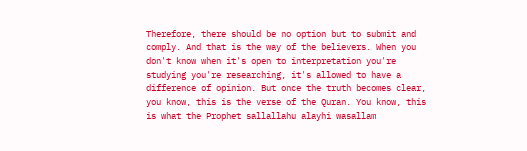Therefore, there should be no option but to submit and comply. And that is the way of the believers. When you don't know when it's open to interpretation you're studying you're researching, it's allowed to have a difference of opinion. But once the truth becomes clear, you know, this is the verse of the Quran. You know, this is what the Prophet sallallahu alayhi wasallam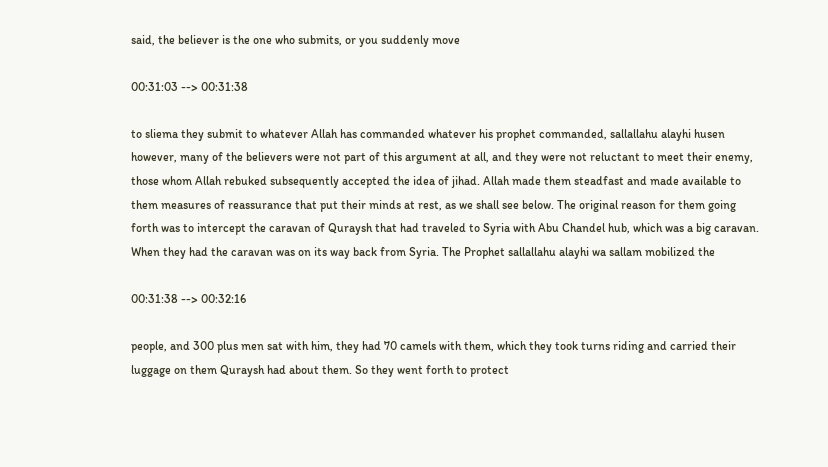said, the believer is the one who submits, or you suddenly move

00:31:03 --> 00:31:38

to sliema they submit to whatever Allah has commanded whatever his prophet commanded, sallallahu alayhi husen however, many of the believers were not part of this argument at all, and they were not reluctant to meet their enemy, those whom Allah rebuked subsequently accepted the idea of jihad. Allah made them steadfast and made available to them measures of reassurance that put their minds at rest, as we shall see below. The original reason for them going forth was to intercept the caravan of Quraysh that had traveled to Syria with Abu Chandel hub, which was a big caravan. When they had the caravan was on its way back from Syria. The Prophet sallallahu alayhi wa sallam mobilized the

00:31:38 --> 00:32:16

people, and 300 plus men sat with him, they had 70 camels with them, which they took turns riding and carried their luggage on them Quraysh had about them. So they went forth to protect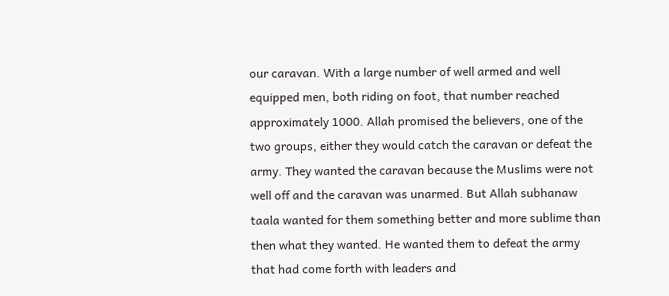our caravan. With a large number of well armed and well equipped men, both riding on foot, that number reached approximately 1000. Allah promised the believers, one of the two groups, either they would catch the caravan or defeat the army. They wanted the caravan because the Muslims were not well off and the caravan was unarmed. But Allah subhanaw taala wanted for them something better and more sublime than then what they wanted. He wanted them to defeat the army that had come forth with leaders and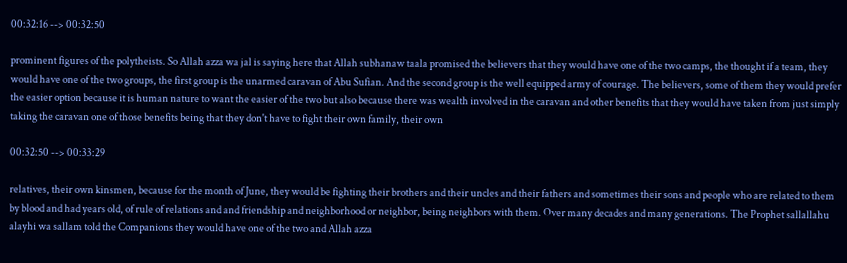00:32:16 --> 00:32:50

prominent figures of the polytheists. So Allah azza wa jal is saying here that Allah subhanaw taala promised the believers that they would have one of the two camps, the thought if a team, they would have one of the two groups, the first group is the unarmed caravan of Abu Sufian. And the second group is the well equipped army of courage. The believers, some of them they would prefer the easier option because it is human nature to want the easier of the two but also because there was wealth involved in the caravan and other benefits that they would have taken from just simply taking the caravan one of those benefits being that they don't have to fight their own family, their own

00:32:50 --> 00:33:29

relatives, their own kinsmen, because for the month of June, they would be fighting their brothers and their uncles and their fathers and sometimes their sons and people who are related to them by blood and had years old, of rule of relations and and friendship and neighborhood or neighbor, being neighbors with them. Over many decades and many generations. The Prophet sallallahu alayhi wa sallam told the Companions they would have one of the two and Allah azza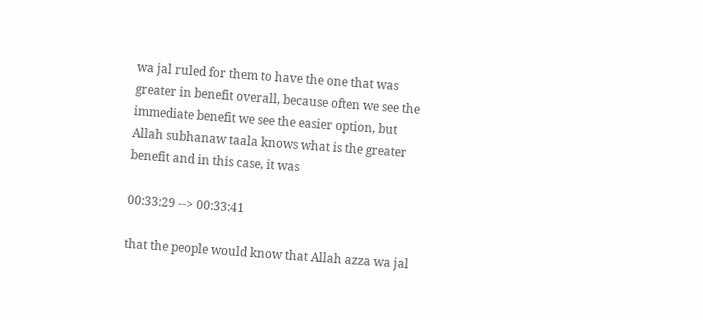wa jal ruled for them to have the one that was greater in benefit overall, because often we see the immediate benefit we see the easier option, but Allah subhanaw taala knows what is the greater benefit and in this case, it was

00:33:29 --> 00:33:41

that the people would know that Allah azza wa jal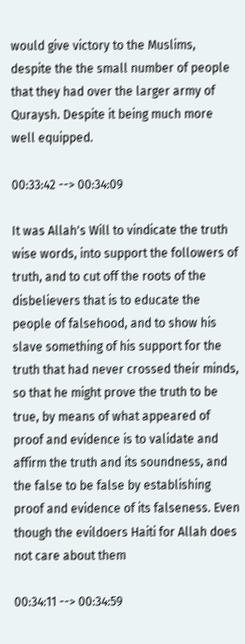would give victory to the Muslims, despite the the small number of people that they had over the larger army of Quraysh. Despite it being much more well equipped.

00:33:42 --> 00:34:09

It was Allah's Will to vindicate the truth wise words, into support the followers of truth, and to cut off the roots of the disbelievers that is to educate the people of falsehood, and to show his slave something of his support for the truth that had never crossed their minds, so that he might prove the truth to be true, by means of what appeared of proof and evidence is to validate and affirm the truth and its soundness, and the false to be false by establishing proof and evidence of its falseness. Even though the evildoers Haiti for Allah does not care about them

00:34:11 --> 00:34:59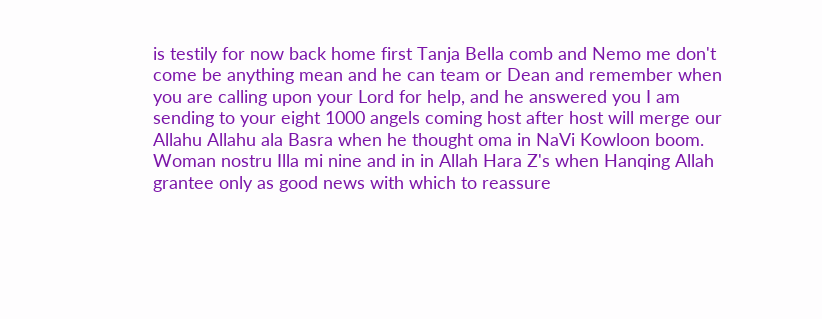is testily for now back home first Tanja Bella comb and Nemo me don't come be anything mean and he can team or Dean and remember when you are calling upon your Lord for help, and he answered you I am sending to your eight 1000 angels coming host after host will merge our Allahu Allahu ala Basra when he thought oma in NaVi Kowloon boom. Woman nostru Illa mi nine and in in Allah Hara Z's when Hanqing Allah grantee only as good news with which to reassure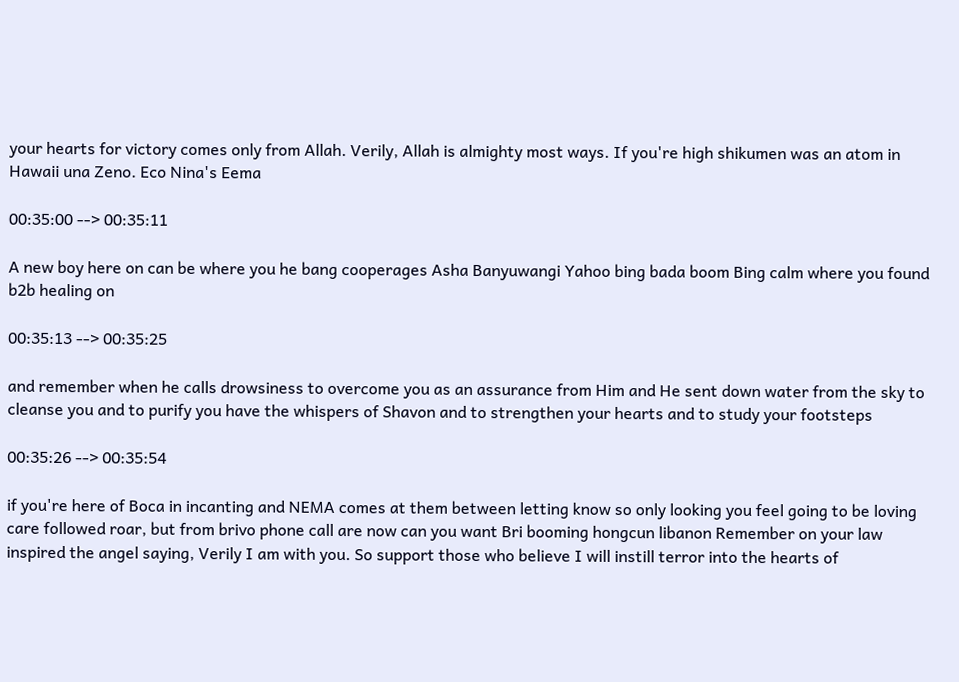your hearts for victory comes only from Allah. Verily, Allah is almighty most ways. If you're high shikumen was an atom in Hawaii una Zeno. Eco Nina's Eema

00:35:00 --> 00:35:11

A new boy here on can be where you he bang cooperages Asha Banyuwangi Yahoo bing bada boom Bing calm where you found b2b healing on

00:35:13 --> 00:35:25

and remember when he calls drowsiness to overcome you as an assurance from Him and He sent down water from the sky to cleanse you and to purify you have the whispers of Shavon and to strengthen your hearts and to study your footsteps

00:35:26 --> 00:35:54

if you're here of Boca in incanting and NEMA comes at them between letting know so only looking you feel going to be loving care followed roar, but from brivo phone call are now can you want Bri booming hongcun libanon Remember on your law inspired the angel saying, Verily I am with you. So support those who believe I will instill terror into the hearts of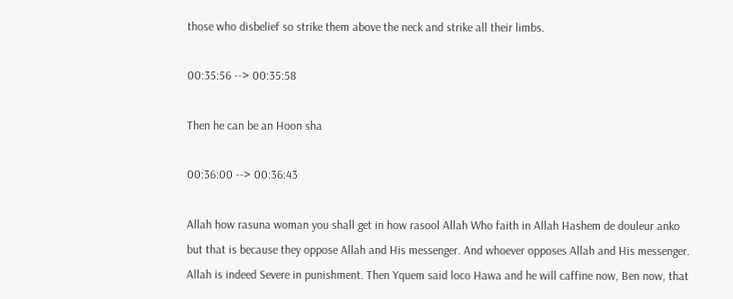those who disbelief so strike them above the neck and strike all their limbs.

00:35:56 --> 00:35:58

Then he can be an Hoon sha

00:36:00 --> 00:36:43

Allah how rasuna woman you shall get in how rasool Allah Who faith in Allah Hashem de douleur anko but that is because they oppose Allah and His messenger. And whoever opposes Allah and His messenger. Allah is indeed Severe in punishment. Then Yquem said loco Hawa and he will caffine now, Ben now, that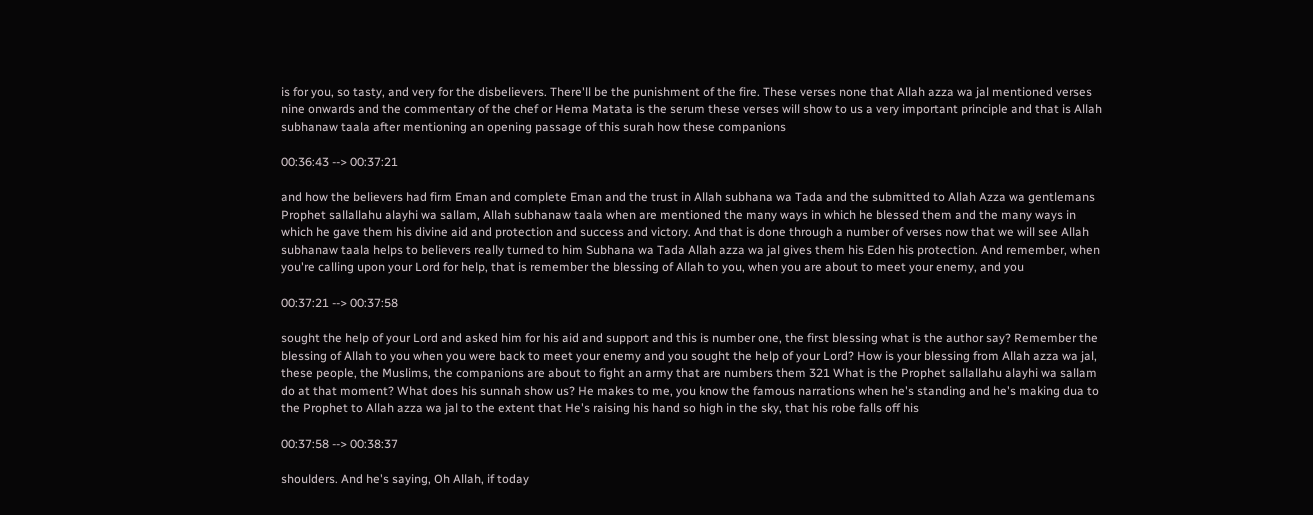is for you, so tasty, and very for the disbelievers. There'll be the punishment of the fire. These verses none that Allah azza wa jal mentioned verses nine onwards and the commentary of the chef or Hema Matata is the serum these verses will show to us a very important principle and that is Allah subhanaw taala after mentioning an opening passage of this surah how these companions

00:36:43 --> 00:37:21

and how the believers had firm Eman and complete Eman and the trust in Allah subhana wa Tada and the submitted to Allah Azza wa gentlemans Prophet sallallahu alayhi wa sallam, Allah subhanaw taala when are mentioned the many ways in which he blessed them and the many ways in which he gave them his divine aid and protection and success and victory. And that is done through a number of verses now that we will see Allah subhanaw taala helps to believers really turned to him Subhana wa Tada Allah azza wa jal gives them his Eden his protection. And remember, when you're calling upon your Lord for help, that is remember the blessing of Allah to you, when you are about to meet your enemy, and you

00:37:21 --> 00:37:58

sought the help of your Lord and asked him for his aid and support and this is number one, the first blessing what is the author say? Remember the blessing of Allah to you when you were back to meet your enemy and you sought the help of your Lord? How is your blessing from Allah azza wa jal, these people, the Muslims, the companions are about to fight an army that are numbers them 321 What is the Prophet sallallahu alayhi wa sallam do at that moment? What does his sunnah show us? He makes to me, you know the famous narrations when he's standing and he's making dua to the Prophet to Allah azza wa jal to the extent that He's raising his hand so high in the sky, that his robe falls off his

00:37:58 --> 00:38:37

shoulders. And he's saying, Oh Allah, if today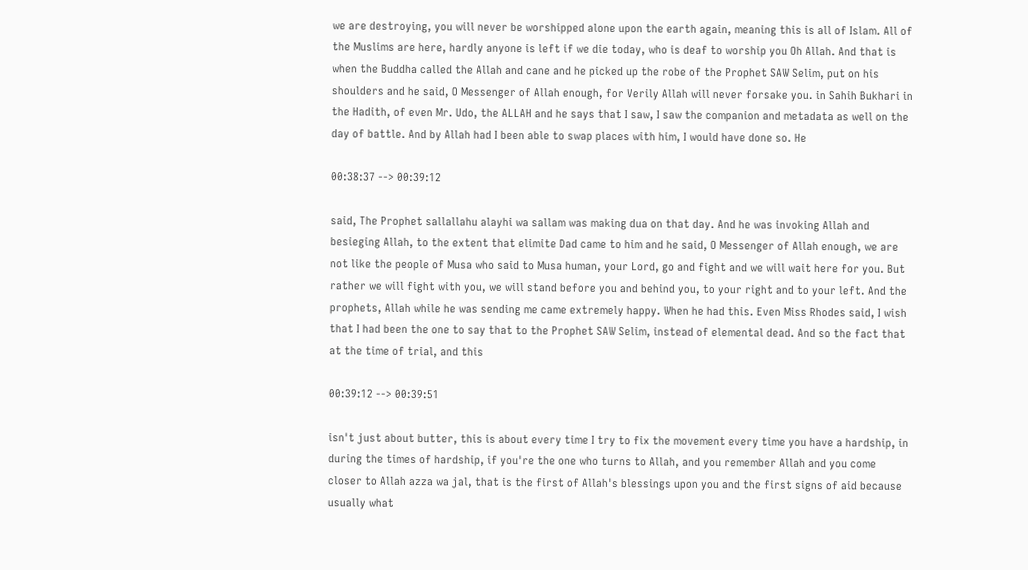we are destroying, you will never be worshipped alone upon the earth again, meaning this is all of Islam. All of the Muslims are here, hardly anyone is left if we die today, who is deaf to worship you Oh Allah. And that is when the Buddha called the Allah and cane and he picked up the robe of the Prophet SAW Selim, put on his shoulders and he said, O Messenger of Allah enough, for Verily Allah will never forsake you. in Sahih Bukhari in the Hadith, of even Mr. Udo, the ALLAH and he says that I saw, I saw the companion and metadata as well on the day of battle. And by Allah had I been able to swap places with him, I would have done so. He

00:38:37 --> 00:39:12

said, The Prophet sallallahu alayhi wa sallam was making dua on that day. And he was invoking Allah and besieging Allah, to the extent that elimite Dad came to him and he said, O Messenger of Allah enough, we are not like the people of Musa who said to Musa human, your Lord, go and fight and we will wait here for you. But rather we will fight with you, we will stand before you and behind you, to your right and to your left. And the prophets, Allah while he was sending me came extremely happy. When he had this. Even Miss Rhodes said, I wish that I had been the one to say that to the Prophet SAW Selim, instead of elemental dead. And so the fact that at the time of trial, and this

00:39:12 --> 00:39:51

isn't just about butter, this is about every time I try to fix the movement every time you have a hardship, in during the times of hardship, if you're the one who turns to Allah, and you remember Allah and you come closer to Allah azza wa jal, that is the first of Allah's blessings upon you and the first signs of aid because usually what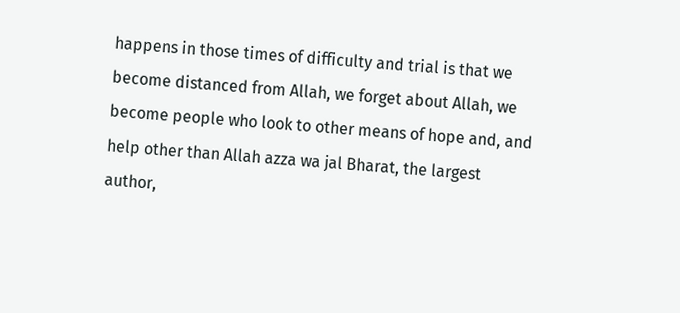happens in those times of difficulty and trial is that we become distanced from Allah, we forget about Allah, we become people who look to other means of hope and, and help other than Allah azza wa jal Bharat, the largest author,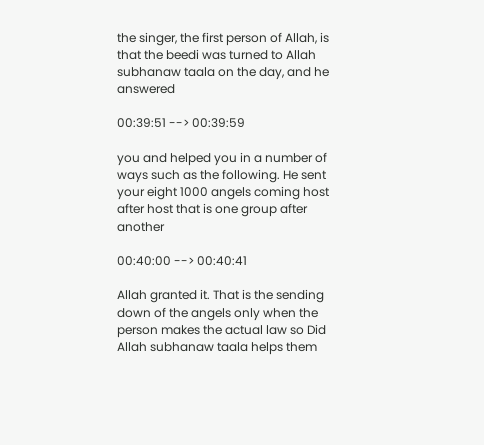the singer, the first person of Allah, is that the beedi was turned to Allah subhanaw taala on the day, and he answered

00:39:51 --> 00:39:59

you and helped you in a number of ways such as the following. He sent your eight 1000 angels coming host after host that is one group after another

00:40:00 --> 00:40:41

Allah granted it. That is the sending down of the angels only when the person makes the actual law so Did Allah subhanaw taala helps them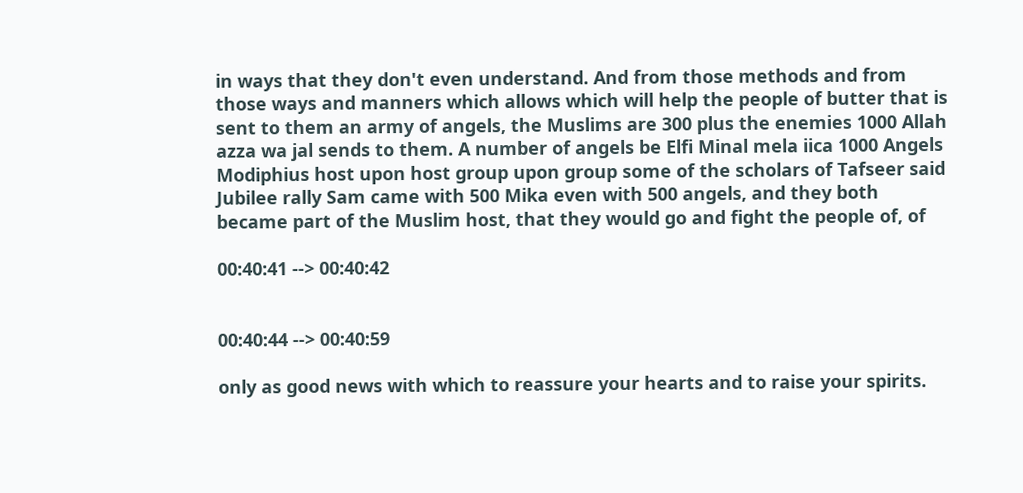in ways that they don't even understand. And from those methods and from those ways and manners which allows which will help the people of butter that is sent to them an army of angels, the Muslims are 300 plus the enemies 1000 Allah azza wa jal sends to them. A number of angels be Elfi Minal mela iica 1000 Angels Modiphius host upon host group upon group some of the scholars of Tafseer said Jubilee rally Sam came with 500 Mika even with 500 angels, and they both became part of the Muslim host, that they would go and fight the people of, of

00:40:41 --> 00:40:42


00:40:44 --> 00:40:59

only as good news with which to reassure your hearts and to raise your spirits.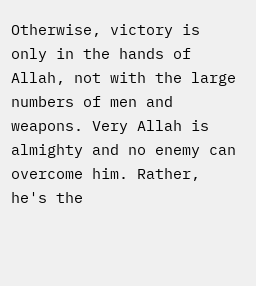Otherwise, victory is only in the hands of Allah, not with the large numbers of men and weapons. Very Allah is almighty and no enemy can overcome him. Rather, he's the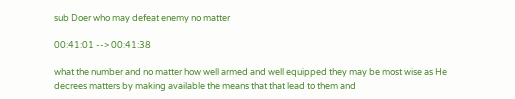sub Doer who may defeat enemy no matter

00:41:01 --> 00:41:38

what the number and no matter how well armed and well equipped they may be most wise as He decrees matters by making available the means that that lead to them and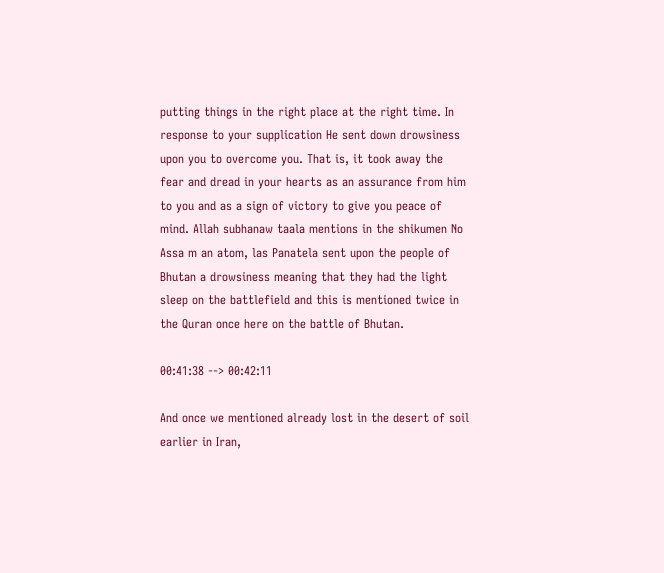putting things in the right place at the right time. In response to your supplication He sent down drowsiness upon you to overcome you. That is, it took away the fear and dread in your hearts as an assurance from him to you and as a sign of victory to give you peace of mind. Allah subhanaw taala mentions in the shikumen No Assa m an atom, las Panatela sent upon the people of Bhutan a drowsiness meaning that they had the light sleep on the battlefield and this is mentioned twice in the Quran once here on the battle of Bhutan.

00:41:38 --> 00:42:11

And once we mentioned already lost in the desert of soil earlier in Iran,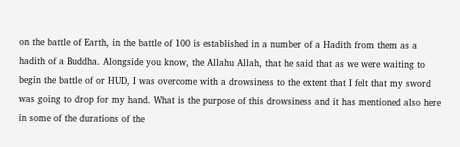on the battle of Earth, in the battle of 100 is established in a number of a Hadith from them as a hadith of a Buddha. Alongside you know, the Allahu Allah, that he said that as we were waiting to begin the battle of or HUD, I was overcome with a drowsiness to the extent that I felt that my sword was going to drop for my hand. What is the purpose of this drowsiness and it has mentioned also here in some of the durations of the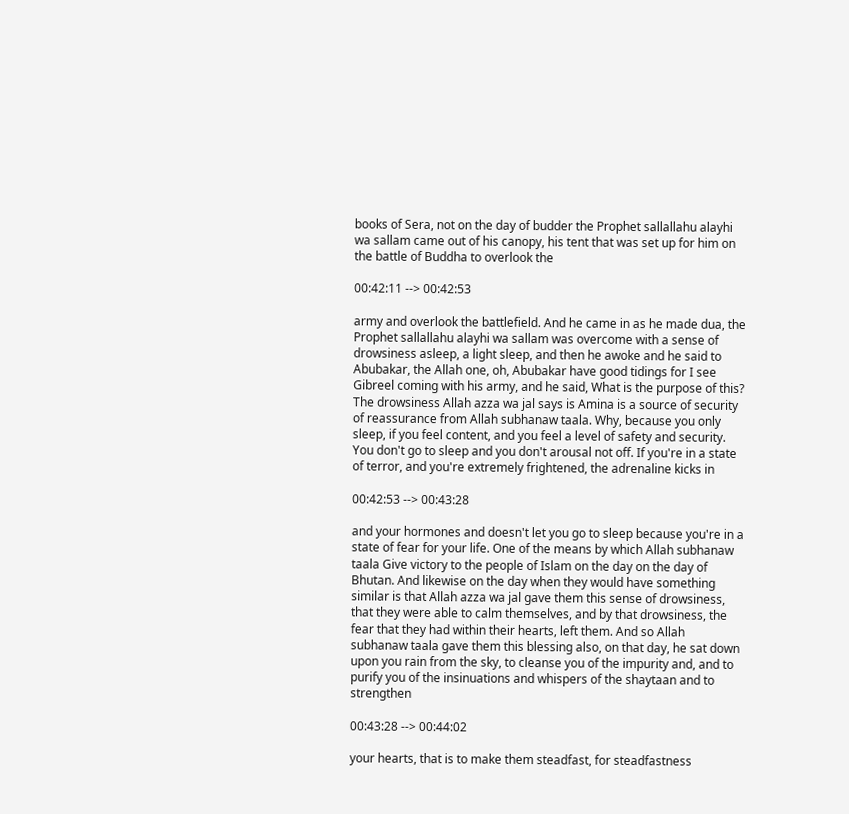books of Sera, not on the day of budder the Prophet sallallahu alayhi wa sallam came out of his canopy, his tent that was set up for him on the battle of Buddha to overlook the

00:42:11 --> 00:42:53

army and overlook the battlefield. And he came in as he made dua, the Prophet sallallahu alayhi wa sallam was overcome with a sense of drowsiness asleep, a light sleep, and then he awoke and he said to Abubakar, the Allah one, oh, Abubakar have good tidings for I see Gibreel coming with his army, and he said, What is the purpose of this? The drowsiness Allah azza wa jal says is Amina is a source of security of reassurance from Allah subhanaw taala. Why, because you only sleep, if you feel content, and you feel a level of safety and security. You don't go to sleep and you don't arousal not off. If you're in a state of terror, and you're extremely frightened, the adrenaline kicks in

00:42:53 --> 00:43:28

and your hormones and doesn't let you go to sleep because you're in a state of fear for your life. One of the means by which Allah subhanaw taala Give victory to the people of Islam on the day on the day of Bhutan. And likewise on the day when they would have something similar is that Allah azza wa jal gave them this sense of drowsiness, that they were able to calm themselves, and by that drowsiness, the fear that they had within their hearts, left them. And so Allah subhanaw taala gave them this blessing also, on that day, he sat down upon you rain from the sky, to cleanse you of the impurity and, and to purify you of the insinuations and whispers of the shaytaan and to strengthen

00:43:28 --> 00:44:02

your hearts, that is to make them steadfast, for steadfastness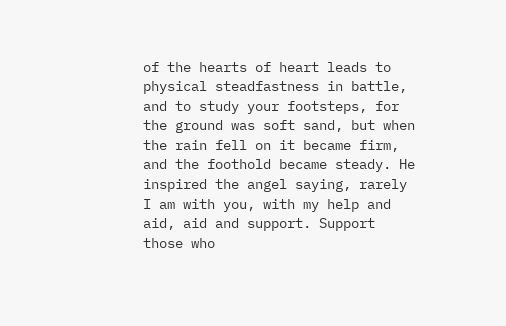of the hearts of heart leads to physical steadfastness in battle, and to study your footsteps, for the ground was soft sand, but when the rain fell on it became firm, and the foothold became steady. He inspired the angel saying, rarely I am with you, with my help and aid, aid and support. Support those who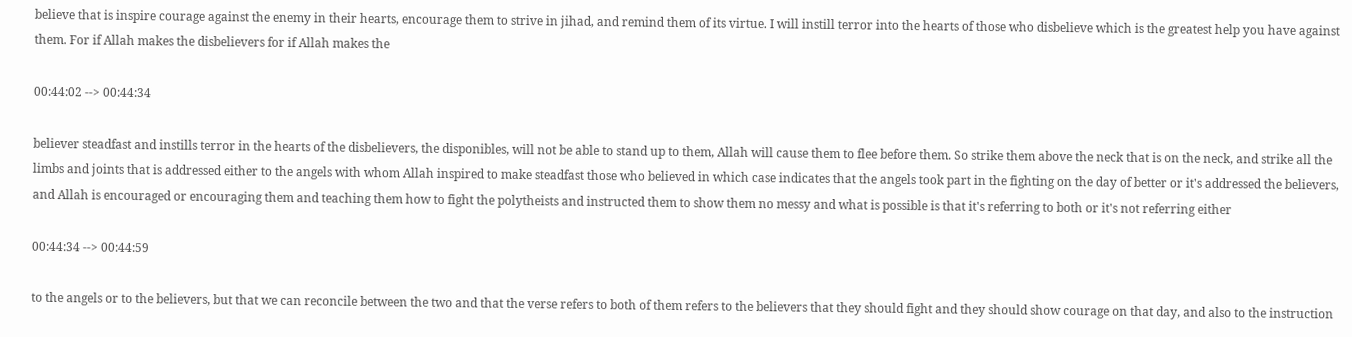believe that is inspire courage against the enemy in their hearts, encourage them to strive in jihad, and remind them of its virtue. I will instill terror into the hearts of those who disbelieve which is the greatest help you have against them. For if Allah makes the disbelievers for if Allah makes the

00:44:02 --> 00:44:34

believer steadfast and instills terror in the hearts of the disbelievers, the disponibles, will not be able to stand up to them, Allah will cause them to flee before them. So strike them above the neck that is on the neck, and strike all the limbs and joints that is addressed either to the angels with whom Allah inspired to make steadfast those who believed in which case indicates that the angels took part in the fighting on the day of better or it's addressed the believers, and Allah is encouraged or encouraging them and teaching them how to fight the polytheists and instructed them to show them no messy and what is possible is that it's referring to both or it's not referring either

00:44:34 --> 00:44:59

to the angels or to the believers, but that we can reconcile between the two and that the verse refers to both of them refers to the believers that they should fight and they should show courage on that day, and also to the instruction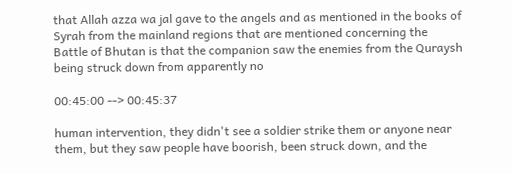that Allah azza wa jal gave to the angels and as mentioned in the books of Syrah from the mainland regions that are mentioned concerning the Battle of Bhutan is that the companion saw the enemies from the Quraysh being struck down from apparently no

00:45:00 --> 00:45:37

human intervention, they didn't see a soldier strike them or anyone near them, but they saw people have boorish, been struck down, and the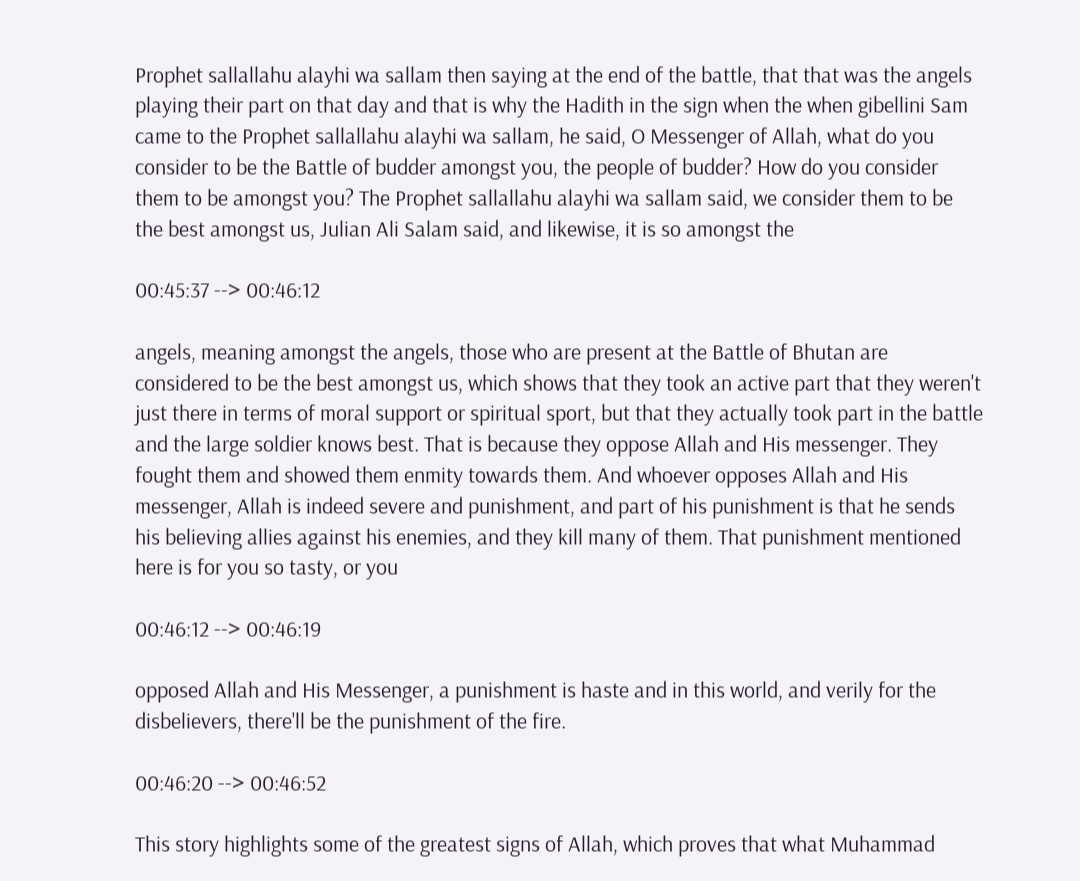Prophet sallallahu alayhi wa sallam then saying at the end of the battle, that that was the angels playing their part on that day and that is why the Hadith in the sign when the when gibellini Sam came to the Prophet sallallahu alayhi wa sallam, he said, O Messenger of Allah, what do you consider to be the Battle of budder amongst you, the people of budder? How do you consider them to be amongst you? The Prophet sallallahu alayhi wa sallam said, we consider them to be the best amongst us, Julian Ali Salam said, and likewise, it is so amongst the

00:45:37 --> 00:46:12

angels, meaning amongst the angels, those who are present at the Battle of Bhutan are considered to be the best amongst us, which shows that they took an active part that they weren't just there in terms of moral support or spiritual sport, but that they actually took part in the battle and the large soldier knows best. That is because they oppose Allah and His messenger. They fought them and showed them enmity towards them. And whoever opposes Allah and His messenger, Allah is indeed severe and punishment, and part of his punishment is that he sends his believing allies against his enemies, and they kill many of them. That punishment mentioned here is for you so tasty, or you

00:46:12 --> 00:46:19

opposed Allah and His Messenger, a punishment is haste and in this world, and verily for the disbelievers, there'll be the punishment of the fire.

00:46:20 --> 00:46:52

This story highlights some of the greatest signs of Allah, which proves that what Muhammad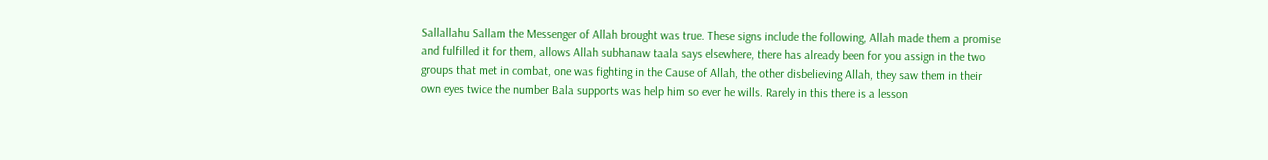Sallallahu Sallam the Messenger of Allah brought was true. These signs include the following, Allah made them a promise and fulfilled it for them, allows Allah subhanaw taala says elsewhere, there has already been for you assign in the two groups that met in combat, one was fighting in the Cause of Allah, the other disbelieving Allah, they saw them in their own eyes twice the number Bala supports was help him so ever he wills. Rarely in this there is a lesson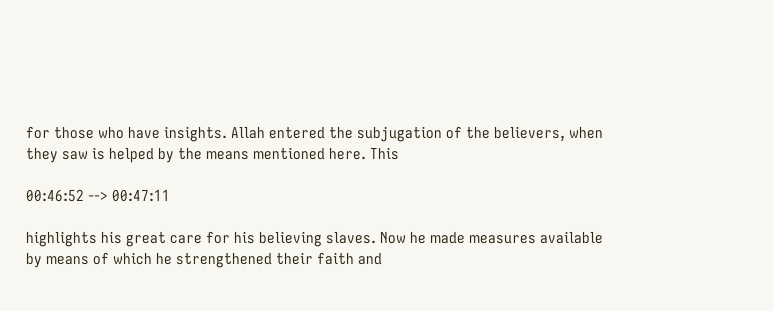for those who have insights. Allah entered the subjugation of the believers, when they saw is helped by the means mentioned here. This

00:46:52 --> 00:47:11

highlights his great care for his believing slaves. Now he made measures available by means of which he strengthened their faith and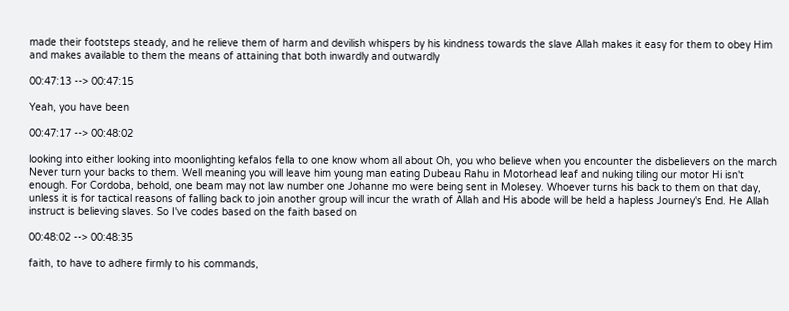made their footsteps steady, and he relieve them of harm and devilish whispers by his kindness towards the slave Allah makes it easy for them to obey Him and makes available to them the means of attaining that both inwardly and outwardly

00:47:13 --> 00:47:15

Yeah, you have been

00:47:17 --> 00:48:02

looking into either looking into moonlighting kefalos fella to one know whom all about Oh, you who believe when you encounter the disbelievers on the march Never turn your backs to them. Well meaning you will leave him young man eating Dubeau Rahu in Motorhead leaf and nuking tiling our motor Hi isn't enough. For Cordoba, behold, one beam may not law number one Johanne mo were being sent in Molesey. Whoever turns his back to them on that day, unless it is for tactical reasons of falling back to join another group will incur the wrath of Allah and His abode will be held a hapless Journey's End. He Allah instruct is believing slaves. So I've codes based on the faith based on

00:48:02 --> 00:48:35

faith, to have to adhere firmly to his commands,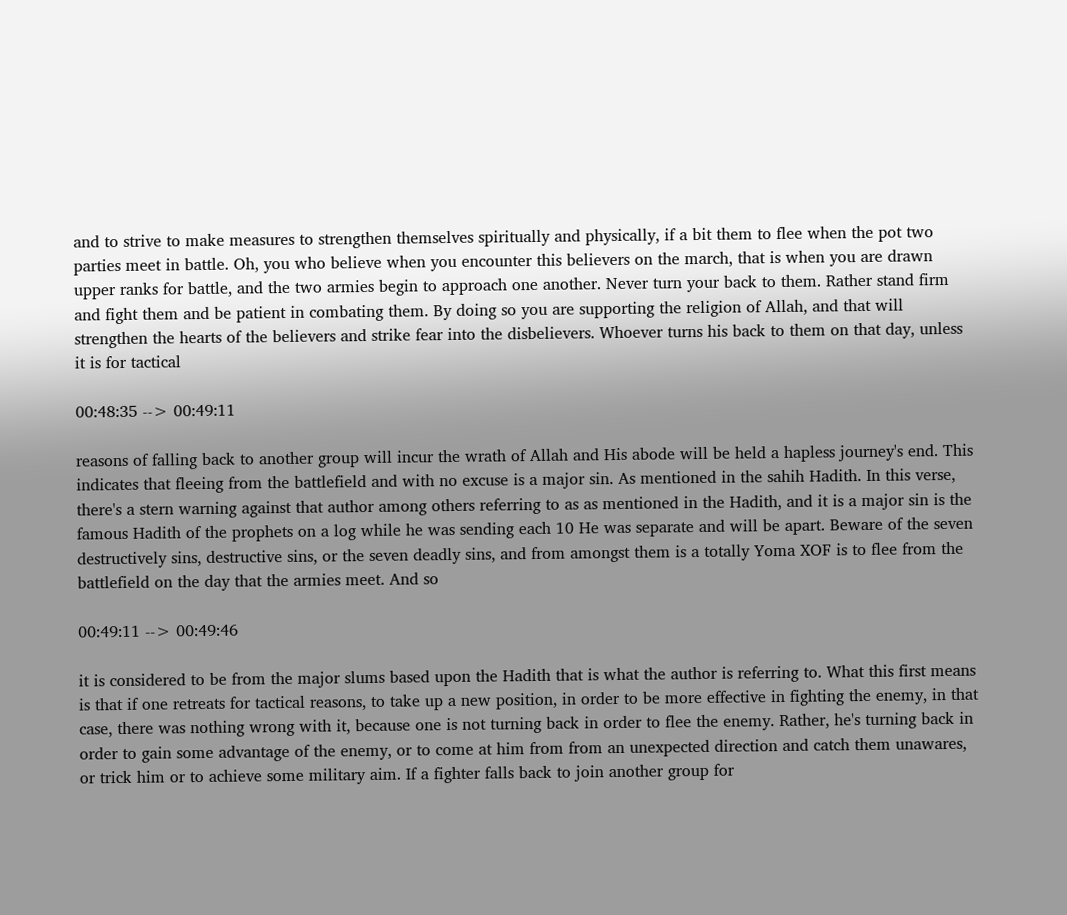and to strive to make measures to strengthen themselves spiritually and physically, if a bit them to flee when the pot two parties meet in battle. Oh, you who believe when you encounter this believers on the march, that is when you are drawn upper ranks for battle, and the two armies begin to approach one another. Never turn your back to them. Rather stand firm and fight them and be patient in combating them. By doing so you are supporting the religion of Allah, and that will strengthen the hearts of the believers and strike fear into the disbelievers. Whoever turns his back to them on that day, unless it is for tactical

00:48:35 --> 00:49:11

reasons of falling back to another group will incur the wrath of Allah and His abode will be held a hapless journey's end. This indicates that fleeing from the battlefield and with no excuse is a major sin. As mentioned in the sahih Hadith. In this verse, there's a stern warning against that author among others referring to as as mentioned in the Hadith, and it is a major sin is the famous Hadith of the prophets on a log while he was sending each 10 He was separate and will be apart. Beware of the seven destructively sins, destructive sins, or the seven deadly sins, and from amongst them is a totally Yoma XOF is to flee from the battlefield on the day that the armies meet. And so

00:49:11 --> 00:49:46

it is considered to be from the major slums based upon the Hadith that is what the author is referring to. What this first means is that if one retreats for tactical reasons, to take up a new position, in order to be more effective in fighting the enemy, in that case, there was nothing wrong with it, because one is not turning back in order to flee the enemy. Rather, he's turning back in order to gain some advantage of the enemy, or to come at him from from an unexpected direction and catch them unawares, or trick him or to achieve some military aim. If a fighter falls back to join another group for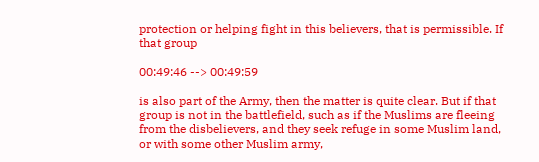protection or helping fight in this believers, that is permissible. If that group

00:49:46 --> 00:49:59

is also part of the Army, then the matter is quite clear. But if that group is not in the battlefield, such as if the Muslims are fleeing from the disbelievers, and they seek refuge in some Muslim land, or with some other Muslim army,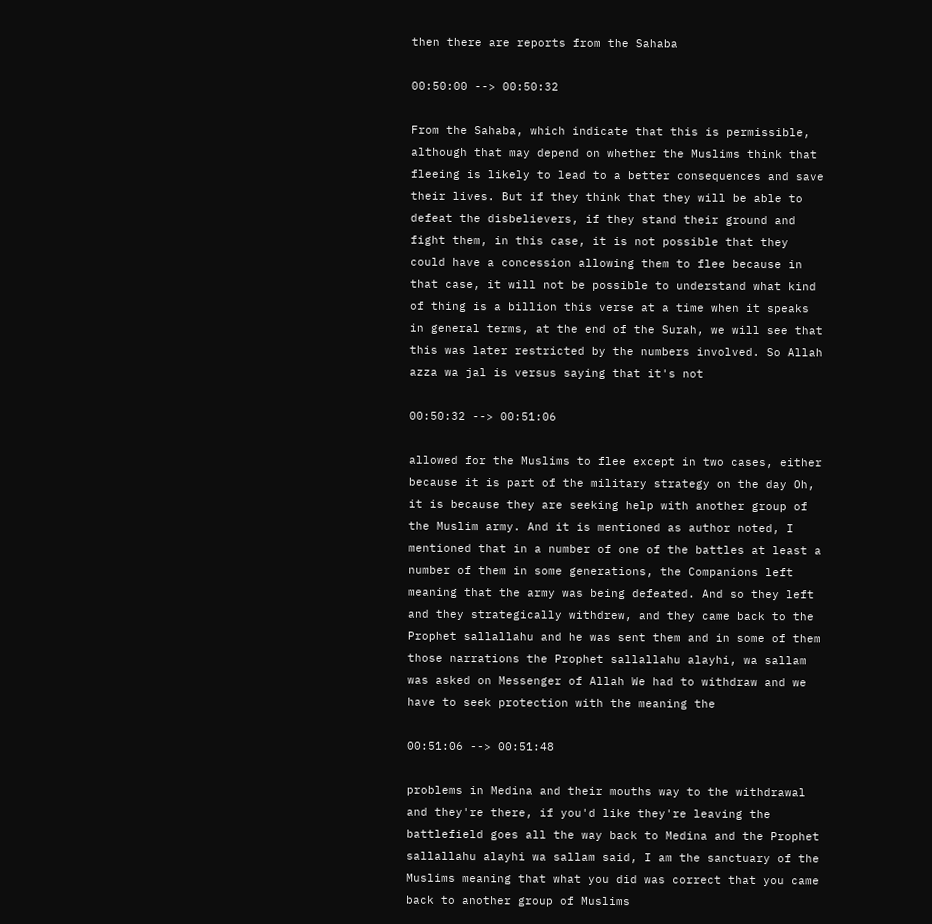then there are reports from the Sahaba

00:50:00 --> 00:50:32

From the Sahaba, which indicate that this is permissible, although that may depend on whether the Muslims think that fleeing is likely to lead to a better consequences and save their lives. But if they think that they will be able to defeat the disbelievers, if they stand their ground and fight them, in this case, it is not possible that they could have a concession allowing them to flee because in that case, it will not be possible to understand what kind of thing is a billion this verse at a time when it speaks in general terms, at the end of the Surah, we will see that this was later restricted by the numbers involved. So Allah azza wa jal is versus saying that it's not

00:50:32 --> 00:51:06

allowed for the Muslims to flee except in two cases, either because it is part of the military strategy on the day Oh, it is because they are seeking help with another group of the Muslim army. And it is mentioned as author noted, I mentioned that in a number of one of the battles at least a number of them in some generations, the Companions left meaning that the army was being defeated. And so they left and they strategically withdrew, and they came back to the Prophet sallallahu and he was sent them and in some of them those narrations the Prophet sallallahu alayhi, wa sallam was asked on Messenger of Allah We had to withdraw and we have to seek protection with the meaning the

00:51:06 --> 00:51:48

problems in Medina and their mouths way to the withdrawal and they're there, if you'd like they're leaving the battlefield goes all the way back to Medina and the Prophet sallallahu alayhi wa sallam said, I am the sanctuary of the Muslims meaning that what you did was correct that you came back to another group of Muslims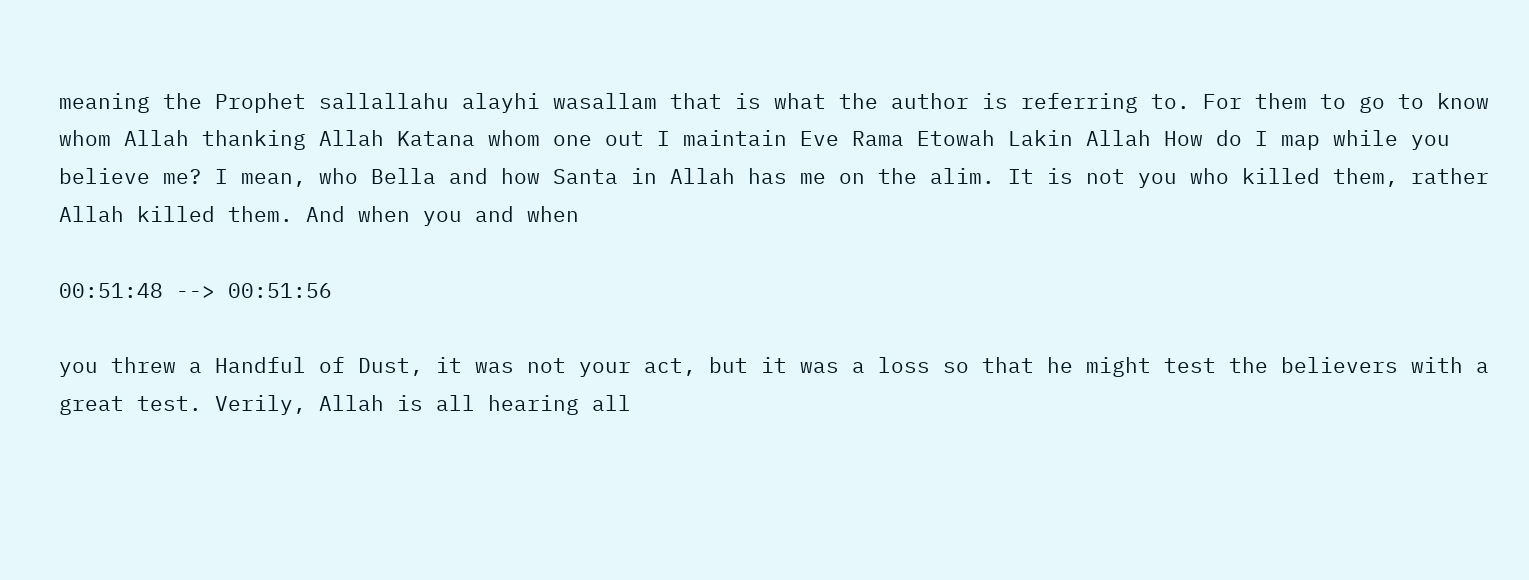meaning the Prophet sallallahu alayhi wasallam that is what the author is referring to. For them to go to know whom Allah thanking Allah Katana whom one out I maintain Eve Rama Etowah Lakin Allah How do I map while you believe me? I mean, who Bella and how Santa in Allah has me on the alim. It is not you who killed them, rather Allah killed them. And when you and when

00:51:48 --> 00:51:56

you threw a Handful of Dust, it was not your act, but it was a loss so that he might test the believers with a great test. Verily, Allah is all hearing all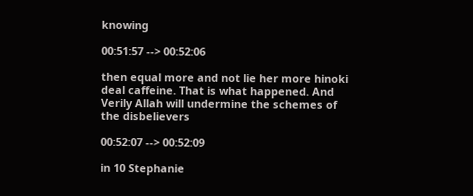knowing

00:51:57 --> 00:52:06

then equal more and not lie her more hinoki deal caffeine. That is what happened. And Verily Allah will undermine the schemes of the disbelievers

00:52:07 --> 00:52:09

in 10 Stephanie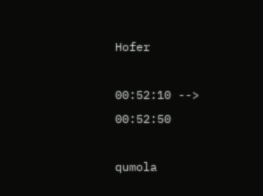Hofer

00:52:10 --> 00:52:50

qumola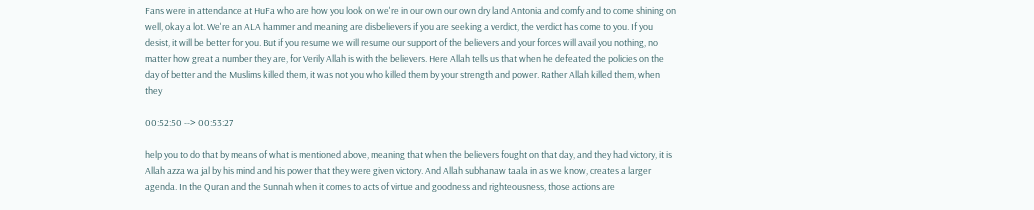Fans were in attendance at HuFa who are how you look on we're in our own our own dry land Antonia and comfy and to come shining on well, okay a lot. We're an ALA hammer and meaning are disbelievers if you are seeking a verdict, the verdict has come to you. If you desist, it will be better for you. But if you resume we will resume our support of the believers and your forces will avail you nothing, no matter how great a number they are, for Verily Allah is with the believers. Here Allah tells us that when he defeated the policies on the day of better and the Muslims killed them, it was not you who killed them by your strength and power. Rather Allah killed them, when they

00:52:50 --> 00:53:27

help you to do that by means of what is mentioned above, meaning that when the believers fought on that day, and they had victory, it is Allah azza wa jal by his mind and his power that they were given victory. And Allah subhanaw taala in as we know, creates a larger agenda. In the Quran and the Sunnah when it comes to acts of virtue and goodness and righteousness, those actions are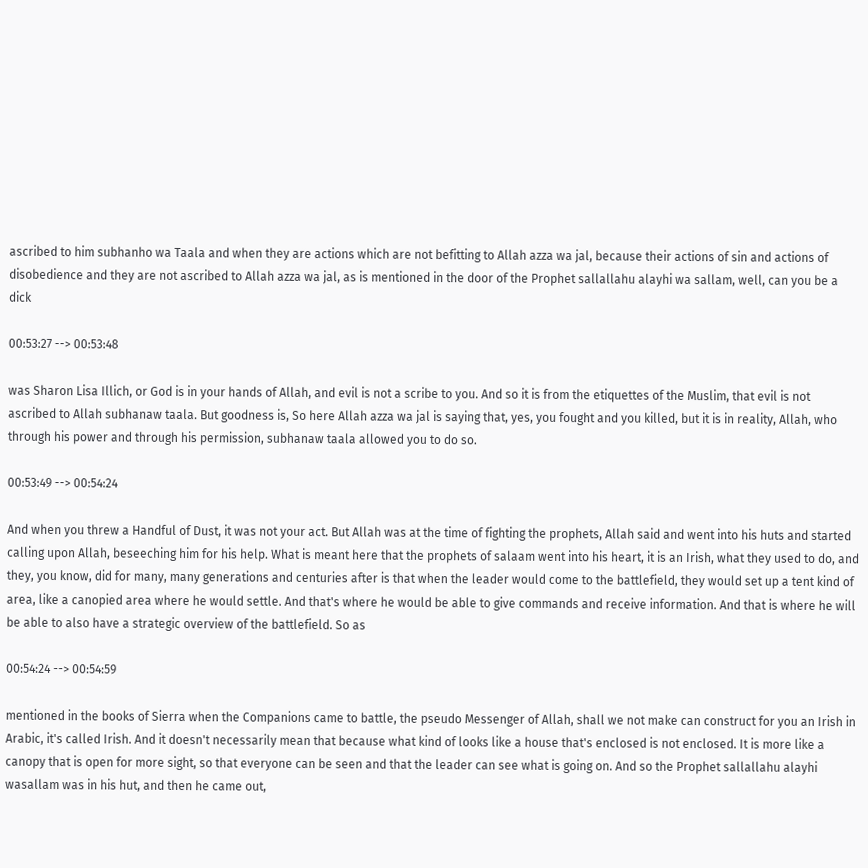ascribed to him subhanho wa Taala and when they are actions which are not befitting to Allah azza wa jal, because their actions of sin and actions of disobedience and they are not ascribed to Allah azza wa jal, as is mentioned in the door of the Prophet sallallahu alayhi wa sallam, well, can you be a dick

00:53:27 --> 00:53:48

was Sharon Lisa Illich, or God is in your hands of Allah, and evil is not a scribe to you. And so it is from the etiquettes of the Muslim, that evil is not ascribed to Allah subhanaw taala. But goodness is, So here Allah azza wa jal is saying that, yes, you fought and you killed, but it is in reality, Allah, who through his power and through his permission, subhanaw taala allowed you to do so.

00:53:49 --> 00:54:24

And when you threw a Handful of Dust, it was not your act. But Allah was at the time of fighting the prophets, Allah said and went into his huts and started calling upon Allah, beseeching him for his help. What is meant here that the prophets of salaam went into his heart, it is an Irish, what they used to do, and they, you know, did for many, many generations and centuries after is that when the leader would come to the battlefield, they would set up a tent kind of area, like a canopied area where he would settle. And that's where he would be able to give commands and receive information. And that is where he will be able to also have a strategic overview of the battlefield. So as

00:54:24 --> 00:54:59

mentioned in the books of Sierra when the Companions came to battle, the pseudo Messenger of Allah, shall we not make can construct for you an Irish in Arabic, it's called Irish. And it doesn't necessarily mean that because what kind of looks like a house that's enclosed is not enclosed. It is more like a canopy that is open for more sight, so that everyone can be seen and that the leader can see what is going on. And so the Prophet sallallahu alayhi wasallam was in his hut, and then he came out,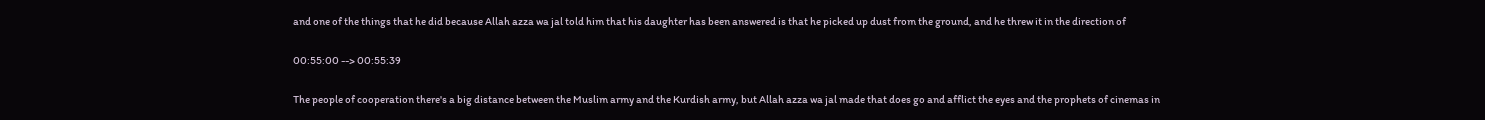and one of the things that he did because Allah azza wa jal told him that his daughter has been answered is that he picked up dust from the ground, and he threw it in the direction of

00:55:00 --> 00:55:39

The people of cooperation there's a big distance between the Muslim army and the Kurdish army, but Allah azza wa jal made that does go and afflict the eyes and the prophets of cinemas in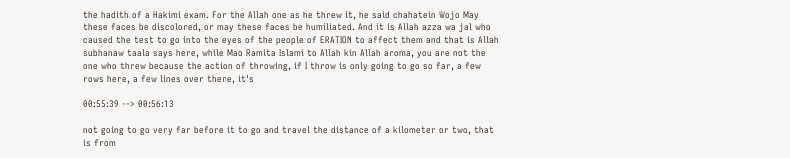the hadith of a Hakimi exam. For the Allah one as he threw it, he said chahatein Wojo May these faces be discolored, or may these faces be humiliated. And it is Allah azza wa jal who caused the test to go into the eyes of the people of ERATION to affect them and that is Allah subhanaw taala says here, while Mao Ramita Islami to Allah kin Allah aroma, you are not the one who threw because the action of throwing, if I throw is only going to go so far, a few rows here, a few lines over there, it's

00:55:39 --> 00:56:13

not going to go very far before it to go and travel the distance of a kilometer or two, that is from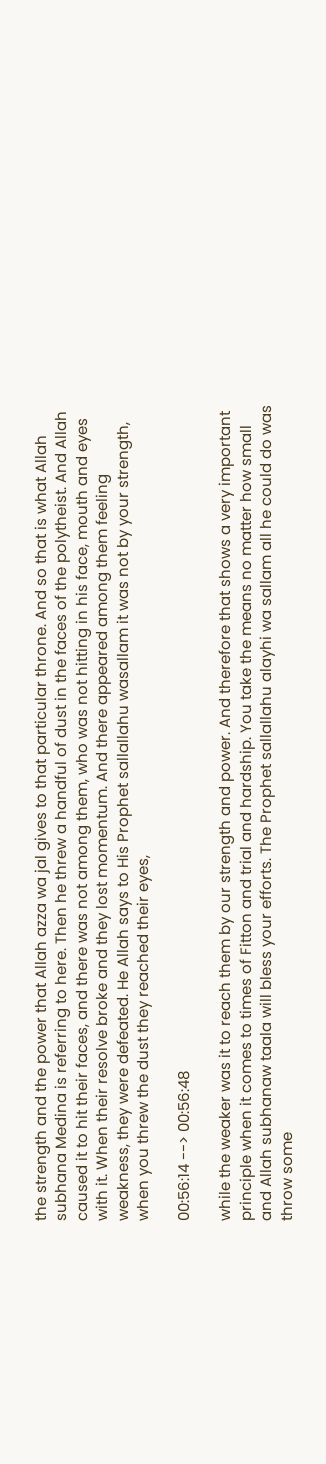the strength and the power that Allah azza wa jal gives to that particular throne. And so that is what Allah subhana Medina is referring to here. Then he threw a handful of dust in the faces of the polytheist. And Allah caused it to hit their faces, and there was not among them, who was not hitting in his face, mouth and eyes with it. When their resolve broke and they lost momentum. And there appeared among them feeling weakness, they were defeated. He Allah says to His Prophet sallallahu wasallam it was not by your strength, when you threw the dust they reached their eyes,

00:56:14 --> 00:56:48

while the weaker was it to reach them by our strength and power. And therefore that shows a very important principle when it comes to times of Fitton and trial and hardship. You take the means no matter how small and Allah subhanaw taala will bless your efforts. The Prophet sallallahu alayhi wa sallam all he could do was throw some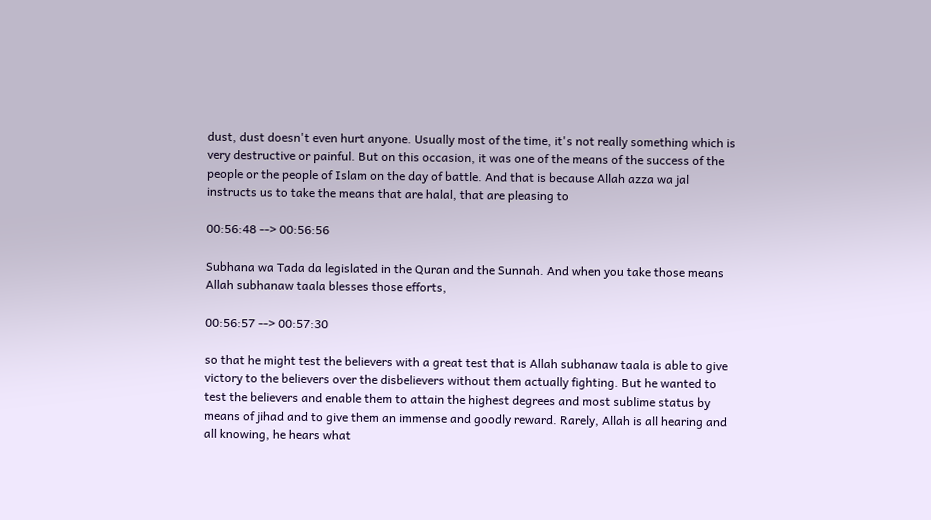dust, dust doesn't even hurt anyone. Usually most of the time, it's not really something which is very destructive or painful. But on this occasion, it was one of the means of the success of the people or the people of Islam on the day of battle. And that is because Allah azza wa jal instructs us to take the means that are halal, that are pleasing to

00:56:48 --> 00:56:56

Subhana wa Tada da legislated in the Quran and the Sunnah. And when you take those means Allah subhanaw taala blesses those efforts,

00:56:57 --> 00:57:30

so that he might test the believers with a great test that is Allah subhanaw taala is able to give victory to the believers over the disbelievers without them actually fighting. But he wanted to test the believers and enable them to attain the highest degrees and most sublime status by means of jihad and to give them an immense and goodly reward. Rarely, Allah is all hearing and all knowing, he hears what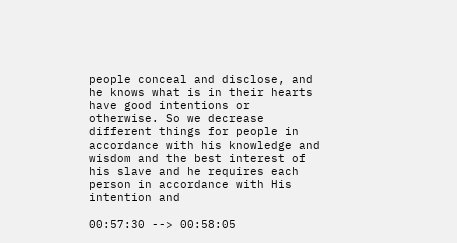people conceal and disclose, and he knows what is in their hearts have good intentions or otherwise. So we decrease different things for people in accordance with his knowledge and wisdom and the best interest of his slave and he requires each person in accordance with His intention and

00:57:30 --> 00:58:05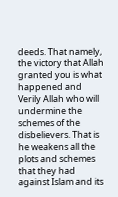deeds. That namely, the victory that Allah granted you is what happened and Verily Allah who will undermine the schemes of the disbelievers. That is he weakens all the plots and schemes that they had against Islam and its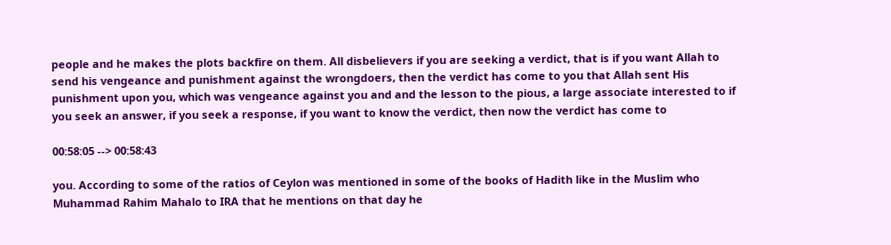people and he makes the plots backfire on them. All disbelievers if you are seeking a verdict, that is if you want Allah to send his vengeance and punishment against the wrongdoers, then the verdict has come to you that Allah sent His punishment upon you, which was vengeance against you and and the lesson to the pious, a large associate interested to if you seek an answer, if you seek a response, if you want to know the verdict, then now the verdict has come to

00:58:05 --> 00:58:43

you. According to some of the ratios of Ceylon was mentioned in some of the books of Hadith like in the Muslim who Muhammad Rahim Mahalo to IRA that he mentions on that day he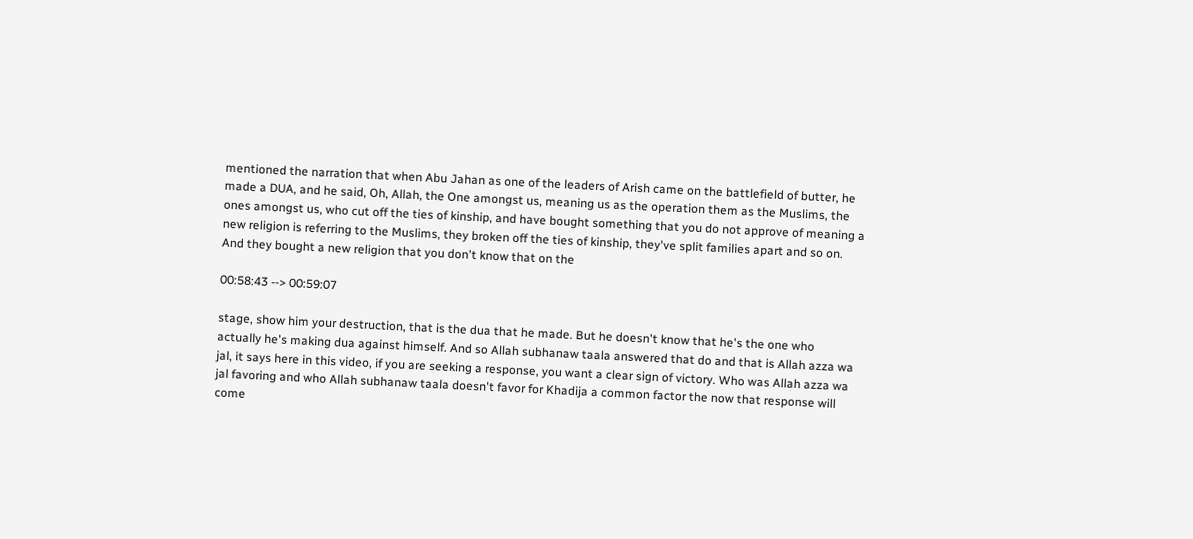mentioned the narration that when Abu Jahan as one of the leaders of Arish came on the battlefield of butter, he made a DUA, and he said, Oh, Allah, the One amongst us, meaning us as the operation them as the Muslims, the ones amongst us, who cut off the ties of kinship, and have bought something that you do not approve of meaning a new religion is referring to the Muslims, they broken off the ties of kinship, they've split families apart and so on. And they bought a new religion that you don't know that on the

00:58:43 --> 00:59:07

stage, show him your destruction, that is the dua that he made. But he doesn't know that he's the one who actually he's making dua against himself. And so Allah subhanaw taala answered that do and that is Allah azza wa jal, it says here in this video, if you are seeking a response, you want a clear sign of victory. Who was Allah azza wa jal favoring and who Allah subhanaw taala doesn't favor for Khadija a common factor the now that response will come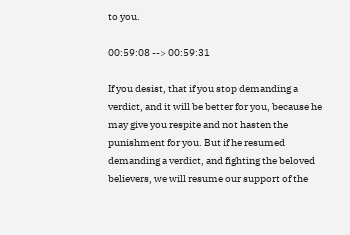to you.

00:59:08 --> 00:59:31

If you desist, that if you stop demanding a verdict, and it will be better for you, because he may give you respite and not hasten the punishment for you. But if he resumed demanding a verdict, and fighting the beloved believers, we will resume our support of the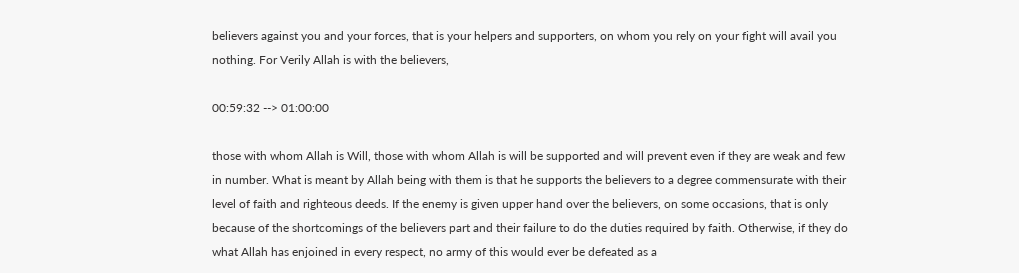believers against you and your forces, that is your helpers and supporters, on whom you rely on your fight will avail you nothing. For Verily Allah is with the believers,

00:59:32 --> 01:00:00

those with whom Allah is Will, those with whom Allah is will be supported and will prevent even if they are weak and few in number. What is meant by Allah being with them is that he supports the believers to a degree commensurate with their level of faith and righteous deeds. If the enemy is given upper hand over the believers, on some occasions, that is only because of the shortcomings of the believers part and their failure to do the duties required by faith. Otherwise, if they do what Allah has enjoined in every respect, no army of this would ever be defeated as a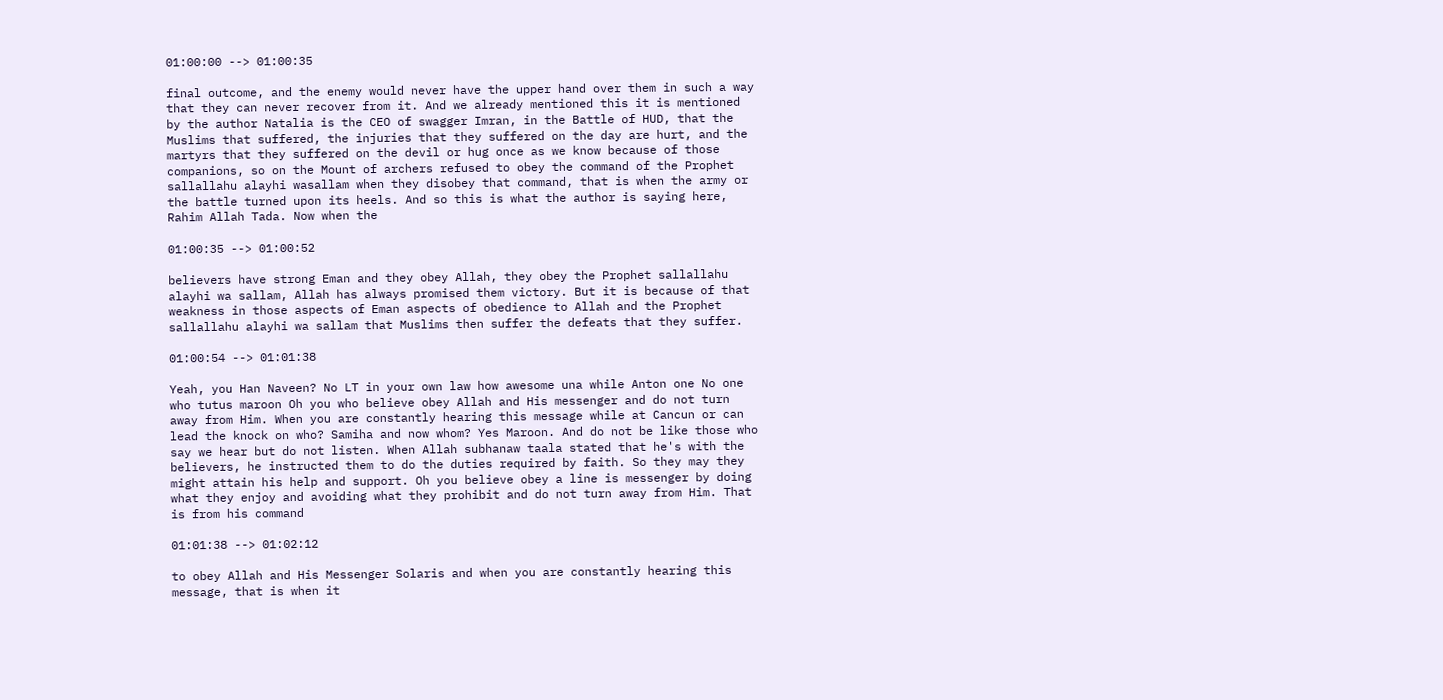01:00:00 --> 01:00:35

final outcome, and the enemy would never have the upper hand over them in such a way that they can never recover from it. And we already mentioned this it is mentioned by the author Natalia is the CEO of swagger Imran, in the Battle of HUD, that the Muslims that suffered, the injuries that they suffered on the day are hurt, and the martyrs that they suffered on the devil or hug once as we know because of those companions, so on the Mount of archers refused to obey the command of the Prophet sallallahu alayhi wasallam when they disobey that command, that is when the army or the battle turned upon its heels. And so this is what the author is saying here, Rahim Allah Tada. Now when the

01:00:35 --> 01:00:52

believers have strong Eman and they obey Allah, they obey the Prophet sallallahu alayhi wa sallam, Allah has always promised them victory. But it is because of that weakness in those aspects of Eman aspects of obedience to Allah and the Prophet sallallahu alayhi wa sallam that Muslims then suffer the defeats that they suffer.

01:00:54 --> 01:01:38

Yeah, you Han Naveen? No LT in your own law how awesome una while Anton one No one who tutus maroon Oh you who believe obey Allah and His messenger and do not turn away from Him. When you are constantly hearing this message while at Cancun or can lead the knock on who? Samiha and now whom? Yes Maroon. And do not be like those who say we hear but do not listen. When Allah subhanaw taala stated that he's with the believers, he instructed them to do the duties required by faith. So they may they might attain his help and support. Oh you believe obey a line is messenger by doing what they enjoy and avoiding what they prohibit and do not turn away from Him. That is from his command

01:01:38 --> 01:02:12

to obey Allah and His Messenger Solaris and when you are constantly hearing this message, that is when it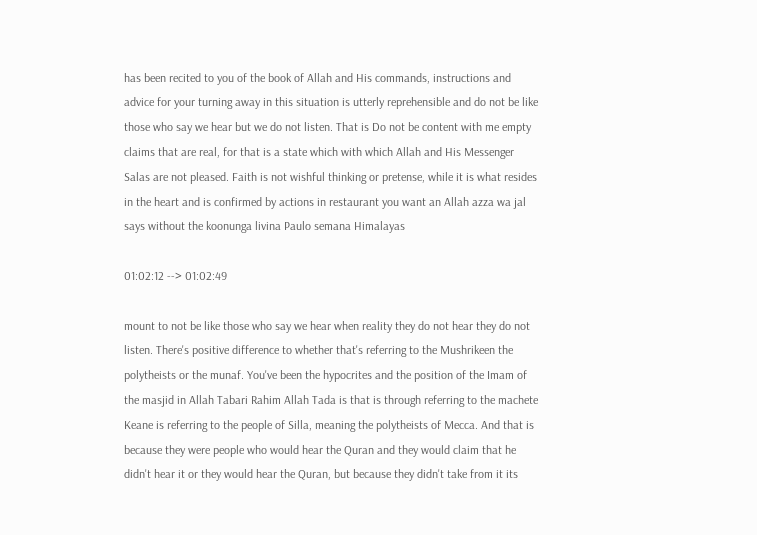has been recited to you of the book of Allah and His commands, instructions and advice for your turning away in this situation is utterly reprehensible and do not be like those who say we hear but we do not listen. That is Do not be content with me empty claims that are real, for that is a state which with which Allah and His Messenger Salas are not pleased. Faith is not wishful thinking or pretense, while it is what resides in the heart and is confirmed by actions in restaurant you want an Allah azza wa jal says without the koonunga livina Paulo semana Himalayas

01:02:12 --> 01:02:49

mount to not be like those who say we hear when reality they do not hear they do not listen. There's positive difference to whether that's referring to the Mushrikeen the polytheists or the munaf. You've been the hypocrites and the position of the Imam of the masjid in Allah Tabari Rahim Allah Tada is that is through referring to the machete Keane is referring to the people of Silla, meaning the polytheists of Mecca. And that is because they were people who would hear the Quran and they would claim that he didn't hear it or they would hear the Quran, but because they didn't take from it its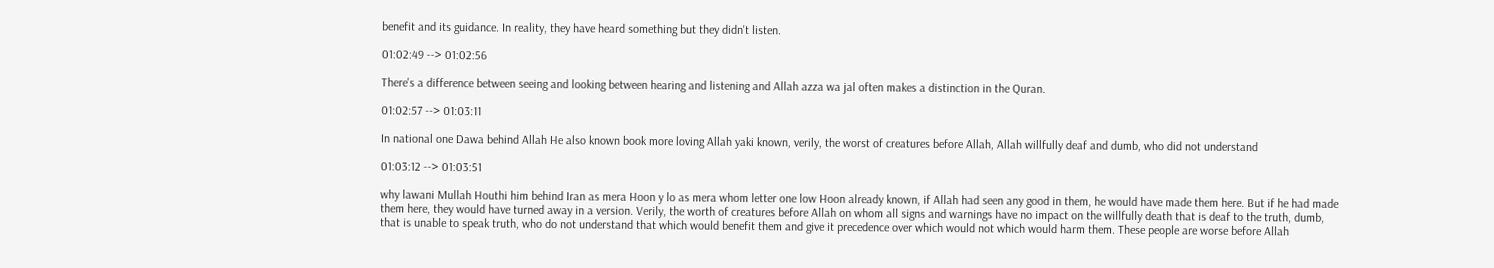benefit and its guidance. In reality, they have heard something but they didn't listen.

01:02:49 --> 01:02:56

There's a difference between seeing and looking between hearing and listening and Allah azza wa jal often makes a distinction in the Quran.

01:02:57 --> 01:03:11

In national one Dawa behind Allah He also known book more loving Allah yaki known, verily, the worst of creatures before Allah, Allah willfully deaf and dumb, who did not understand

01:03:12 --> 01:03:51

why lawani Mullah Houthi him behind Iran as mera Hoon y lo as mera whom letter one low Hoon already known, if Allah had seen any good in them, he would have made them here. But if he had made them here, they would have turned away in a version. Verily, the worth of creatures before Allah on whom all signs and warnings have no impact on the willfully death that is deaf to the truth, dumb, that is unable to speak truth, who do not understand that which would benefit them and give it precedence over which would not which would harm them. These people are worse before Allah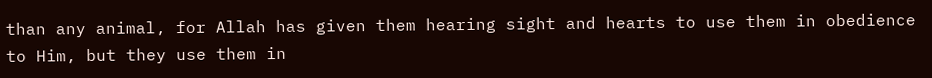than any animal, for Allah has given them hearing sight and hearts to use them in obedience to Him, but they use them in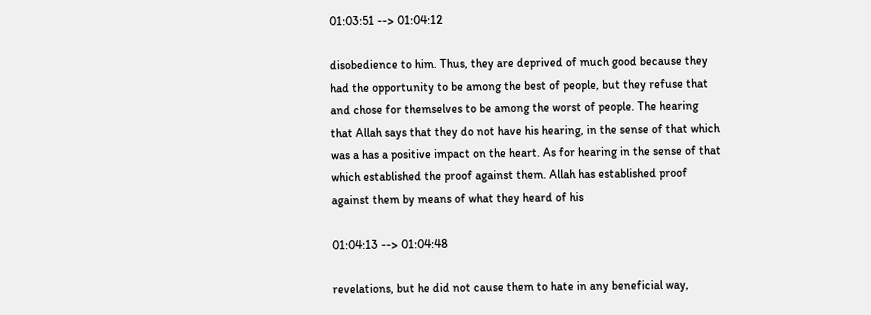01:03:51 --> 01:04:12

disobedience to him. Thus, they are deprived of much good because they had the opportunity to be among the best of people, but they refuse that and chose for themselves to be among the worst of people. The hearing that Allah says that they do not have his hearing, in the sense of that which was a has a positive impact on the heart. As for hearing in the sense of that which established the proof against them. Allah has established proof against them by means of what they heard of his

01:04:13 --> 01:04:48

revelations, but he did not cause them to hate in any beneficial way,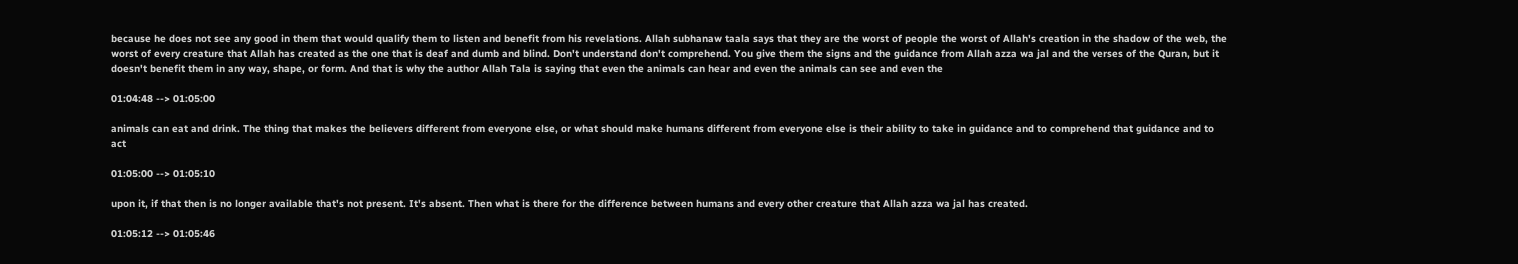because he does not see any good in them that would qualify them to listen and benefit from his revelations. Allah subhanaw taala says that they are the worst of people the worst of Allah's creation in the shadow of the web, the worst of every creature that Allah has created as the one that is deaf and dumb and blind. Don't understand don't comprehend. You give them the signs and the guidance from Allah azza wa jal and the verses of the Quran, but it doesn't benefit them in any way, shape, or form. And that is why the author Allah Tala is saying that even the animals can hear and even the animals can see and even the

01:04:48 --> 01:05:00

animals can eat and drink. The thing that makes the believers different from everyone else, or what should make humans different from everyone else is their ability to take in guidance and to comprehend that guidance and to act

01:05:00 --> 01:05:10

upon it, if that then is no longer available that's not present. It's absent. Then what is there for the difference between humans and every other creature that Allah azza wa jal has created.

01:05:12 --> 01:05:46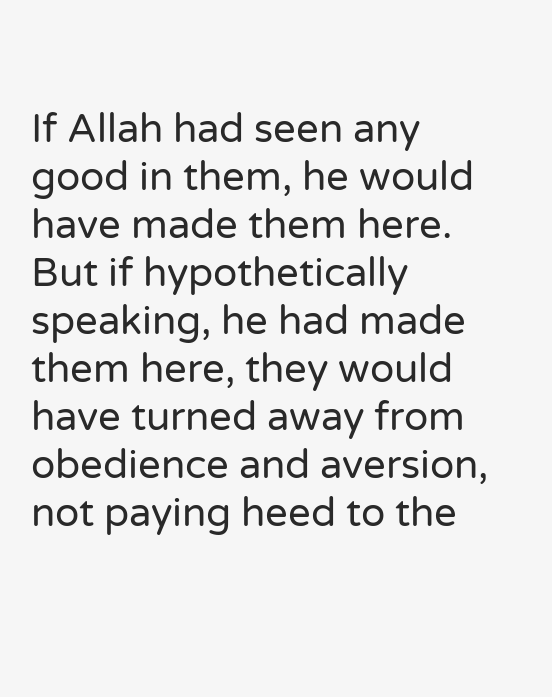If Allah had seen any good in them, he would have made them here. But if hypothetically speaking, he had made them here, they would have turned away from obedience and aversion, not paying heed to the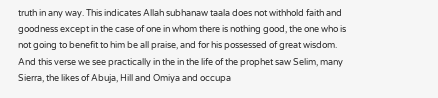truth in any way. This indicates Allah subhanaw taala does not withhold faith and goodness except in the case of one in whom there is nothing good, the one who is not going to benefit to him be all praise, and for his possessed of great wisdom. And this verse we see practically in the in the life of the prophet saw Selim, many Sierra, the likes of Abuja, Hill and Omiya and occupa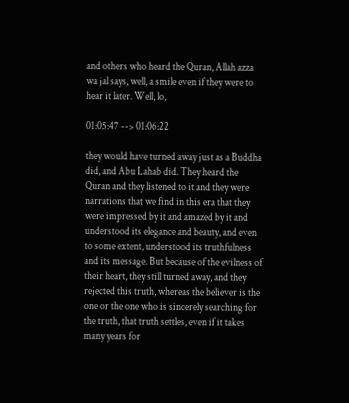and others who heard the Quran, Allah azza wa jal says, well, a smile even if they were to hear it later. Well, lo,

01:05:47 --> 01:06:22

they would have turned away just as a Buddha did, and Abu Lahab did. They heard the Quran and they listened to it and they were narrations that we find in this era that they were impressed by it and amazed by it and understood its elegance and beauty, and even to some extent, understood its truthfulness and its message. But because of the evilness of their heart, they still turned away, and they rejected this truth, whereas the believer is the one or the one who is sincerely searching for the truth, that truth settles, even if it takes many years for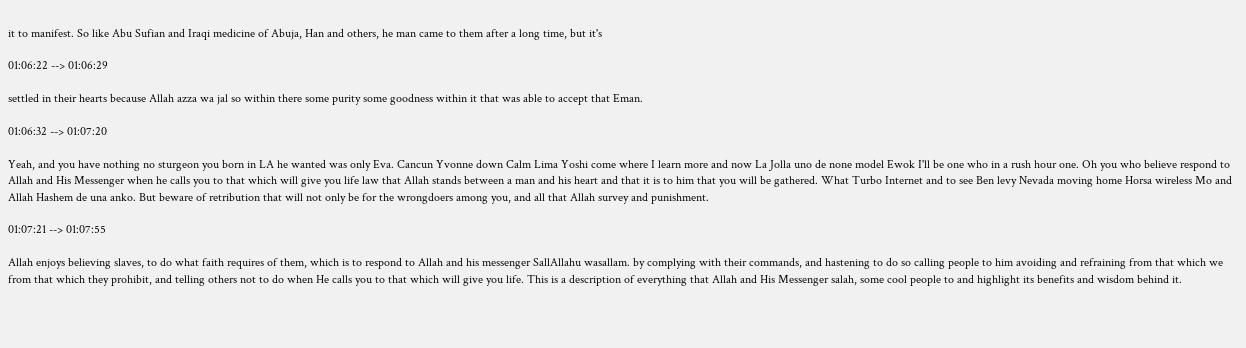it to manifest. So like Abu Sufian and Iraqi medicine of Abuja, Han and others, he man came to them after a long time, but it's

01:06:22 --> 01:06:29

settled in their hearts because Allah azza wa jal so within there some purity some goodness within it that was able to accept that Eman.

01:06:32 --> 01:07:20

Yeah, and you have nothing no sturgeon you born in LA he wanted was only Eva. Cancun Yvonne down Calm Lima Yoshi come where I learn more and now La Jolla uno de none model Ewok I'll be one who in a rush hour one. Oh you who believe respond to Allah and His Messenger when he calls you to that which will give you life law that Allah stands between a man and his heart and that it is to him that you will be gathered. What Turbo Internet and to see Ben levy Nevada moving home Horsa wireless Mo and Allah Hashem de una anko. But beware of retribution that will not only be for the wrongdoers among you, and all that Allah survey and punishment.

01:07:21 --> 01:07:55

Allah enjoys believing slaves, to do what faith requires of them, which is to respond to Allah and his messenger SallAllahu wasallam. by complying with their commands, and hastening to do so calling people to him avoiding and refraining from that which we from that which they prohibit, and telling others not to do when He calls you to that which will give you life. This is a description of everything that Allah and His Messenger salah, some cool people to and highlight its benefits and wisdom behind it.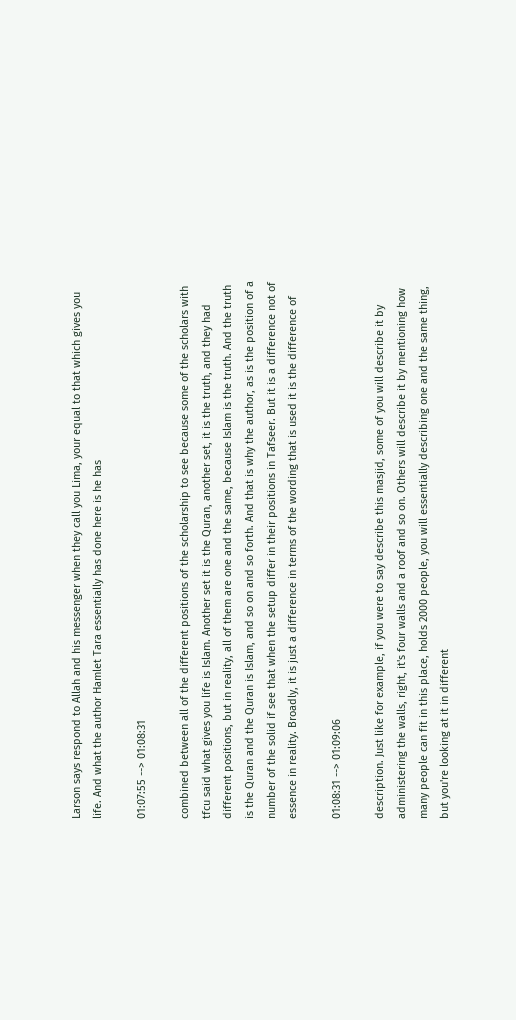Larson says respond to Allah and his messenger when they call you Lima, your equal to that which gives you life. And what the author Hamlet Tara essentially has done here is he has

01:07:55 --> 01:08:31

combined between all of the different positions of the scholarship to see because some of the scholars with tfcu said what gives you life is Islam. Another set it is the Quran, another set, it is the truth, and they had different positions, but in reality, all of them are one and the same, because Islam is the truth. And the truth is the Quran and the Quran is Islam, and so on and so forth. And that is why the author, as is the position of a number of the solid if see that when the setup differ in their positions in Tafseer. But it is a difference not of essence in reality. Broadly, it is just a difference in terms of the wording that is used it is the difference of

01:08:31 --> 01:09:06

description. Just like for example, if you were to say describe this masjid, some of you will describe it by administering the walls, right, it's four walls and a roof and so on. Others will describe it by mentioning how many people can fit in this place, holds 2000 people, you will essentially describing one and the same thing, but you're looking at it in different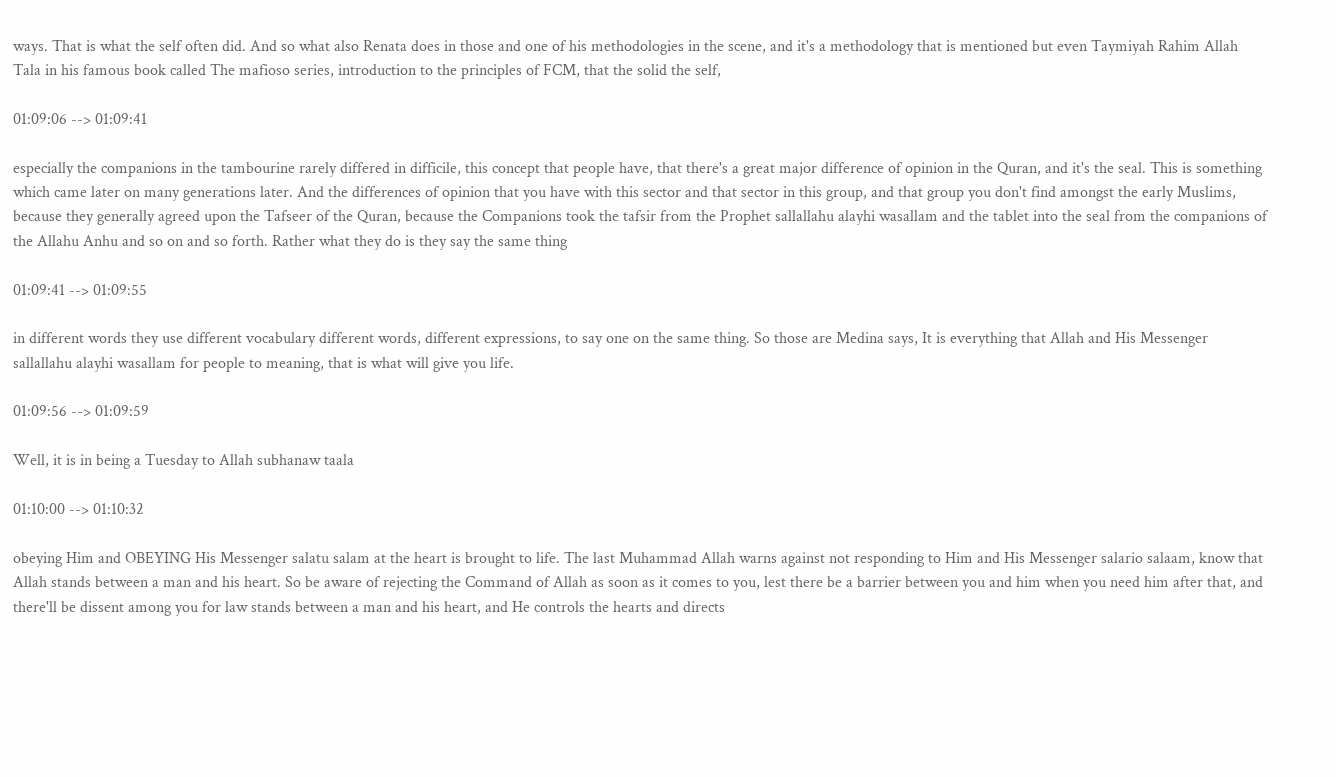ways. That is what the self often did. And so what also Renata does in those and one of his methodologies in the scene, and it's a methodology that is mentioned but even Taymiyah Rahim Allah Tala in his famous book called The mafioso series, introduction to the principles of FCM, that the solid the self,

01:09:06 --> 01:09:41

especially the companions in the tambourine rarely differed in difficile, this concept that people have, that there's a great major difference of opinion in the Quran, and it's the seal. This is something which came later on many generations later. And the differences of opinion that you have with this sector and that sector in this group, and that group you don't find amongst the early Muslims, because they generally agreed upon the Tafseer of the Quran, because the Companions took the tafsir from the Prophet sallallahu alayhi wasallam and the tablet into the seal from the companions of the Allahu Anhu and so on and so forth. Rather what they do is they say the same thing

01:09:41 --> 01:09:55

in different words they use different vocabulary different words, different expressions, to say one on the same thing. So those are Medina says, It is everything that Allah and His Messenger sallallahu alayhi wasallam for people to meaning, that is what will give you life.

01:09:56 --> 01:09:59

Well, it is in being a Tuesday to Allah subhanaw taala

01:10:00 --> 01:10:32

obeying Him and OBEYING His Messenger salatu salam at the heart is brought to life. The last Muhammad Allah warns against not responding to Him and His Messenger salario salaam, know that Allah stands between a man and his heart. So be aware of rejecting the Command of Allah as soon as it comes to you, lest there be a barrier between you and him when you need him after that, and there'll be dissent among you for law stands between a man and his heart, and He controls the hearts and directs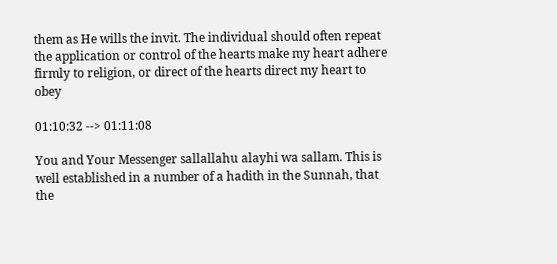them as He wills the invit. The individual should often repeat the application or control of the hearts make my heart adhere firmly to religion, or direct of the hearts direct my heart to obey

01:10:32 --> 01:11:08

You and Your Messenger sallallahu alayhi wa sallam. This is well established in a number of a hadith in the Sunnah, that the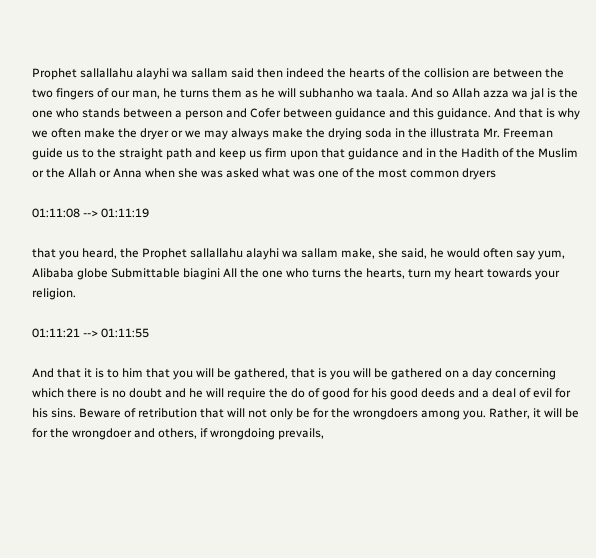Prophet sallallahu alayhi wa sallam said then indeed the hearts of the collision are between the two fingers of our man, he turns them as he will subhanho wa taala. And so Allah azza wa jal is the one who stands between a person and Cofer between guidance and this guidance. And that is why we often make the dryer or we may always make the drying soda in the illustrata Mr. Freeman guide us to the straight path and keep us firm upon that guidance and in the Hadith of the Muslim or the Allah or Anna when she was asked what was one of the most common dryers

01:11:08 --> 01:11:19

that you heard, the Prophet sallallahu alayhi wa sallam make, she said, he would often say yum, Alibaba globe Submittable biagini All the one who turns the hearts, turn my heart towards your religion.

01:11:21 --> 01:11:55

And that it is to him that you will be gathered, that is you will be gathered on a day concerning which there is no doubt and he will require the do of good for his good deeds and a deal of evil for his sins. Beware of retribution that will not only be for the wrongdoers among you. Rather, it will be for the wrongdoer and others, if wrongdoing prevails,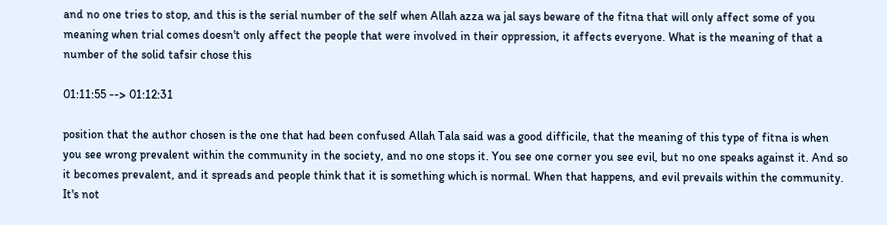and no one tries to stop, and this is the serial number of the self when Allah azza wa jal says beware of the fitna that will only affect some of you meaning when trial comes doesn't only affect the people that were involved in their oppression, it affects everyone. What is the meaning of that a number of the solid tafsir chose this

01:11:55 --> 01:12:31

position that the author chosen is the one that had been confused Allah Tala said was a good difficile, that the meaning of this type of fitna is when you see wrong prevalent within the community in the society, and no one stops it. You see one corner you see evil, but no one speaks against it. And so it becomes prevalent, and it spreads and people think that it is something which is normal. When that happens, and evil prevails within the community. It's not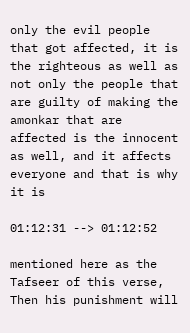only the evil people that got affected, it is the righteous as well as not only the people that are guilty of making the amonkar that are affected is the innocent as well, and it affects everyone and that is why it is

01:12:31 --> 01:12:52

mentioned here as the Tafseer of this verse, Then his punishment will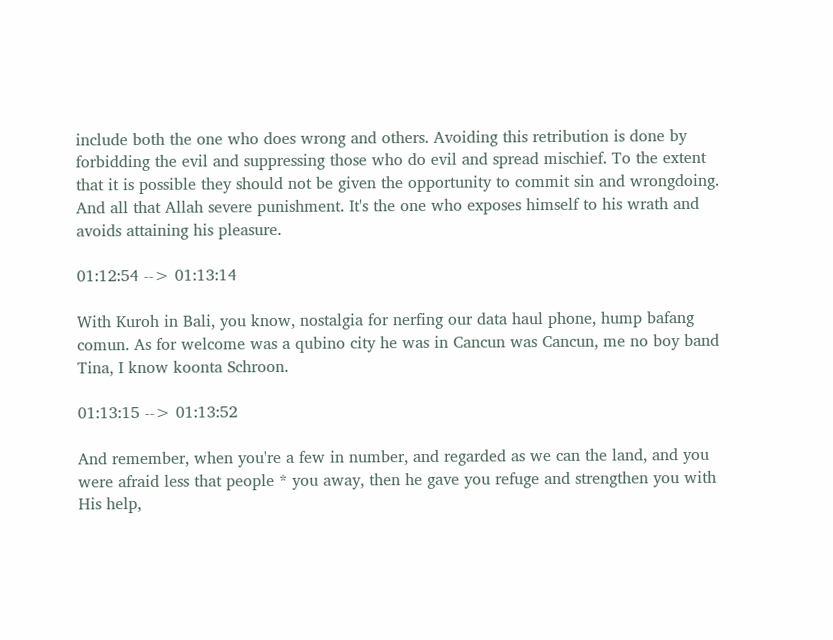include both the one who does wrong and others. Avoiding this retribution is done by forbidding the evil and suppressing those who do evil and spread mischief. To the extent that it is possible they should not be given the opportunity to commit sin and wrongdoing. And all that Allah severe punishment. It's the one who exposes himself to his wrath and avoids attaining his pleasure.

01:12:54 --> 01:13:14

With Kuroh in Bali, you know, nostalgia for nerfing our data haul phone, hump bafang comun. As for welcome was a qubino city he was in Cancun was Cancun, me no boy band Tina, I know koonta Schroon.

01:13:15 --> 01:13:52

And remember, when you're a few in number, and regarded as we can the land, and you were afraid less that people * you away, then he gave you refuge and strengthen you with His help,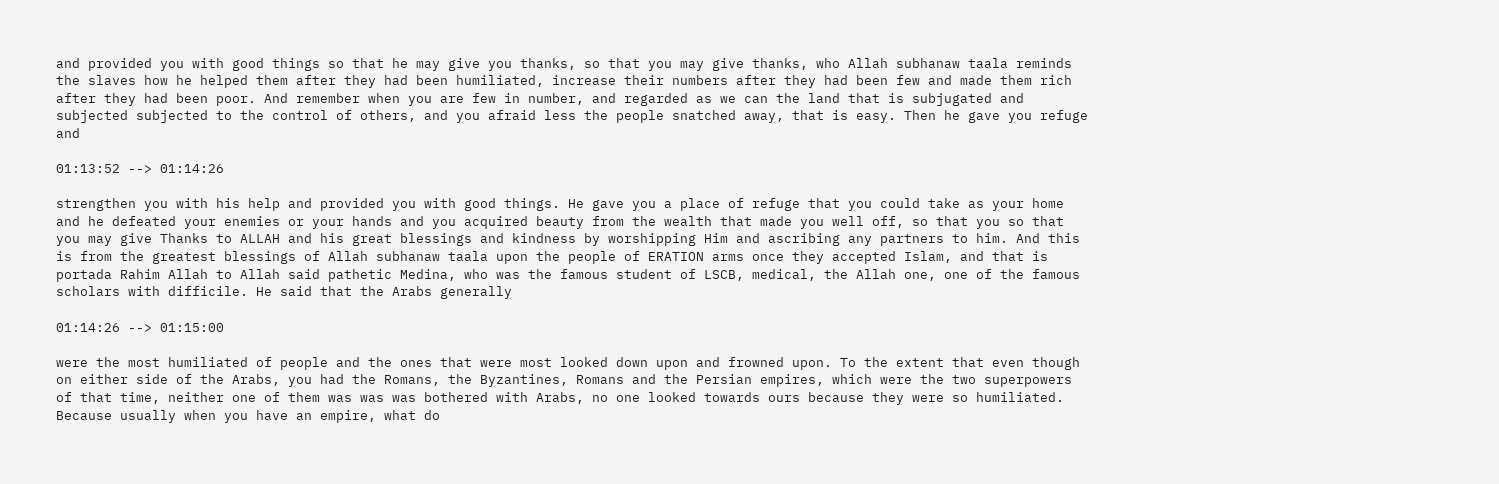and provided you with good things so that he may give you thanks, so that you may give thanks, who Allah subhanaw taala reminds the slaves how he helped them after they had been humiliated, increase their numbers after they had been few and made them rich after they had been poor. And remember when you are few in number, and regarded as we can the land that is subjugated and subjected subjected to the control of others, and you afraid less the people snatched away, that is easy. Then he gave you refuge and

01:13:52 --> 01:14:26

strengthen you with his help and provided you with good things. He gave you a place of refuge that you could take as your home and he defeated your enemies or your hands and you acquired beauty from the wealth that made you well off, so that you so that you may give Thanks to ALLAH and his great blessings and kindness by worshipping Him and ascribing any partners to him. And this is from the greatest blessings of Allah subhanaw taala upon the people of ERATION arms once they accepted Islam, and that is portada Rahim Allah to Allah said pathetic Medina, who was the famous student of LSCB, medical, the Allah one, one of the famous scholars with difficile. He said that the Arabs generally

01:14:26 --> 01:15:00

were the most humiliated of people and the ones that were most looked down upon and frowned upon. To the extent that even though on either side of the Arabs, you had the Romans, the Byzantines, Romans and the Persian empires, which were the two superpowers of that time, neither one of them was was was bothered with Arabs, no one looked towards ours because they were so humiliated. Because usually when you have an empire, what do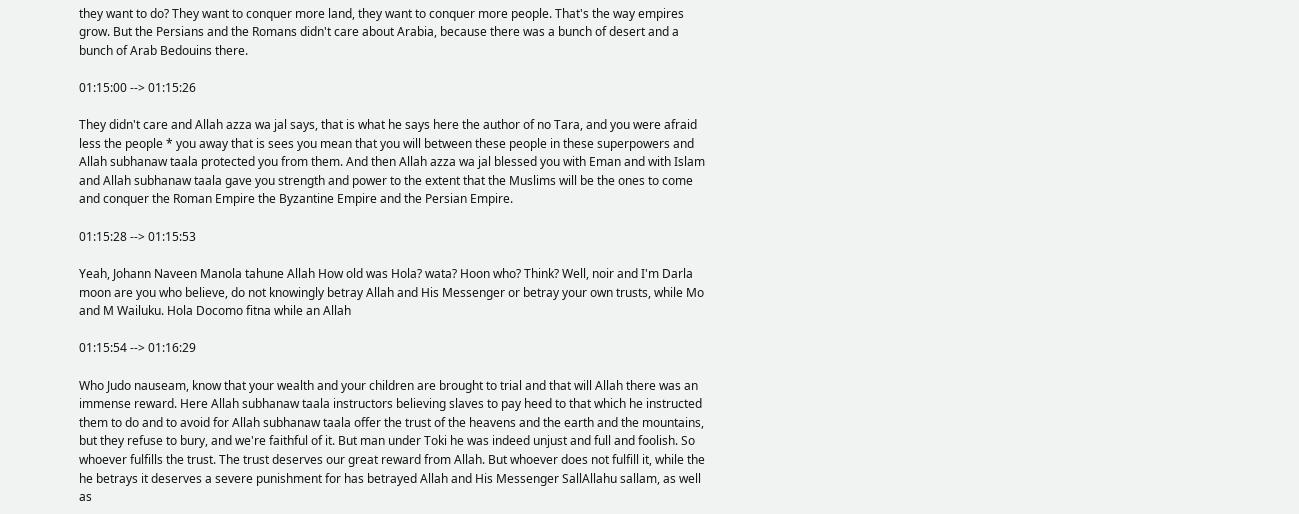they want to do? They want to conquer more land, they want to conquer more people. That's the way empires grow. But the Persians and the Romans didn't care about Arabia, because there was a bunch of desert and a bunch of Arab Bedouins there.

01:15:00 --> 01:15:26

They didn't care and Allah azza wa jal says, that is what he says here the author of no Tara, and you were afraid less the people * you away that is sees you mean that you will between these people in these superpowers and Allah subhanaw taala protected you from them. And then Allah azza wa jal blessed you with Eman and with Islam and Allah subhanaw taala gave you strength and power to the extent that the Muslims will be the ones to come and conquer the Roman Empire the Byzantine Empire and the Persian Empire.

01:15:28 --> 01:15:53

Yeah, Johann Naveen Manola tahune Allah How old was Hola? wata? Hoon who? Think? Well, noir and I'm Darla moon are you who believe, do not knowingly betray Allah and His Messenger or betray your own trusts, while Mo and M Wailuku. Hola Docomo fitna while an Allah

01:15:54 --> 01:16:29

Who Judo nauseam, know that your wealth and your children are brought to trial and that will Allah there was an immense reward. Here Allah subhanaw taala instructors believing slaves to pay heed to that which he instructed them to do and to avoid for Allah subhanaw taala offer the trust of the heavens and the earth and the mountains, but they refuse to bury, and we're faithful of it. But man under Toki he was indeed unjust and full and foolish. So whoever fulfills the trust. The trust deserves our great reward from Allah. But whoever does not fulfill it, while the he betrays it deserves a severe punishment for has betrayed Allah and His Messenger SallAllahu sallam, as well as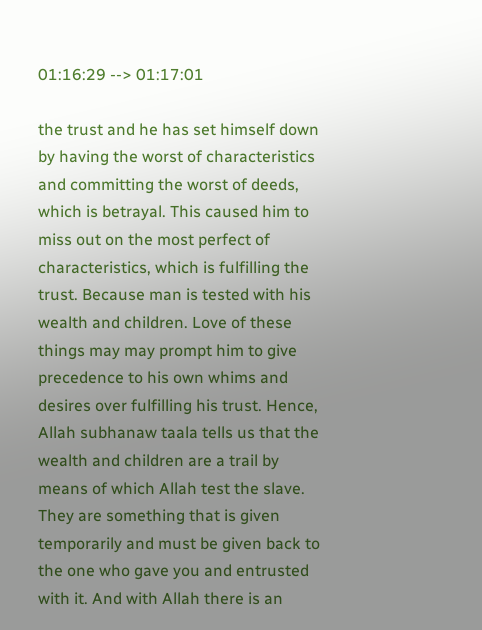01:16:29 --> 01:17:01

the trust and he has set himself down by having the worst of characteristics and committing the worst of deeds, which is betrayal. This caused him to miss out on the most perfect of characteristics, which is fulfilling the trust. Because man is tested with his wealth and children. Love of these things may may prompt him to give precedence to his own whims and desires over fulfilling his trust. Hence, Allah subhanaw taala tells us that the wealth and children are a trail by means of which Allah test the slave. They are something that is given temporarily and must be given back to the one who gave you and entrusted with it. And with Allah there is an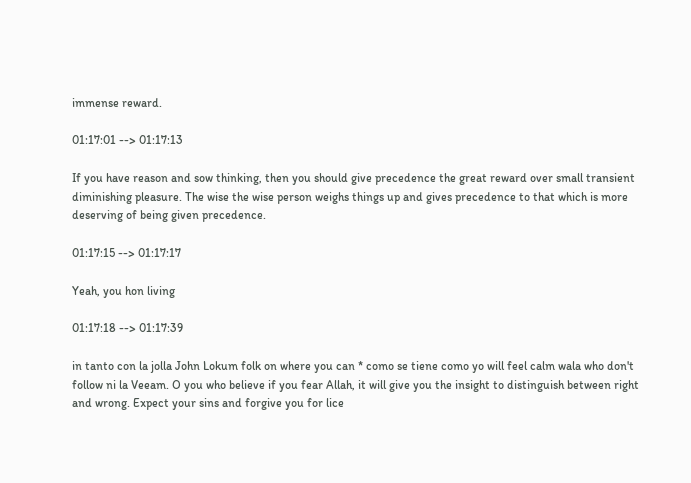immense reward.

01:17:01 --> 01:17:13

If you have reason and sow thinking, then you should give precedence the great reward over small transient diminishing pleasure. The wise the wise person weighs things up and gives precedence to that which is more deserving of being given precedence.

01:17:15 --> 01:17:17

Yeah, you hon living

01:17:18 --> 01:17:39

in tanto con la jolla John Lokum folk on where you can * como se tiene como yo will feel calm wala who don't follow ni la Veeam. O you who believe if you fear Allah, it will give you the insight to distinguish between right and wrong. Expect your sins and forgive you for lice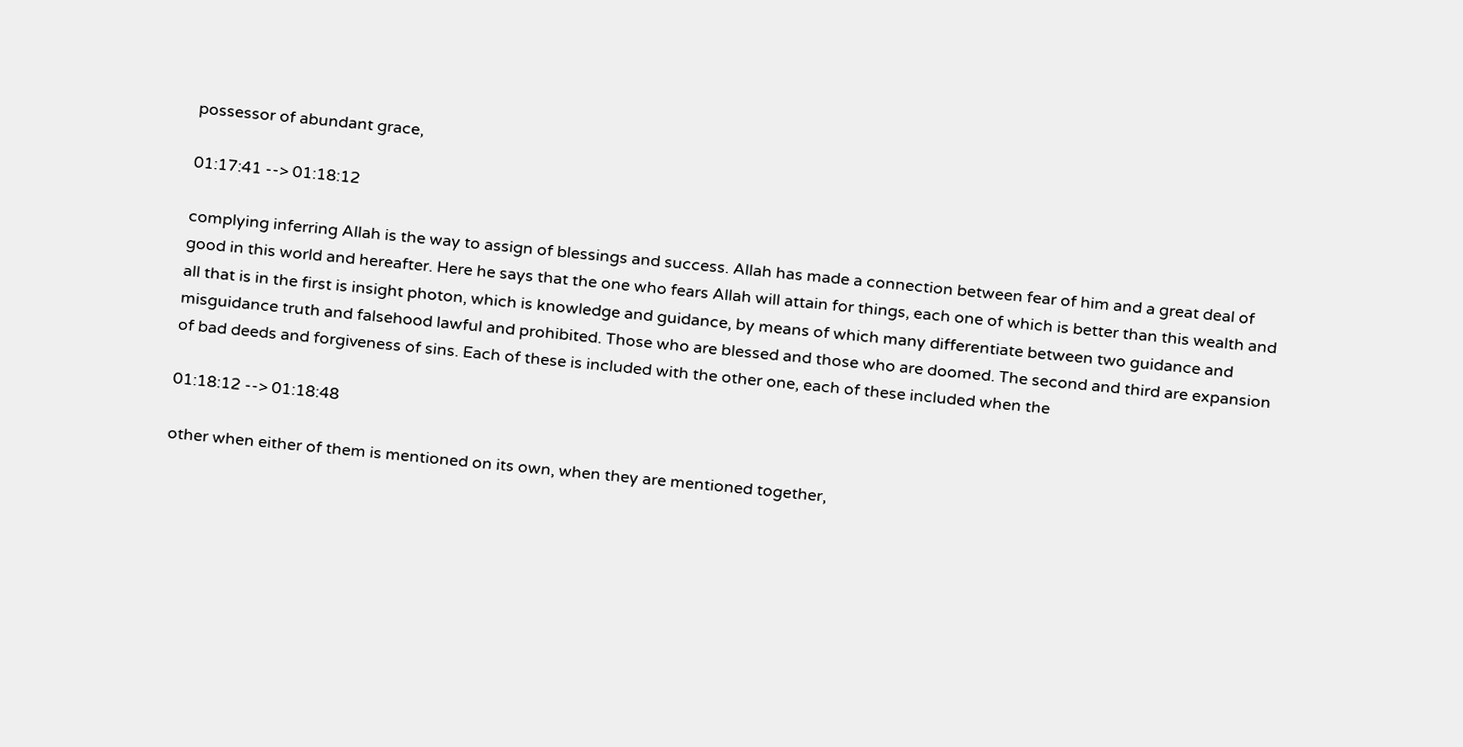possessor of abundant grace,

01:17:41 --> 01:18:12

complying inferring Allah is the way to assign of blessings and success. Allah has made a connection between fear of him and a great deal of good in this world and hereafter. Here he says that the one who fears Allah will attain for things, each one of which is better than this wealth and all that is in the first is insight photon, which is knowledge and guidance, by means of which many differentiate between two guidance and misguidance truth and falsehood lawful and prohibited. Those who are blessed and those who are doomed. The second and third are expansion of bad deeds and forgiveness of sins. Each of these is included with the other one, each of these included when the

01:18:12 --> 01:18:48

other when either of them is mentioned on its own, when they are mentioned together,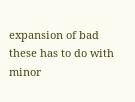expansion of bad these has to do with minor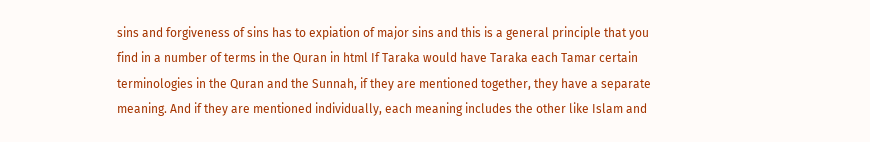sins and forgiveness of sins has to expiation of major sins and this is a general principle that you find in a number of terms in the Quran in html If Taraka would have Taraka each Tamar certain terminologies in the Quran and the Sunnah, if they are mentioned together, they have a separate meaning. And if they are mentioned individually, each meaning includes the other like Islam and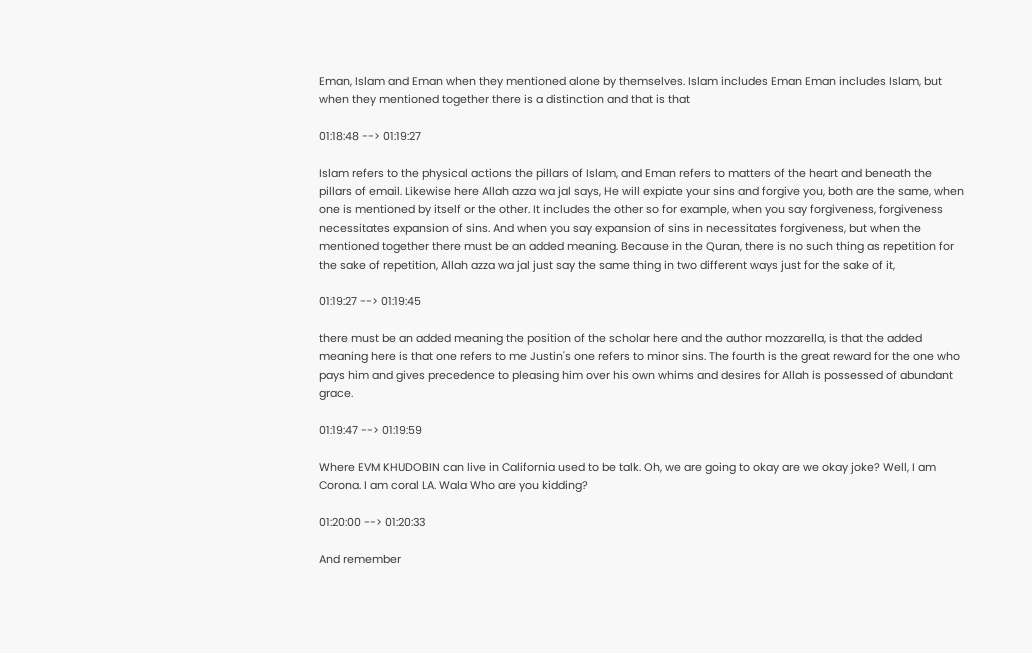Eman, Islam and Eman when they mentioned alone by themselves. Islam includes Eman Eman includes Islam, but when they mentioned together there is a distinction and that is that

01:18:48 --> 01:19:27

Islam refers to the physical actions the pillars of Islam, and Eman refers to matters of the heart and beneath the pillars of email. Likewise here Allah azza wa jal says, He will expiate your sins and forgive you, both are the same, when one is mentioned by itself or the other. It includes the other so for example, when you say forgiveness, forgiveness necessitates expansion of sins. And when you say expansion of sins in necessitates forgiveness, but when the mentioned together there must be an added meaning. Because in the Quran, there is no such thing as repetition for the sake of repetition, Allah azza wa jal just say the same thing in two different ways just for the sake of it,

01:19:27 --> 01:19:45

there must be an added meaning the position of the scholar here and the author mozzarella, is that the added meaning here is that one refers to me Justin's one refers to minor sins. The fourth is the great reward for the one who pays him and gives precedence to pleasing him over his own whims and desires for Allah is possessed of abundant grace.

01:19:47 --> 01:19:59

Where EVM KHUDOBIN can live in California used to be talk. Oh, we are going to okay are we okay joke? Well, I am Corona. I am coral LA. Wala Who are you kidding?

01:20:00 --> 01:20:33

And remember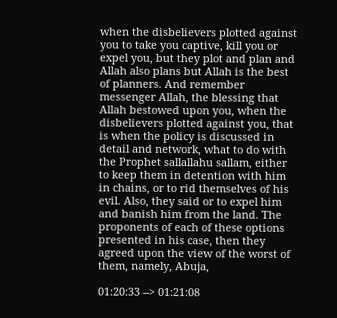when the disbelievers plotted against you to take you captive, kill you or expel you, but they plot and plan and Allah also plans but Allah is the best of planners. And remember messenger Allah, the blessing that Allah bestowed upon you, when the disbelievers plotted against you, that is when the policy is discussed in detail and network, what to do with the Prophet sallallahu sallam, either to keep them in detention with him in chains, or to rid themselves of his evil. Also, they said or to expel him and banish him from the land. The proponents of each of these options presented in his case, then they agreed upon the view of the worst of them, namely, Abuja,

01:20:33 --> 01:21:08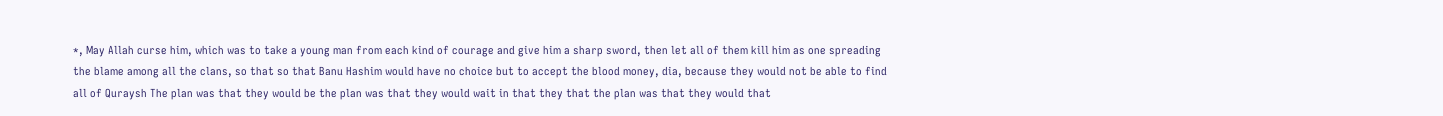*, May Allah curse him, which was to take a young man from each kind of courage and give him a sharp sword, then let all of them kill him as one spreading the blame among all the clans, so that so that Banu Hashim would have no choice but to accept the blood money, dia, because they would not be able to find all of Quraysh The plan was that they would be the plan was that they would wait in that they that the plan was that they would that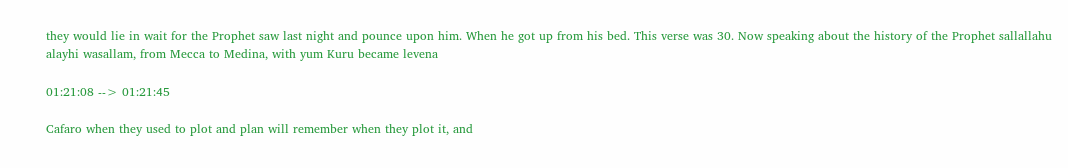they would lie in wait for the Prophet saw last night and pounce upon him. When he got up from his bed. This verse was 30. Now speaking about the history of the Prophet sallallahu alayhi wasallam, from Mecca to Medina, with yum Kuru became levena

01:21:08 --> 01:21:45

Cafaro when they used to plot and plan will remember when they plot it, and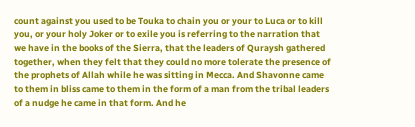count against you used to be Touka to chain you or your to Luca or to kill you, or your holy Joker or to exile you is referring to the narration that we have in the books of the Sierra, that the leaders of Quraysh gathered together, when they felt that they could no more tolerate the presence of the prophets of Allah while he was sitting in Mecca. And Shavonne came to them in bliss came to them in the form of a man from the tribal leaders of a nudge he came in that form. And he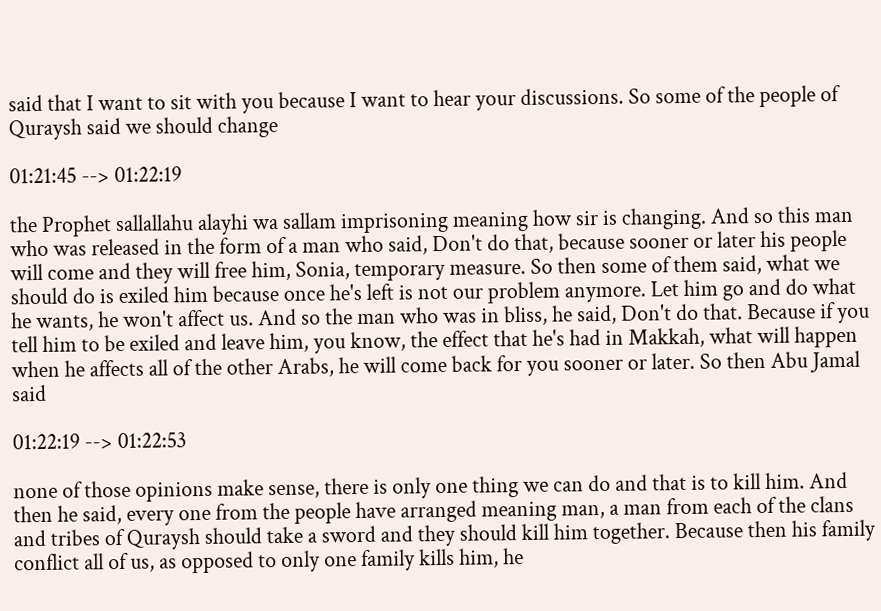said that I want to sit with you because I want to hear your discussions. So some of the people of Quraysh said we should change

01:21:45 --> 01:22:19

the Prophet sallallahu alayhi wa sallam imprisoning meaning how sir is changing. And so this man who was released in the form of a man who said, Don't do that, because sooner or later his people will come and they will free him, Sonia, temporary measure. So then some of them said, what we should do is exiled him because once he's left is not our problem anymore. Let him go and do what he wants, he won't affect us. And so the man who was in bliss, he said, Don't do that. Because if you tell him to be exiled and leave him, you know, the effect that he's had in Makkah, what will happen when he affects all of the other Arabs, he will come back for you sooner or later. So then Abu Jamal said

01:22:19 --> 01:22:53

none of those opinions make sense, there is only one thing we can do and that is to kill him. And then he said, every one from the people have arranged meaning man, a man from each of the clans and tribes of Quraysh should take a sword and they should kill him together. Because then his family conflict all of us, as opposed to only one family kills him, he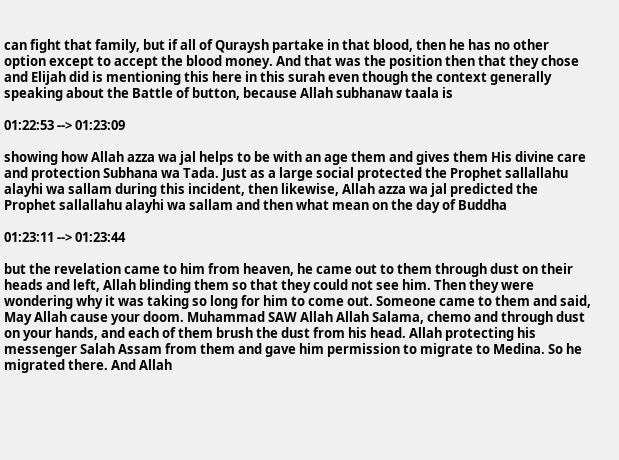can fight that family, but if all of Quraysh partake in that blood, then he has no other option except to accept the blood money. And that was the position then that they chose and Elijah did is mentioning this here in this surah even though the context generally speaking about the Battle of button, because Allah subhanaw taala is

01:22:53 --> 01:23:09

showing how Allah azza wa jal helps to be with an age them and gives them His divine care and protection Subhana wa Tada. Just as a large social protected the Prophet sallallahu alayhi wa sallam during this incident, then likewise, Allah azza wa jal predicted the Prophet sallallahu alayhi wa sallam and then what mean on the day of Buddha

01:23:11 --> 01:23:44

but the revelation came to him from heaven, he came out to them through dust on their heads and left, Allah blinding them so that they could not see him. Then they were wondering why it was taking so long for him to come out. Someone came to them and said, May Allah cause your doom. Muhammad SAW Allah Allah Salama, chemo and through dust on your hands, and each of them brush the dust from his head. Allah protecting his messenger Salah Assam from them and gave him permission to migrate to Medina. So he migrated there. And Allah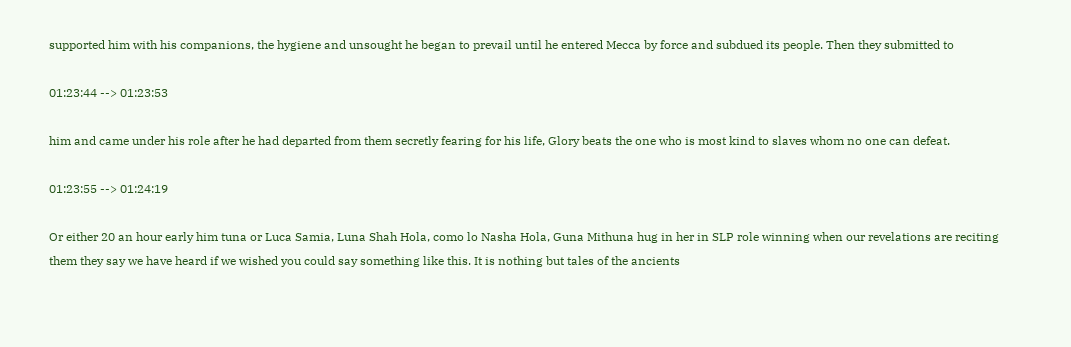supported him with his companions, the hygiene and unsought he began to prevail until he entered Mecca by force and subdued its people. Then they submitted to

01:23:44 --> 01:23:53

him and came under his role after he had departed from them secretly fearing for his life, Glory beats the one who is most kind to slaves whom no one can defeat.

01:23:55 --> 01:24:19

Or either 20 an hour early him tuna or Luca Samia, Luna Shah Hola, como lo Nasha Hola, Guna Mithuna hug in her in SLP role winning when our revelations are reciting them they say we have heard if we wished you could say something like this. It is nothing but tales of the ancients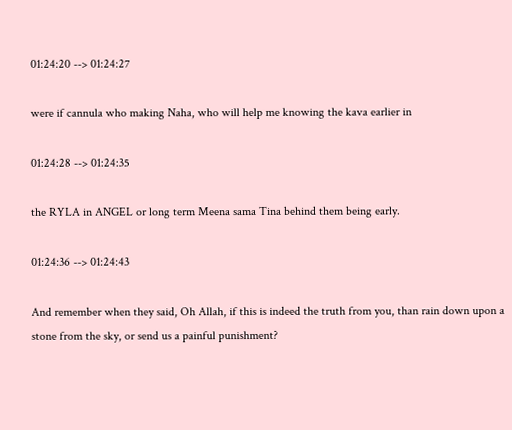01:24:20 --> 01:24:27

were if cannula who making Naha, who will help me knowing the kava earlier in

01:24:28 --> 01:24:35

the RYLA in ANGEL or long term Meena sama Tina behind them being early.

01:24:36 --> 01:24:43

And remember when they said, Oh Allah, if this is indeed the truth from you, than rain down upon a stone from the sky, or send us a painful punishment?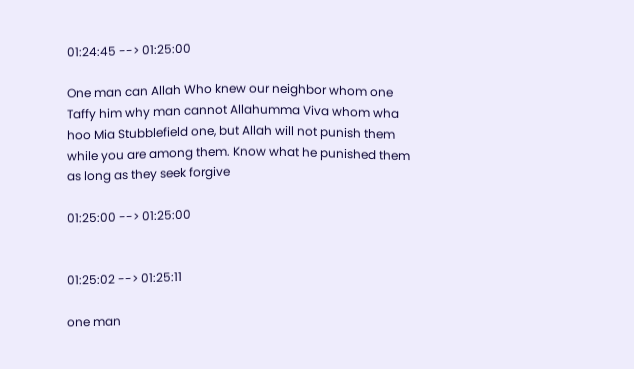01:24:45 --> 01:25:00

One man can Allah Who knew our neighbor whom one Taffy him why man cannot Allahumma Viva whom wha hoo Mia Stubblefield one, but Allah will not punish them while you are among them. Know what he punished them as long as they seek forgive

01:25:00 --> 01:25:00


01:25:02 --> 01:25:11

one man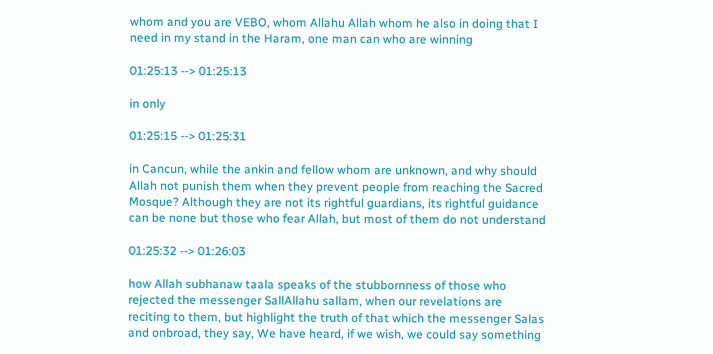whom and you are VEBO, whom Allahu Allah whom he also in doing that I need in my stand in the Haram, one man can who are winning

01:25:13 --> 01:25:13

in only

01:25:15 --> 01:25:31

in Cancun, while the ankin and fellow whom are unknown, and why should Allah not punish them when they prevent people from reaching the Sacred Mosque? Although they are not its rightful guardians, its rightful guidance can be none but those who fear Allah, but most of them do not understand

01:25:32 --> 01:26:03

how Allah subhanaw taala speaks of the stubbornness of those who rejected the messenger SallAllahu sallam, when our revelations are reciting to them, but highlight the truth of that which the messenger Salas and onbroad, they say, We have heard, if we wish, we could say something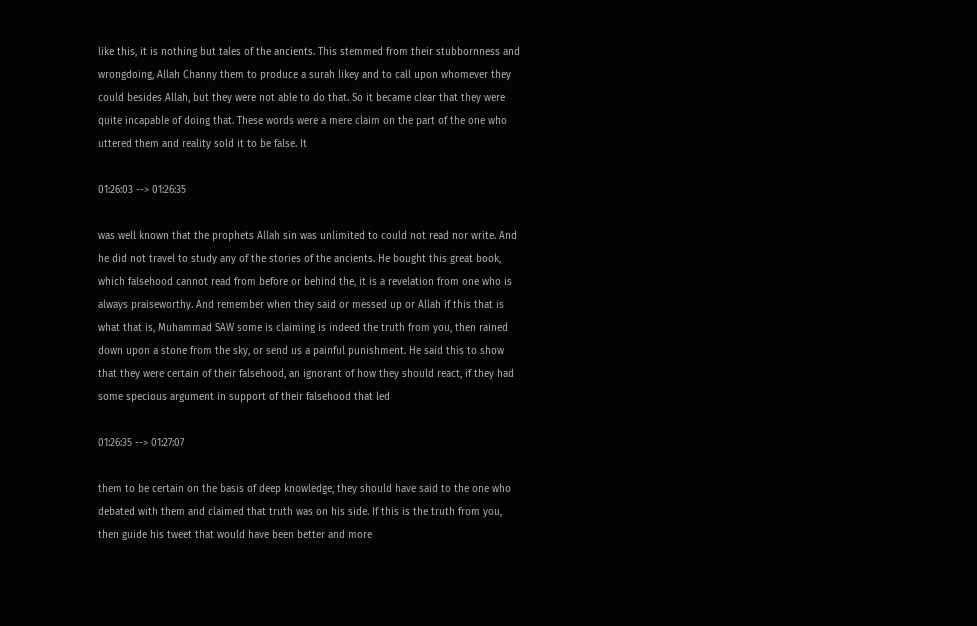like this, it is nothing but tales of the ancients. This stemmed from their stubbornness and wrongdoing, Allah Channy them to produce a surah likey and to call upon whomever they could besides Allah, but they were not able to do that. So it became clear that they were quite incapable of doing that. These words were a mere claim on the part of the one who uttered them and reality sold it to be false. It

01:26:03 --> 01:26:35

was well known that the prophets Allah sin was unlimited to could not read nor write. And he did not travel to study any of the stories of the ancients. He bought this great book, which falsehood cannot read from before or behind the, it is a revelation from one who is always praiseworthy. And remember when they said or messed up or Allah if this that is what that is, Muhammad SAW some is claiming is indeed the truth from you, then rained down upon a stone from the sky, or send us a painful punishment. He said this to show that they were certain of their falsehood, an ignorant of how they should react, if they had some specious argument in support of their falsehood that led

01:26:35 --> 01:27:07

them to be certain on the basis of deep knowledge, they should have said to the one who debated with them and claimed that truth was on his side. If this is the truth from you, then guide his tweet that would have been better and more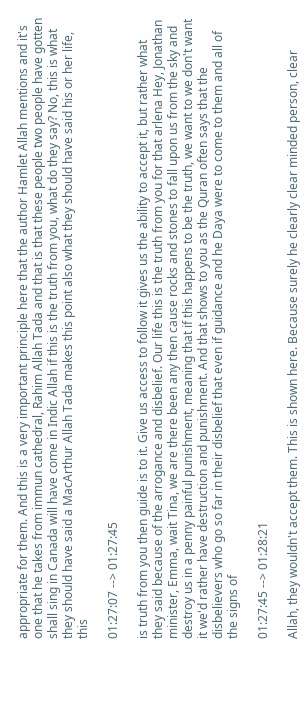appropriate for them. And this is a very important principle here that the author Hamlet Allah mentions and it's one that he takes from immun cathedral, Rahim Allah Tada and that is that these people two people have gotten shall sing in Canada will have come in Indic Allah if this is the truth from you, what do they say? No, this is what they should have said a MacArthur Allah Tada makes this point also what they should have said his or her life, this

01:27:07 --> 01:27:45

is truth from you then guide is to it. Give us access to follow it gives us the ability to accept it, but rather what they said because of the arrogance and disbelief. Our life this is the truth from you for that arlena Hey, Jonathan minister, Emma, wait Tina, we are there been any then cause rocks and stones to fall upon us from the sky and destroy us in a penny painful punishment, meaning that if this happens to be the truth, we want to we don't want it we'd rather have destruction and punishment. And that shows to you as the Quran often says that the disbelievers who go so far in their disbelief that even if guidance and he Daya were to come to them and all of the signs of

01:27:45 --> 01:28:21

Allah, they wouldn't accept them. This is shown here. Because surely he clearly clear minded person, clear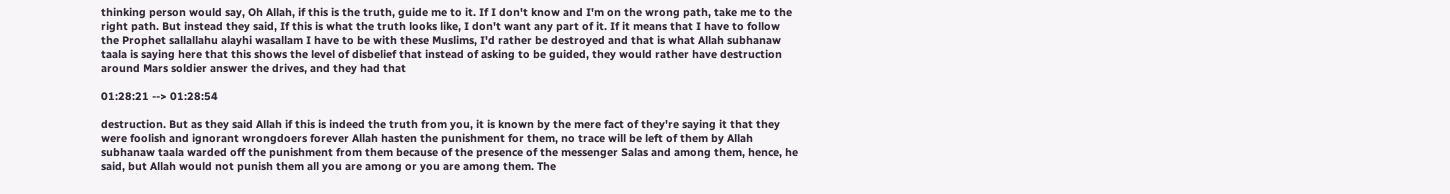thinking person would say, Oh Allah, if this is the truth, guide me to it. If I don't know and I'm on the wrong path, take me to the right path. But instead they said, If this is what the truth looks like, I don't want any part of it. If it means that I have to follow the Prophet sallallahu alayhi wasallam I have to be with these Muslims, I'd rather be destroyed and that is what Allah subhanaw taala is saying here that this shows the level of disbelief that instead of asking to be guided, they would rather have destruction around Mars soldier answer the drives, and they had that

01:28:21 --> 01:28:54

destruction. But as they said Allah if this is indeed the truth from you, it is known by the mere fact of they're saying it that they were foolish and ignorant wrongdoers forever Allah hasten the punishment for them, no trace will be left of them by Allah subhanaw taala warded off the punishment from them because of the presence of the messenger Salas and among them, hence, he said, but Allah would not punish them all you are among or you are among them. The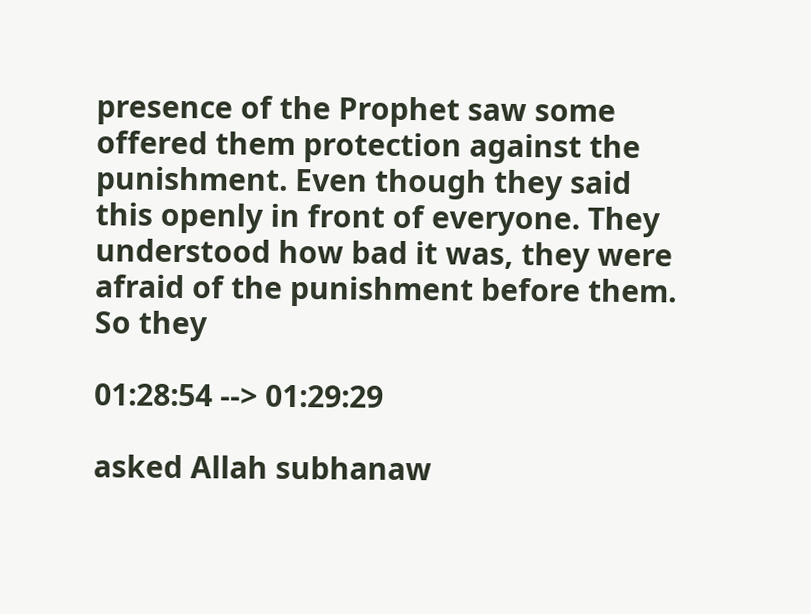presence of the Prophet saw some offered them protection against the punishment. Even though they said this openly in front of everyone. They understood how bad it was, they were afraid of the punishment before them. So they

01:28:54 --> 01:29:29

asked Allah subhanaw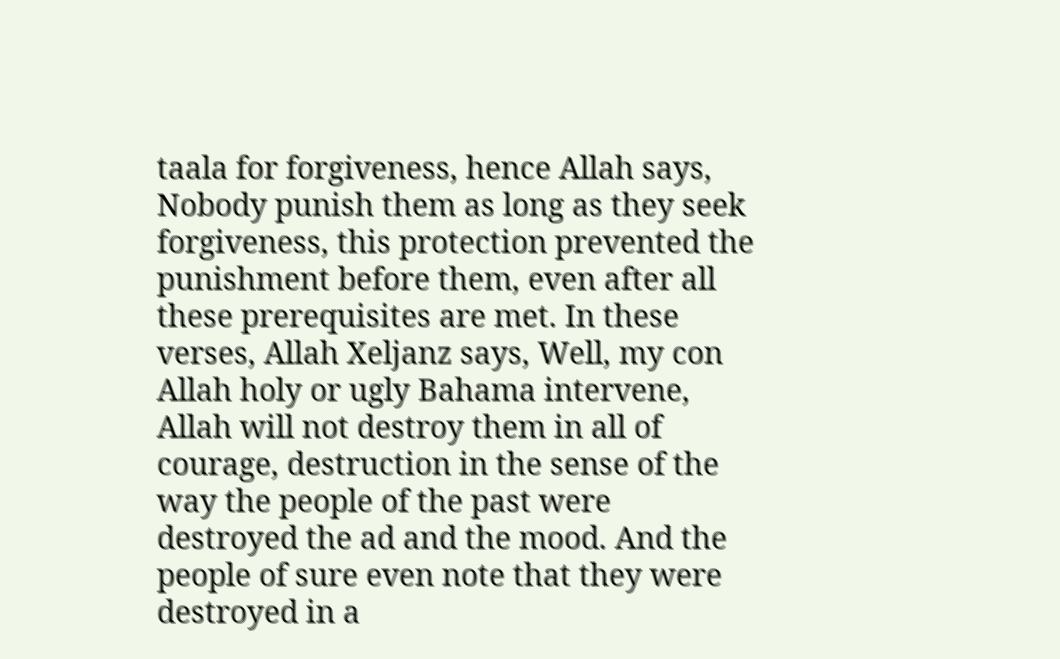taala for forgiveness, hence Allah says, Nobody punish them as long as they seek forgiveness, this protection prevented the punishment before them, even after all these prerequisites are met. In these verses, Allah Xeljanz says, Well, my con Allah holy or ugly Bahama intervene, Allah will not destroy them in all of courage, destruction in the sense of the way the people of the past were destroyed the ad and the mood. And the people of sure even note that they were destroyed in a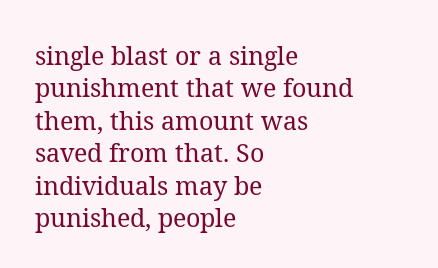single blast or a single punishment that we found them, this amount was saved from that. So individuals may be punished, people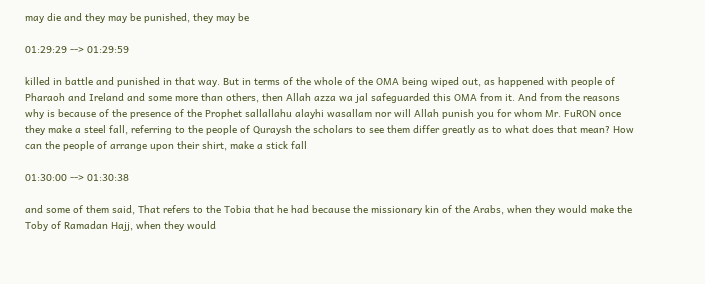may die and they may be punished, they may be

01:29:29 --> 01:29:59

killed in battle and punished in that way. But in terms of the whole of the OMA being wiped out, as happened with people of Pharaoh and Ireland and some more than others, then Allah azza wa jal safeguarded this OMA from it. And from the reasons why is because of the presence of the Prophet sallallahu alayhi wasallam nor will Allah punish you for whom Mr. FuRON once they make a steel fall, referring to the people of Quraysh the scholars to see them differ greatly as to what does that mean? How can the people of arrange upon their shirt, make a stick fall

01:30:00 --> 01:30:38

and some of them said, That refers to the Tobia that he had because the missionary kin of the Arabs, when they would make the Toby of Ramadan Hajj, when they would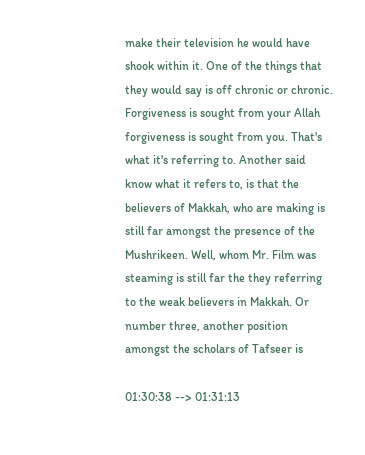make their television he would have shook within it. One of the things that they would say is off chronic or chronic. Forgiveness is sought from your Allah forgiveness is sought from you. That's what it's referring to. Another said know what it refers to, is that the believers of Makkah, who are making is still far amongst the presence of the Mushrikeen. Well, whom Mr. Film was steaming is still far the they referring to the weak believers in Makkah. Or number three, another position amongst the scholars of Tafseer is

01:30:38 --> 01:31:13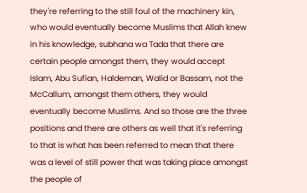they're referring to the still foul of the machinery kin, who would eventually become Muslims that Allah knew in his knowledge, subhana wa Tada that there are certain people amongst them, they would accept Islam, Abu Sufian, Haldeman, Walid or Bassam, not the McCallum, amongst them others, they would eventually become Muslims. And so those are the three positions and there are others as well that it's referring to that is what has been referred to mean that there was a level of still power that was taking place amongst the people of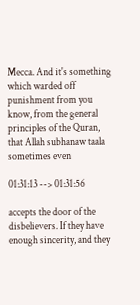Mecca. And it's something which warded off punishment from you know, from the general principles of the Quran, that Allah subhanaw taala sometimes even

01:31:13 --> 01:31:56

accepts the door of the disbelievers. If they have enough sincerity, and they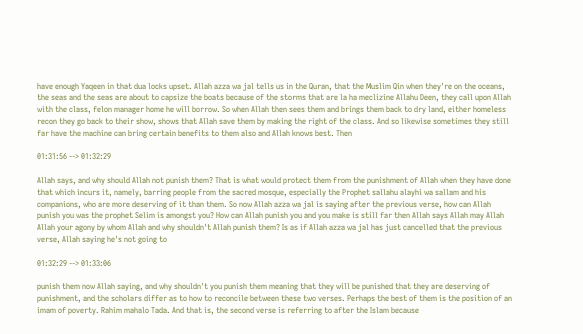have enough Yaqeen in that dua locks upset. Allah azza wa jal tells us in the Quran, that the Muslim Qin when they're on the oceans, the seas and the seas are about to capsize the boats because of the storms that are la ha meclizine Allahu Deen, they call upon Allah with the class, felon manager home he will borrow. So when Allah then sees them and brings them back to dry land, either homeless recon they go back to their show, shows that Allah save them by making the right of the class. And so likewise sometimes they still far have the machine can bring certain benefits to them also and Allah knows best. Then

01:31:56 --> 01:32:29

Allah says, and why should Allah not punish them? That is what would protect them from the punishment of Allah when they have done that which incurs it, namely, barring people from the sacred mosque, especially the Prophet sallahu alayhi wa sallam and his companions, who are more deserving of it than them. So now Allah azza wa jal is saying after the previous verse, how can Allah punish you was the prophet Selim is amongst you? How can Allah punish you and you make is still far then Allah says Allah may Allah Allah your agony by whom Allah and why shouldn't Allah punish them? Is as if Allah azza wa jal has just cancelled that the previous verse, Allah saying he's not going to

01:32:29 --> 01:33:06

punish them now Allah saying, and why shouldn't you punish them meaning that they will be punished that they are deserving of punishment, and the scholars differ as to how to reconcile between these two verses. Perhaps the best of them is the position of an imam of poverty. Rahim mahalo Tada. And that is, the second verse is referring to after the Islam because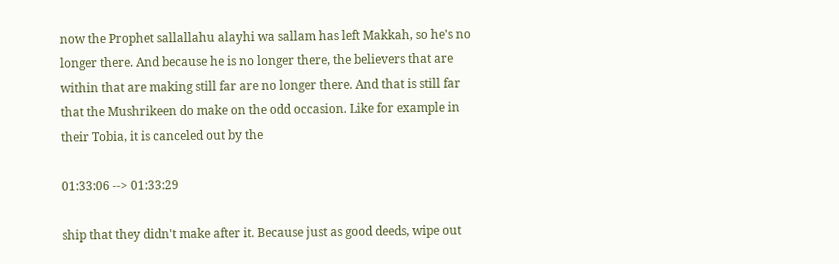now the Prophet sallallahu alayhi wa sallam has left Makkah, so he's no longer there. And because he is no longer there, the believers that are within that are making still far are no longer there. And that is still far that the Mushrikeen do make on the odd occasion. Like for example in their Tobia, it is canceled out by the

01:33:06 --> 01:33:29

ship that they didn't make after it. Because just as good deeds, wipe out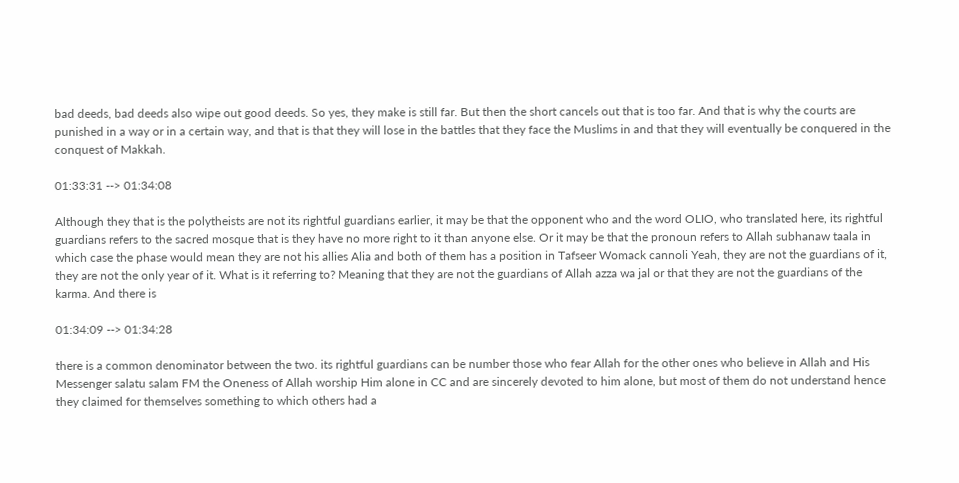bad deeds, bad deeds also wipe out good deeds. So yes, they make is still far. But then the short cancels out that is too far. And that is why the courts are punished in a way or in a certain way, and that is that they will lose in the battles that they face the Muslims in and that they will eventually be conquered in the conquest of Makkah.

01:33:31 --> 01:34:08

Although they that is the polytheists are not its rightful guardians earlier, it may be that the opponent who and the word OLIO, who translated here, its rightful guardians refers to the sacred mosque that is they have no more right to it than anyone else. Or it may be that the pronoun refers to Allah subhanaw taala in which case the phase would mean they are not his allies Alia and both of them has a position in Tafseer Womack cannoli Yeah, they are not the guardians of it, they are not the only year of it. What is it referring to? Meaning that they are not the guardians of Allah azza wa jal or that they are not the guardians of the karma. And there is

01:34:09 --> 01:34:28

there is a common denominator between the two. its rightful guardians can be number those who fear Allah for the other ones who believe in Allah and His Messenger salatu salam FM the Oneness of Allah worship Him alone in CC and are sincerely devoted to him alone, but most of them do not understand hence they claimed for themselves something to which others had a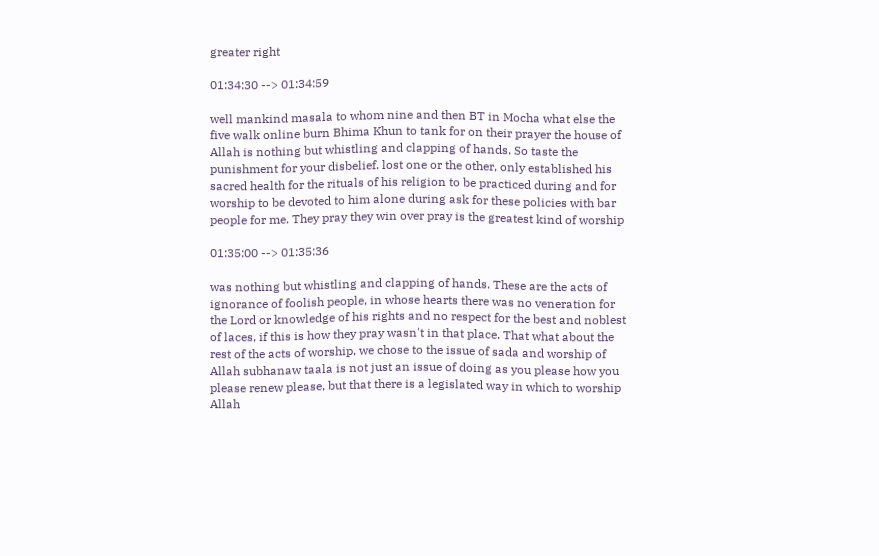greater right

01:34:30 --> 01:34:59

well mankind masala to whom nine and then BT in Mocha what else the five walk online burn Bhima Khun to tank for on their prayer the house of Allah is nothing but whistling and clapping of hands. So taste the punishment for your disbelief. lost one or the other, only established his sacred health for the rituals of his religion to be practiced during and for worship to be devoted to him alone during ask for these policies with bar people for me. They pray they win over pray is the greatest kind of worship

01:35:00 --> 01:35:36

was nothing but whistling and clapping of hands. These are the acts of ignorance of foolish people, in whose hearts there was no veneration for the Lord or knowledge of his rights and no respect for the best and noblest of laces, if this is how they pray wasn't in that place. That what about the rest of the acts of worship, we chose to the issue of sada and worship of Allah subhanaw taala is not just an issue of doing as you please how you please renew please, but that there is a legislated way in which to worship Allah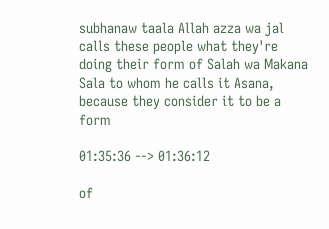subhanaw taala Allah azza wa jal calls these people what they're doing their form of Salah wa Makana Sala to whom he calls it Asana, because they consider it to be a form

01:35:36 --> 01:36:12

of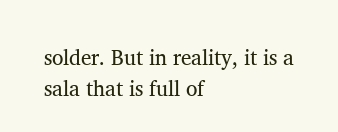solder. But in reality, it is a sala that is full of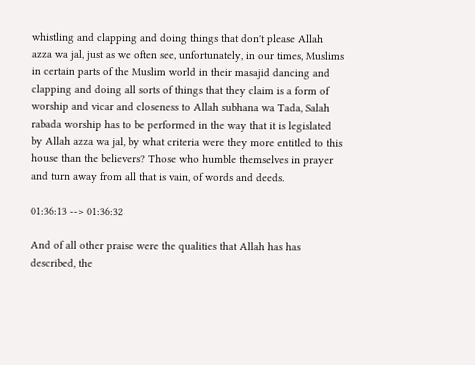whistling and clapping and doing things that don't please Allah azza wa jal, just as we often see, unfortunately, in our times, Muslims in certain parts of the Muslim world in their masajid dancing and clapping and doing all sorts of things that they claim is a form of worship and vicar and closeness to Allah subhana wa Tada, Salah rabada worship has to be performed in the way that it is legislated by Allah azza wa jal, by what criteria were they more entitled to this house than the believers? Those who humble themselves in prayer and turn away from all that is vain, of words and deeds.

01:36:13 --> 01:36:32

And of all other praise were the qualities that Allah has has described, the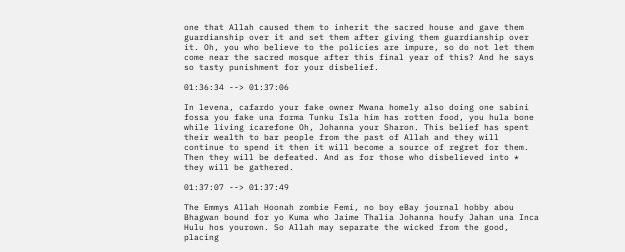one that Allah caused them to inherit the sacred house and gave them guardianship over it and set them after giving them guardianship over it. Oh, you who believe to the policies are impure, so do not let them come near the sacred mosque after this final year of this? And he says so tasty punishment for your disbelief.

01:36:34 --> 01:37:06

In levena, cafardo your fake owner Mwana homely also doing one sabini fossa you fake una forma Tunku Isla him has rotten food, you hula bone while living icarefone Oh, Johanna your Sharon. This belief has spent their wealth to bar people from the past of Allah and they will continue to spend it then it will become a source of regret for them. Then they will be defeated. And as for those who disbelieved into * they will be gathered.

01:37:07 --> 01:37:49

The Emmys Allah Hoonah zombie Femi, no boy eBay journal hobby abou Bhagwan bound for yo Kuma who Jaime Thalia Johanna houfy Jahan una Inca Hulu hos yourown. So Allah may separate the wicked from the good, placing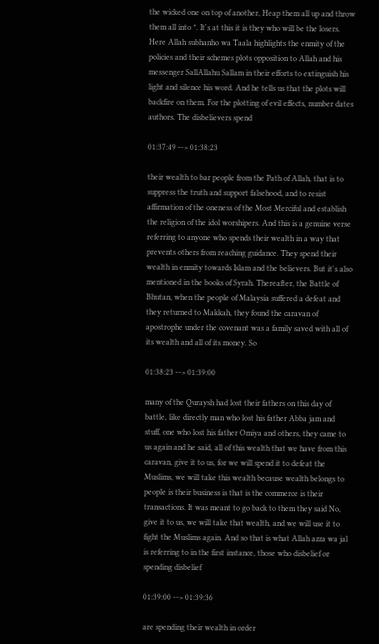the wicked one on top of another, Heap them all up and throw them all into *. It's at this it is they who will be the losers. Here Allah subhanho wa Taala highlights the enmity of the policies and their schemes plots opposition to Allah and his messenger SallAllahu Sallam in their efforts to extinguish his light and silence his word. And he tells us that the plots will backfire on them. For the plotting of evil effects, number dates authors. The disbelievers spend

01:37:49 --> 01:38:23

their wealth to bar people from the Path of Allah, that is to suppress the truth and support falsehood, and to resist affirmation of the oneness of the Most Merciful and establish the religion of the idol worshipers. And this is a genuine verse referring to anyone who spends their wealth in a way that prevents others from reaching guidance. They spend their wealth in enmity towards Islam and the believers. But it's also mentioned in the books of Syrah. Thereafter, the Battle of Bhutan, when the people of Malaysia suffered a defeat and they returned to Makkah, they found the caravan of apostrophe under the covenant was a family saved with all of its wealth and all of its money. So

01:38:23 --> 01:39:00

many of the Quraysh had lost their fathers on this day of battle, like directly man who lost his father Abba jam and stuff, one who lost his father Omiya and others, they came to us again and he said, all of this wealth that we have from this caravan, give it to us, for we will spend it to defeat the Muslims, we will take this wealth because wealth belongs to people is their business is that is the commerce is their transactions. It was meant to go back to them they said No, give it to us, we will take that wealth, and we will use it to fight the Muslims again. And so that is what Allah azza wa jal is referring to in the first instance, those who disbelief or spending disbelief

01:39:00 --> 01:39:36

are spending their wealth in order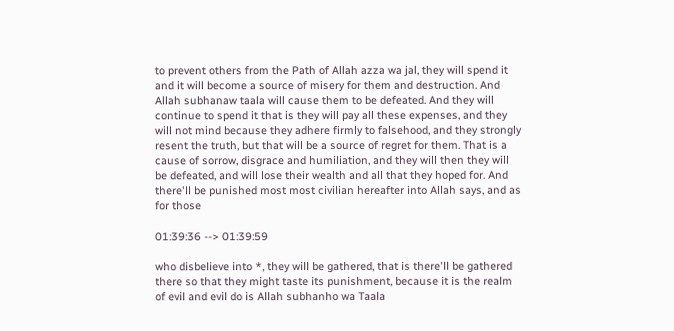to prevent others from the Path of Allah azza wa jal, they will spend it and it will become a source of misery for them and destruction. And Allah subhanaw taala will cause them to be defeated. And they will continue to spend it that is they will pay all these expenses, and they will not mind because they adhere firmly to falsehood, and they strongly resent the truth, but that will be a source of regret for them. That is a cause of sorrow, disgrace and humiliation, and they will then they will be defeated, and will lose their wealth and all that they hoped for. And there'll be punished most most civilian hereafter into Allah says, and as for those

01:39:36 --> 01:39:59

who disbelieve into *, they will be gathered, that is there'll be gathered there so that they might taste its punishment, because it is the realm of evil and evil do is Allah subhanho wa Taala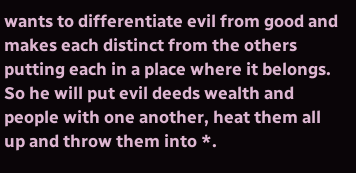wants to differentiate evil from good and makes each distinct from the others putting each in a place where it belongs. So he will put evil deeds wealth and people with one another, heat them all up and throw them into *.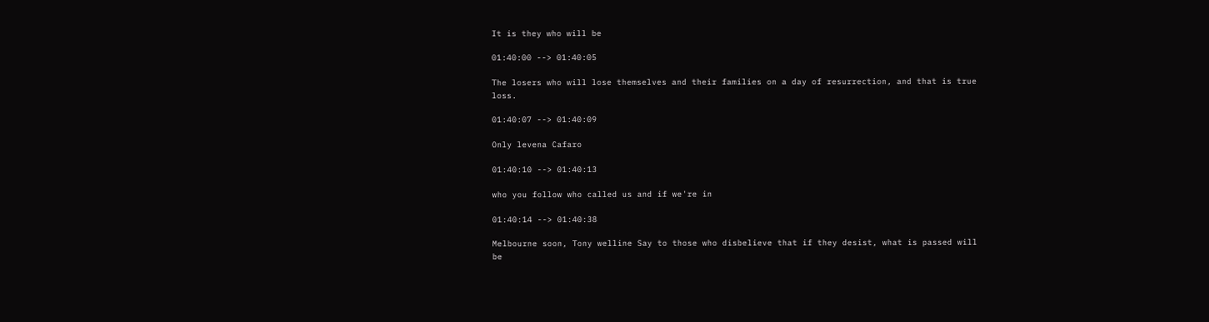It is they who will be

01:40:00 --> 01:40:05

The losers who will lose themselves and their families on a day of resurrection, and that is true loss.

01:40:07 --> 01:40:09

Only levena Cafaro

01:40:10 --> 01:40:13

who you follow who called us and if we're in

01:40:14 --> 01:40:38

Melbourne soon, Tony welline Say to those who disbelieve that if they desist, what is passed will be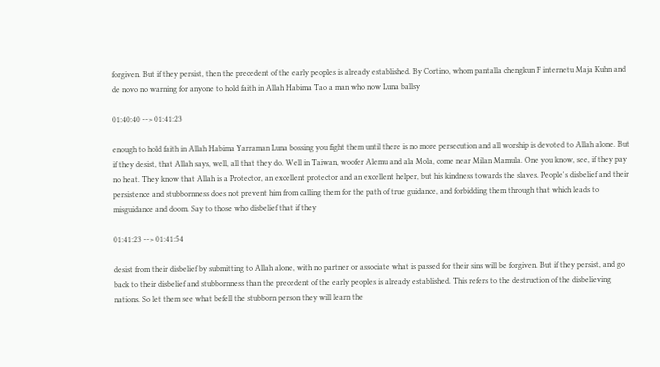forgiven. But if they persist, then the precedent of the early peoples is already established. By Cortino, whom pantalla chengkun F internetu Maja Kuhn and de novo no warning for anyone to hold faith in Allah Habima Tao a man who now Luna ballsy

01:40:40 --> 01:41:23

enough to hold faith in Allah Habima Yarraman Luna bossing you fight them until there is no more persecution and all worship is devoted to Allah alone. But if they desist, that Allah says, well, all that they do. Well in Taiwan, woofer Alemu and ala Mola, come near Milan Mamula. One you know, see, if they pay no heat. They know that Allah is a Protector, an excellent protector and an excellent helper, but his kindness towards the slaves. People's disbelief and their persistence and stubbornness does not prevent him from calling them for the path of true guidance, and forbidding them through that which leads to misguidance and doom. Say to those who disbelief that if they

01:41:23 --> 01:41:54

desist from their disbelief by submitting to Allah alone, with no partner or associate what is passed for their sins will be forgiven. But if they persist, and go back to their disbelief and stubbornness than the precedent of the early peoples is already established. This refers to the destruction of the disbelieving nations. So let them see what befell the stubborn person they will learn the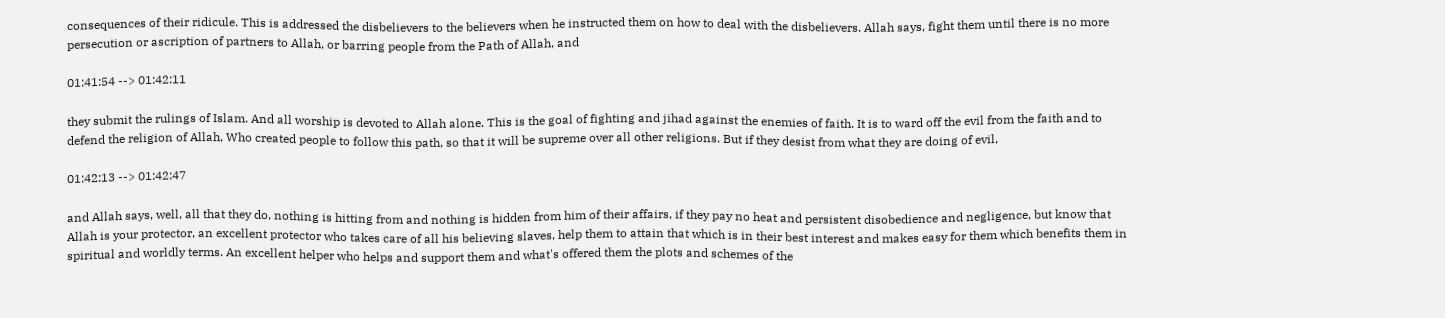consequences of their ridicule. This is addressed the disbelievers to the believers when he instructed them on how to deal with the disbelievers. Allah says, fight them until there is no more persecution or ascription of partners to Allah, or barring people from the Path of Allah, and

01:41:54 --> 01:42:11

they submit the rulings of Islam. And all worship is devoted to Allah alone. This is the goal of fighting and jihad against the enemies of faith. It is to ward off the evil from the faith and to defend the religion of Allah, Who created people to follow this path, so that it will be supreme over all other religions. But if they desist from what they are doing of evil,

01:42:13 --> 01:42:47

and Allah says, well, all that they do, nothing is hitting from and nothing is hidden from him of their affairs, if they pay no heat and persistent disobedience and negligence, but know that Allah is your protector, an excellent protector who takes care of all his believing slaves, help them to attain that which is in their best interest and makes easy for them which benefits them in spiritual and worldly terms. An excellent helper who helps and support them and what's offered them the plots and schemes of the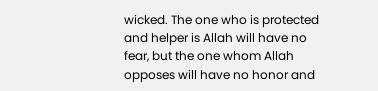wicked. The one who is protected and helper is Allah will have no fear, but the one whom Allah opposes will have no honor and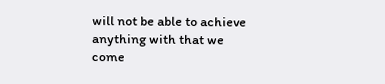will not be able to achieve anything with that we come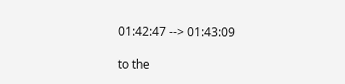01:42:47 --> 01:43:09

to the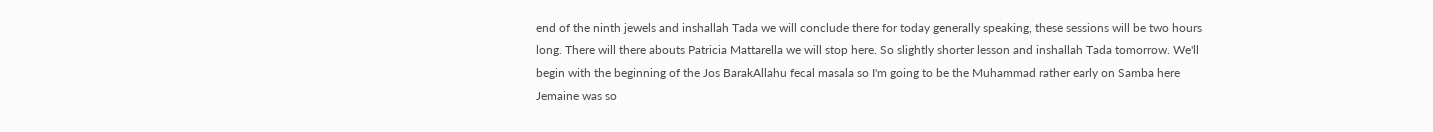end of the ninth jewels and inshallah Tada we will conclude there for today generally speaking, these sessions will be two hours long. There will there abouts Patricia Mattarella we will stop here. So slightly shorter lesson and inshallah Tada tomorrow. We'll begin with the beginning of the Jos BarakAllahu fecal masala so I'm going to be the Muhammad rather early on Samba here Jemaine was so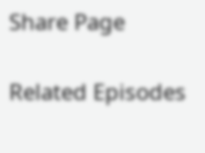Share Page

Related Episodes